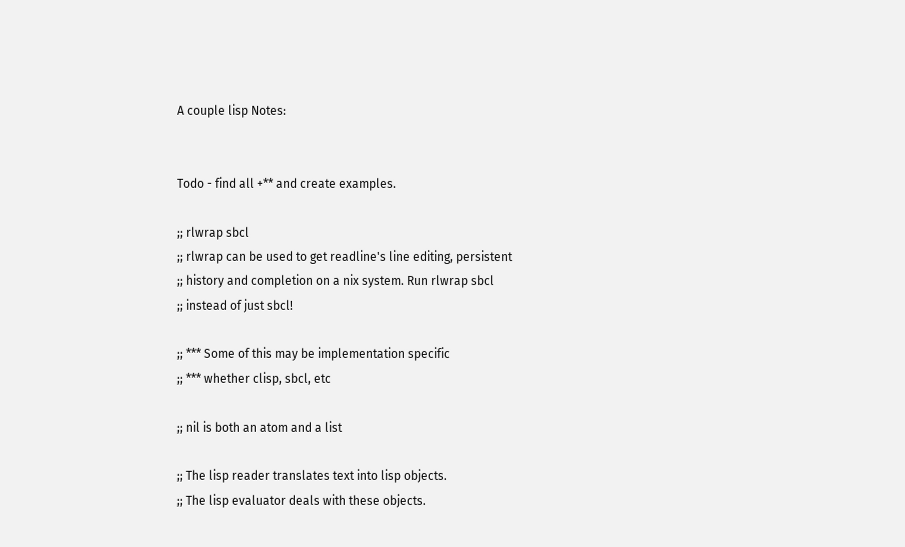A couple lisp Notes:


Todo - find all +** and create examples.

;; rlwrap sbcl
;; rlwrap can be used to get readline's line editing, persistent
;; history and completion on a nix system. Run rlwrap sbcl
;; instead of just sbcl!

;; *** Some of this may be implementation specific
;; *** whether clisp, sbcl, etc

;; nil is both an atom and a list

;; The lisp reader translates text into lisp objects.
;; The lisp evaluator deals with these objects.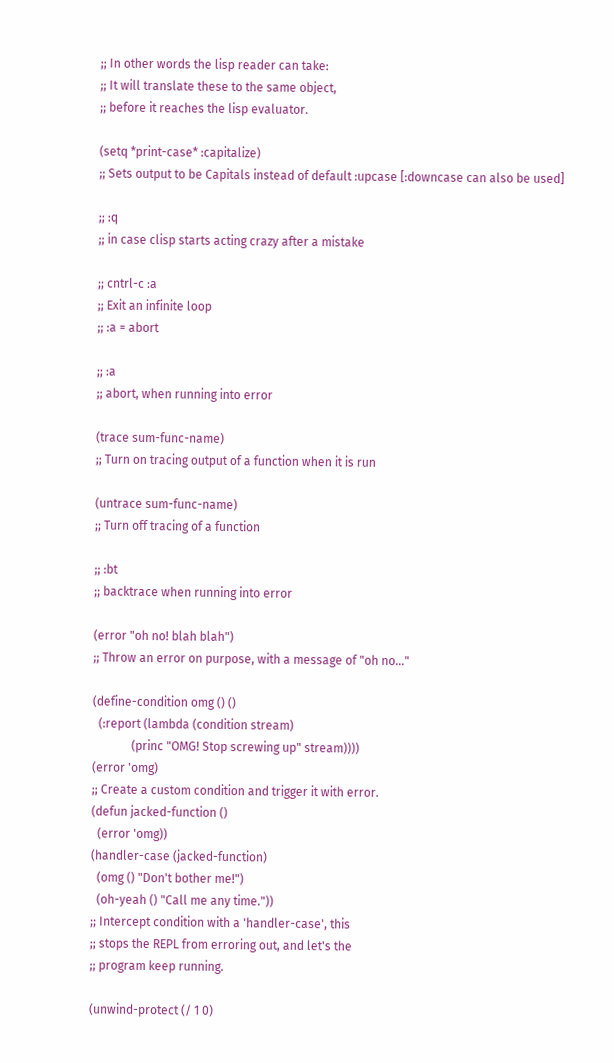;; In other words the lisp reader can take:
;; It will translate these to the same object,
;; before it reaches the lisp evaluator.

(setq *print-case* :capitalize)
;; Sets output to be Capitals instead of default :upcase [:downcase can also be used]

;; :q
;; in case clisp starts acting crazy after a mistake

;; cntrl-c :a
;; Exit an infinite loop
;; :a = abort

;; :a
;; abort, when running into error

(trace sum-func-name)
;; Turn on tracing output of a function when it is run

(untrace sum-func-name)
;; Turn off tracing of a function

;; :bt
;; backtrace when running into error

(error "oh no! blah blah")
;; Throw an error on purpose, with a message of "oh no..."

(define-condition omg () ()
  (:report (lambda (condition stream)
             (princ "OMG! Stop screwing up" stream))))
(error 'omg)
;; Create a custom condition and trigger it with error.
(defun jacked-function ()
  (error 'omg))
(handler-case (jacked-function)
  (omg () "Don't bother me!")
  (oh-yeah () "Call me any time."))
;; Intercept condition with a 'handler-case', this
;; stops the REPL from erroring out, and let's the
;; program keep running.

(unwind-protect (/ 1 0)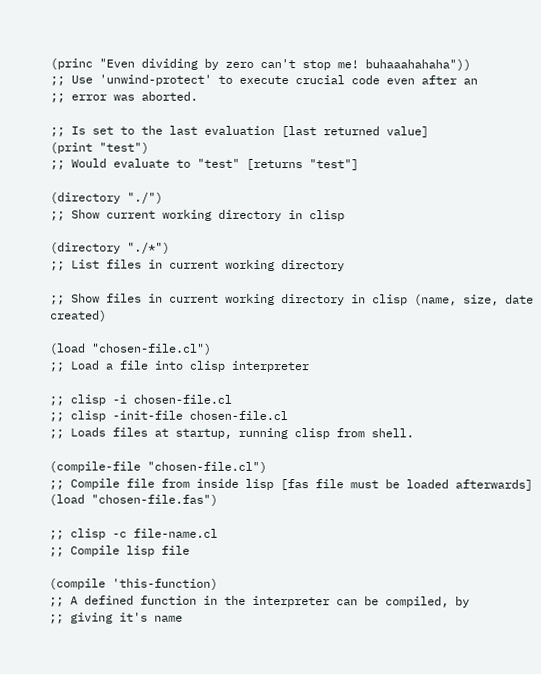(princ "Even dividing by zero can't stop me! buhaaahahaha"))
;; Use 'unwind-protect' to execute crucial code even after an
;; error was aborted.

;; Is set to the last evaluation [last returned value]
(print "test")
;; Would evaluate to "test" [returns "test"]

(directory "./")
;; Show current working directory in clisp

(directory "./*")
;; List files in current working directory

;; Show files in current working directory in clisp (name, size, date created)

(load "chosen-file.cl")
;; Load a file into clisp interpreter

;; clisp -i chosen-file.cl
;; clisp -init-file chosen-file.cl
;; Loads files at startup, running clisp from shell.

(compile-file "chosen-file.cl")
;; Compile file from inside lisp [fas file must be loaded afterwards]
(load "chosen-file.fas")

;; clisp -c file-name.cl
;; Compile lisp file

(compile 'this-function)
;; A defined function in the interpreter can be compiled, by
;; giving it's name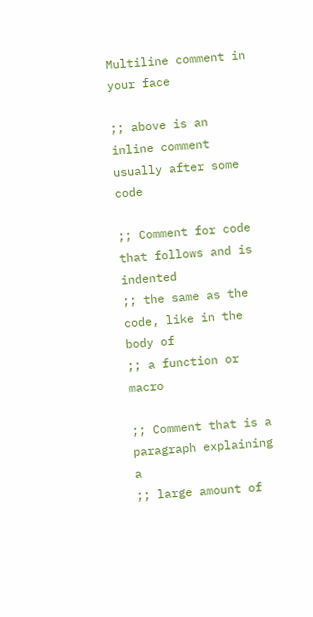Multiline comment in your face

;; above is an inline comment usually after some code

;; Comment for code that follows and is indented
;; the same as the code, like in the body of
;; a function or macro

;; Comment that is a paragraph explaining a
;; large amount of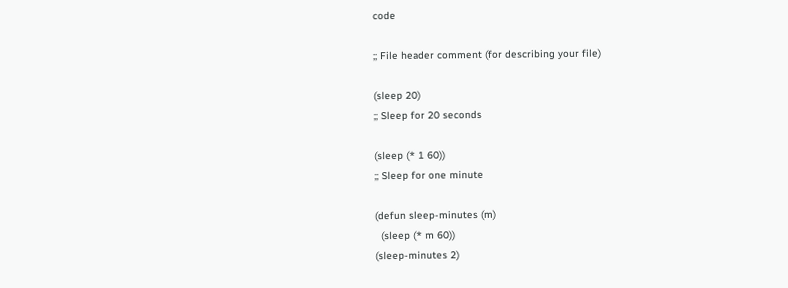code

;; File header comment (for describing your file)

(sleep 20)
;; Sleep for 20 seconds

(sleep (* 1 60))
;; Sleep for one minute

(defun sleep-minutes (m)
  (sleep (* m 60))
(sleep-minutes 2)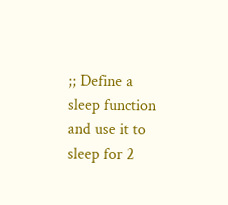;; Define a sleep function and use it to sleep for 2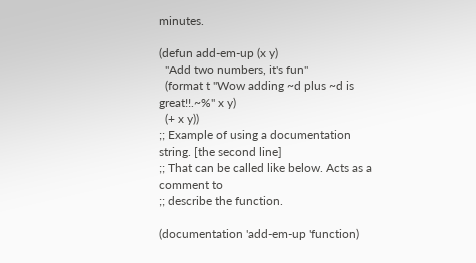minutes.

(defun add-em-up (x y)
  "Add two numbers, it's fun"
  (format t "Wow adding ~d plus ~d is great!!.~%" x y)
  (+ x y))
;; Example of using a documentation string. [the second line]
;; That can be called like below. Acts as a comment to
;; describe the function.

(documentation 'add-em-up 'function)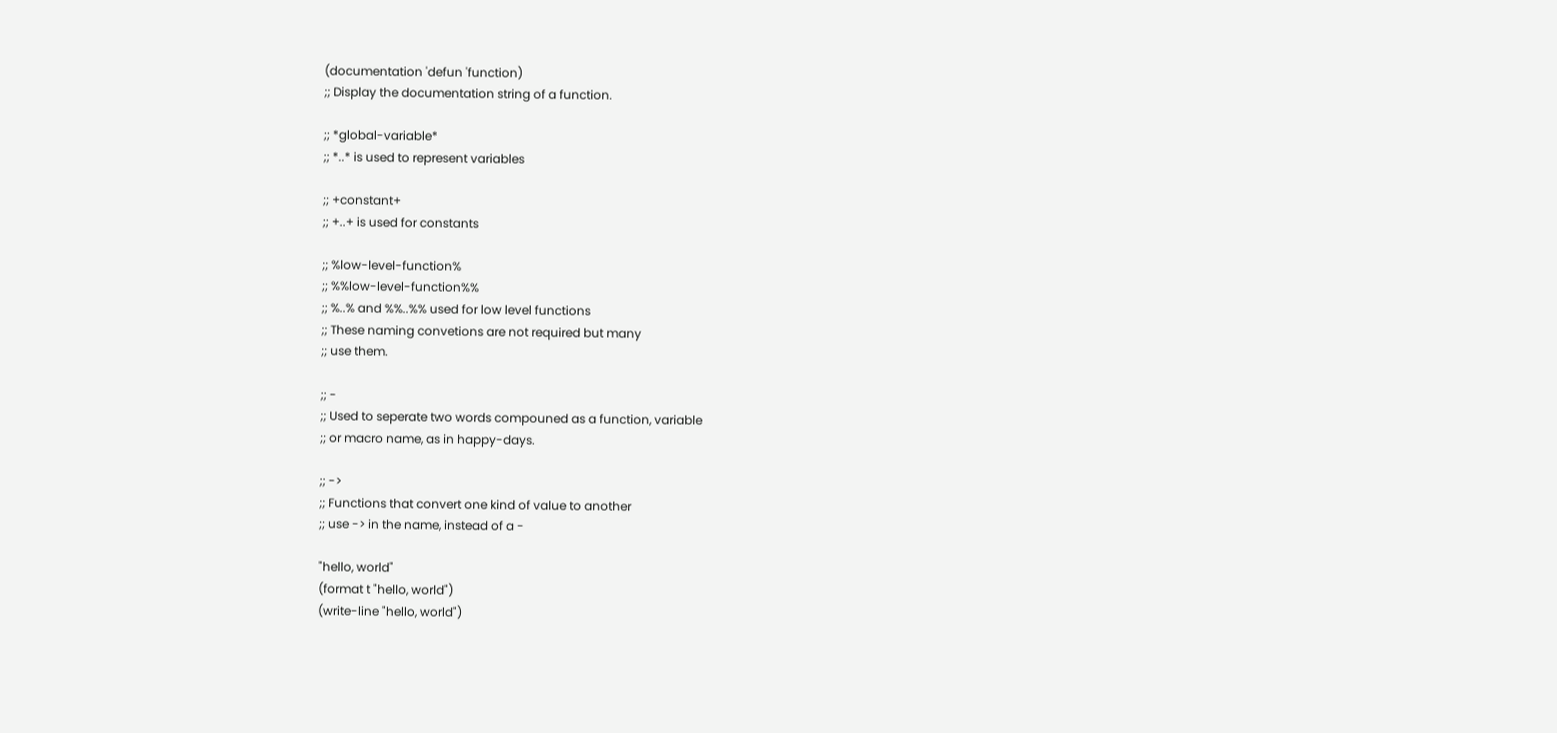(documentation 'defun 'function)
;; Display the documentation string of a function.

;; *global-variable*
;; *..* is used to represent variables

;; +constant+
;; +..+ is used for constants

;; %low-level-function%
;; %%low-level-function%%
;; %..% and %%..%% used for low level functions
;; These naming convetions are not required but many
;; use them.

;; -
;; Used to seperate two words compouned as a function, variable
;; or macro name, as in happy-days.

;; ->
;; Functions that convert one kind of value to another
;; use -> in the name, instead of a -

"hello, world"
(format t "hello, world")
(write-line "hello, world")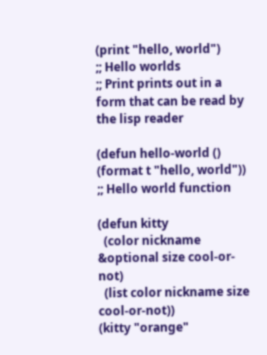(print "hello, world")
;; Hello worlds
;; Print prints out in a form that can be read by the lisp reader

(defun hello-world () (format t "hello, world"))
;; Hello world function

(defun kitty
  (color nickname &optional size cool-or-not)
  (list color nickname size cool-or-not))
(kitty "orange"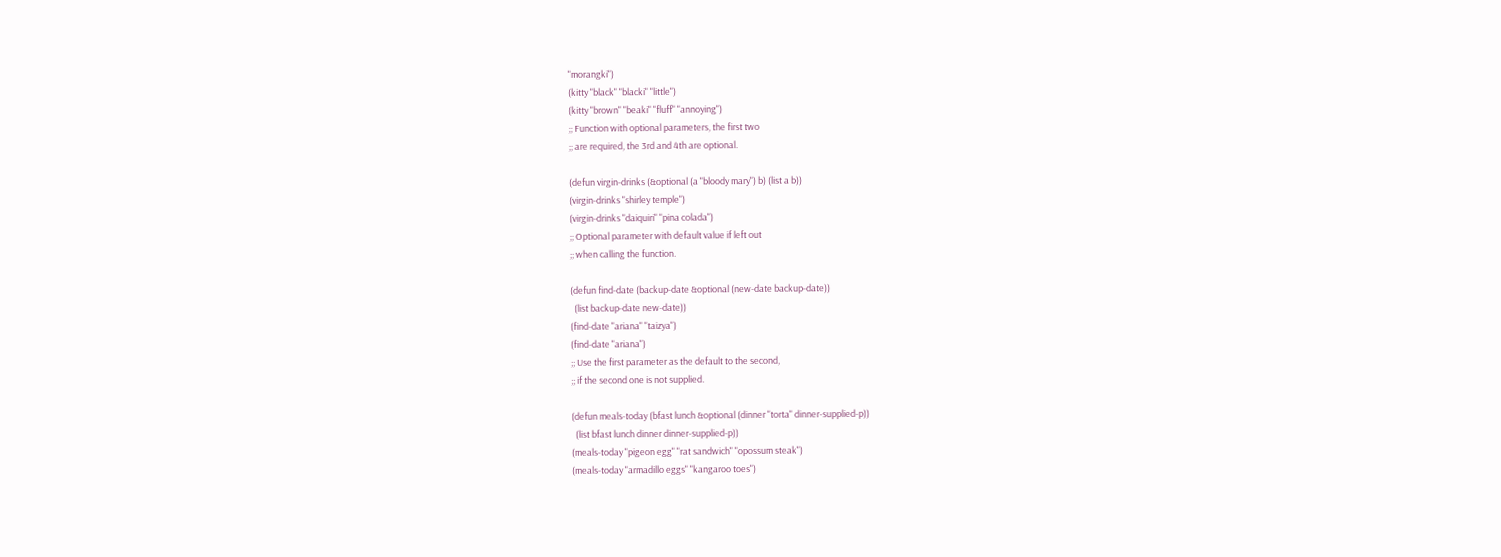"morangki")
(kitty "black" "blacki" "little")
(kitty "brown" "beaki" "fluff" "annoying")
;; Function with optional parameters, the first two
;; are required, the 3rd and 4th are optional.

(defun virgin-drinks (&optional (a "bloody mary") b) (list a b))
(virgin-drinks "shirley temple")
(virgin-drinks "daiquiri" "pina colada")
;; Optional parameter with default value if left out
;; when calling the function.

(defun find-date (backup-date &optional (new-date backup-date))
  (list backup-date new-date))
(find-date "ariana" "taizya")
(find-date "ariana")
;; Use the first parameter as the default to the second,
;; if the second one is not supplied.

(defun meals-today (bfast lunch &optional (dinner "torta" dinner-supplied-p))
  (list bfast lunch dinner dinner-supplied-p))
(meals-today "pigeon egg" "rat sandwich" "opossum steak")
(meals-today "armadillo eggs" "kangaroo toes")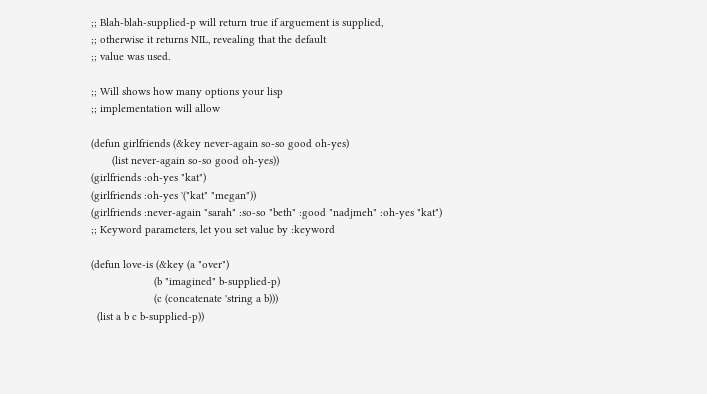;; Blah-blah-supplied-p will return true if arguement is supplied,
;; otherwise it returns NIL, revealing that the default
;; value was used.

;; Will shows how many options your lisp
;; implementation will allow

(defun girlfriends (&key never-again so-so good oh-yes)
       (list never-again so-so good oh-yes))
(girlfriends :oh-yes "kat")
(girlfriends :oh-yes '("kat" "megan"))
(girlfriends :never-again "sarah" :so-so "beth" :good "nadjmeh" :oh-yes "kat")
;; Keyword parameters, let you set value by :keyword

(defun love-is (&key (a "over")
                     (b "imagined" b-supplied-p)
                     (c (concatenate 'string a b)))
  (list a b c b-supplied-p))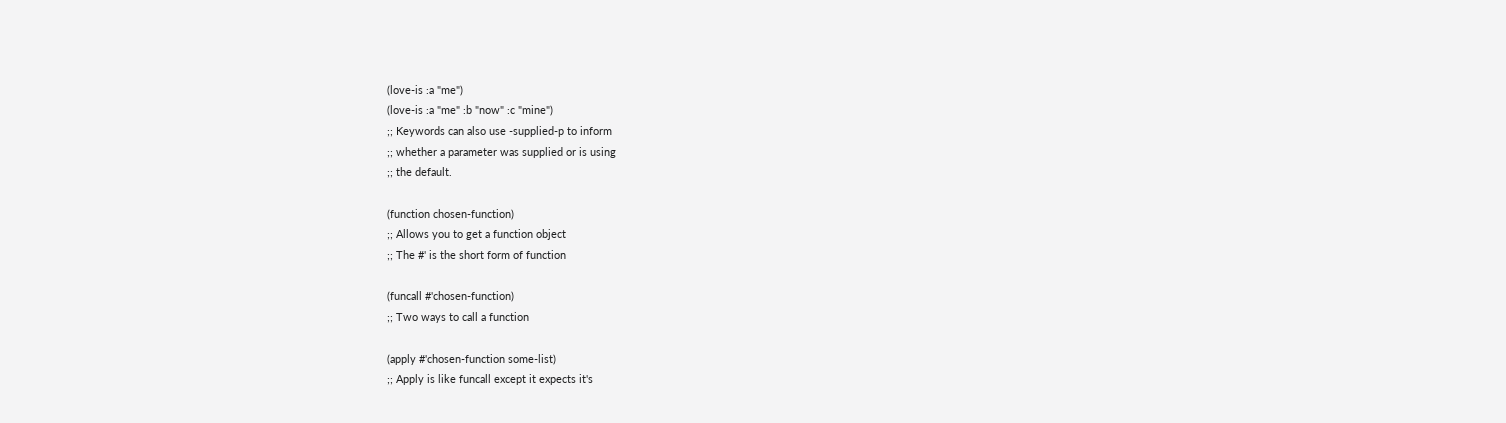(love-is :a "me")
(love-is :a "me" :b "now" :c "mine")
;; Keywords can also use -supplied-p to inform
;; whether a parameter was supplied or is using
;; the default.

(function chosen-function)
;; Allows you to get a function object
;; The #' is the short form of function

(funcall #'chosen-function)
;; Two ways to call a function

(apply #'chosen-function some-list)
;; Apply is like funcall except it expects it's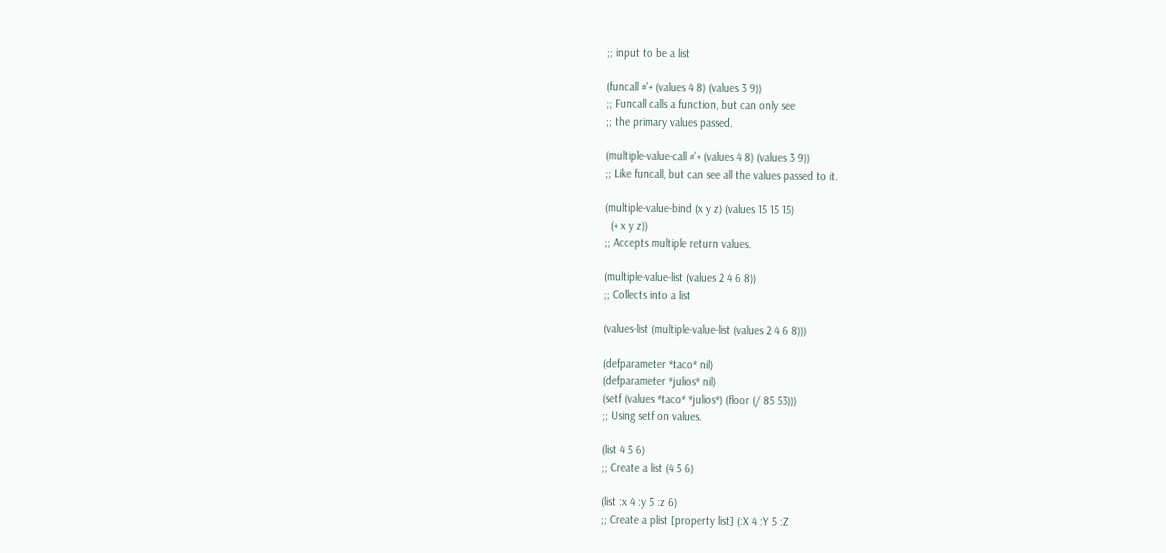;; input to be a list

(funcall #'+ (values 4 8) (values 3 9))
;; Funcall calls a function, but can only see
;; the primary values passed.

(multiple-value-call #'+ (values 4 8) (values 3 9))
;; Like funcall, but can see all the values passed to it.

(multiple-value-bind (x y z) (values 15 15 15)
  (+ x y z))
;; Accepts multiple return values.

(multiple-value-list (values 2 4 6 8))
;; Collects into a list

(values-list (multiple-value-list (values 2 4 6 8)))

(defparameter *taco* nil)
(defparameter *julios* nil)
(setf (values *taco* *julios*) (floor (/ 85 53)))
;; Using setf on values.

(list 4 5 6)
;; Create a list (4 5 6)

(list :x 4 :y 5 :z 6)
;; Create a plist [property list] (:X 4 :Y 5 :Z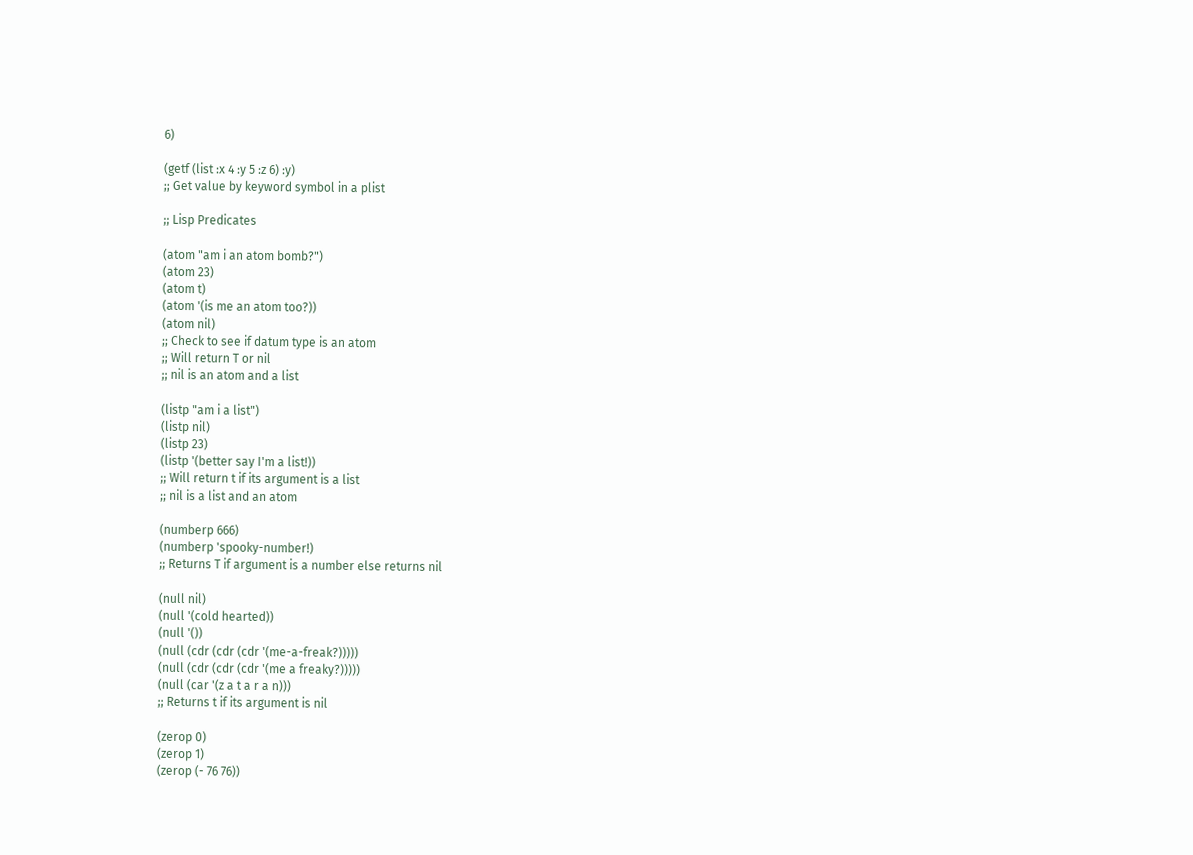6)

(getf (list :x 4 :y 5 :z 6) :y)
;; Get value by keyword symbol in a plist

;; Lisp Predicates

(atom "am i an atom bomb?")
(atom 23)
(atom t)
(atom '(is me an atom too?))
(atom nil)
;; Check to see if datum type is an atom
;; Will return T or nil
;; nil is an atom and a list

(listp "am i a list")
(listp nil)
(listp 23)
(listp '(better say I'm a list!))
;; Will return t if its argument is a list
;; nil is a list and an atom

(numberp 666)
(numberp 'spooky-number!)
;; Returns T if argument is a number else returns nil

(null nil)
(null '(cold hearted))
(null '())
(null (cdr (cdr (cdr '(me-a-freak?)))))
(null (cdr (cdr (cdr '(me a freaky?)))))
(null (car '(z a t a r a n)))
;; Returns t if its argument is nil

(zerop 0)
(zerop 1)
(zerop (- 76 76))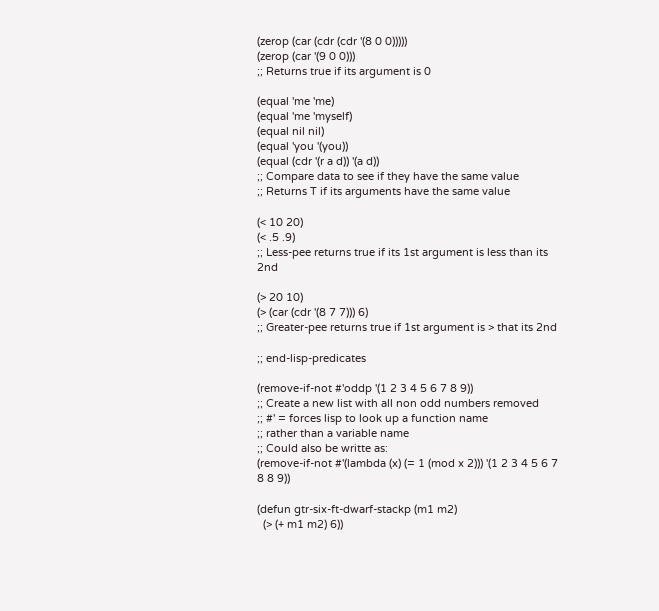(zerop (car (cdr (cdr '(8 0 0)))))
(zerop (car '(9 0 0)))
;; Returns true if its argument is 0

(equal 'me 'me)
(equal 'me 'myself)
(equal nil nil)
(equal 'you '(you))
(equal (cdr '(r a d)) '(a d))
;; Compare data to see if they have the same value
;; Returns T if its arguments have the same value

(< 10 20)
(< .5 .9)
;; Less-pee returns true if its 1st argument is less than its 2nd

(> 20 10)
(> (car (cdr '(8 7 7))) 6)
;; Greater-pee returns true if 1st argument is > that its 2nd

;; end-lisp-predicates

(remove-if-not #'oddp '(1 2 3 4 5 6 7 8 9))
;; Create a new list with all non odd numbers removed
;; #' = forces lisp to look up a function name
;; rather than a variable name
;; Could also be writte as:
(remove-if-not #'(lambda (x) (= 1 (mod x 2))) '(1 2 3 4 5 6 7 8 8 9))

(defun gtr-six-ft-dwarf-stackp (m1 m2)
  (> (+ m1 m2) 6))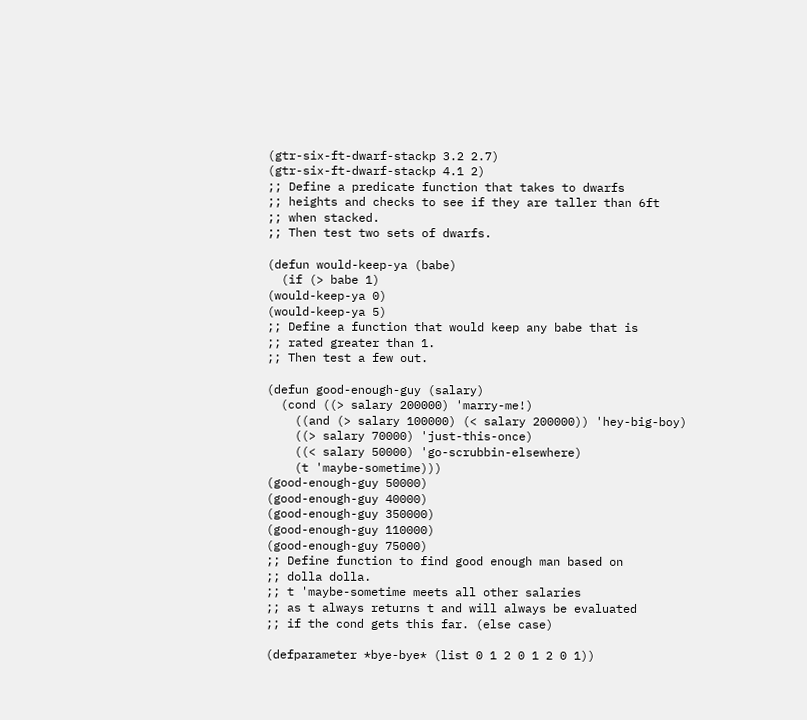(gtr-six-ft-dwarf-stackp 3.2 2.7)
(gtr-six-ft-dwarf-stackp 4.1 2)
;; Define a predicate function that takes to dwarfs
;; heights and checks to see if they are taller than 6ft
;; when stacked.
;; Then test two sets of dwarfs.

(defun would-keep-ya (babe)
  (if (> babe 1)
(would-keep-ya 0)
(would-keep-ya 5)
;; Define a function that would keep any babe that is
;; rated greater than 1.
;; Then test a few out.

(defun good-enough-guy (salary)
  (cond ((> salary 200000) 'marry-me!)
    ((and (> salary 100000) (< salary 200000)) 'hey-big-boy)
    ((> salary 70000) 'just-this-once)
    ((< salary 50000) 'go-scrubbin-elsewhere)
    (t 'maybe-sometime)))
(good-enough-guy 50000)
(good-enough-guy 40000)
(good-enough-guy 350000)
(good-enough-guy 110000)
(good-enough-guy 75000)
;; Define function to find good enough man based on
;; dolla dolla.
;; t 'maybe-sometime meets all other salaries
;; as t always returns t and will always be evaluated
;; if the cond gets this far. (else case)

(defparameter *bye-bye* (list 0 1 2 0 1 2 0 1))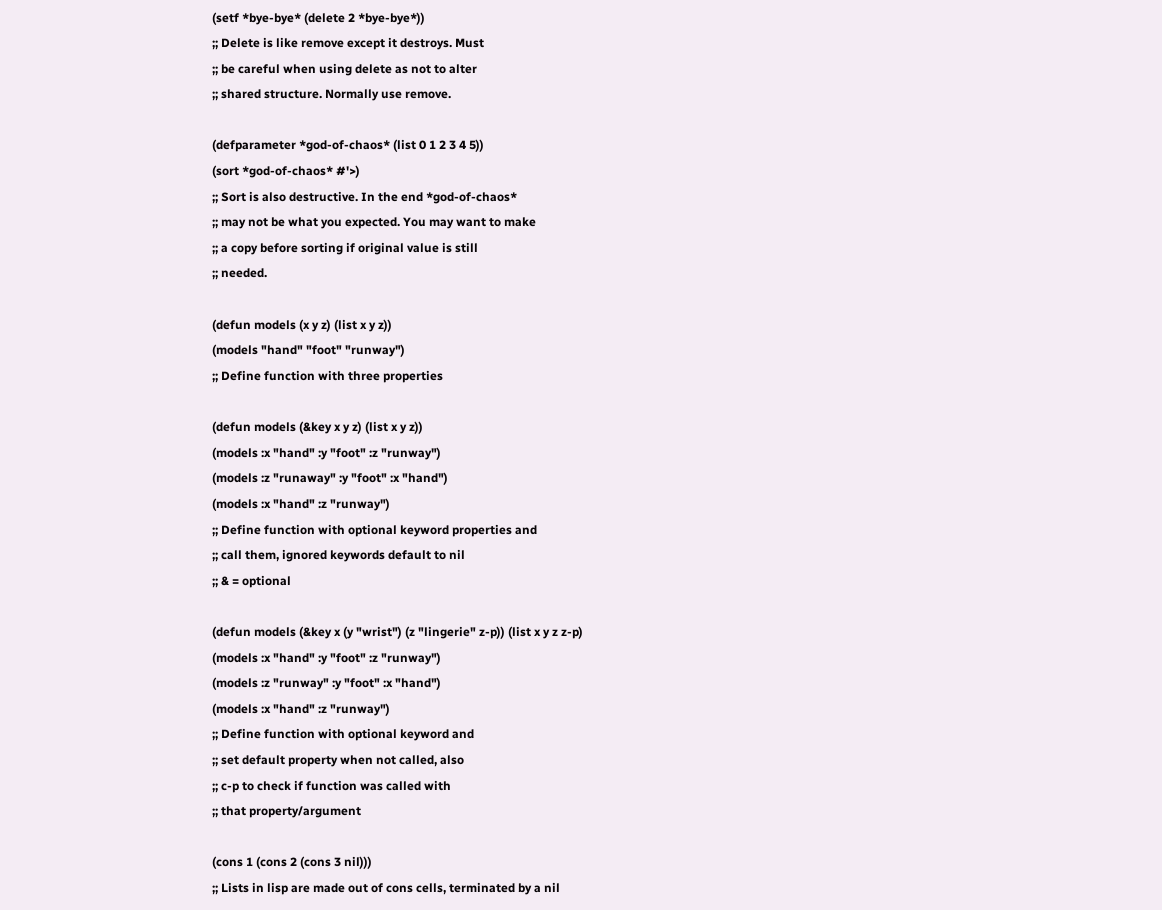(setf *bye-bye* (delete 2 *bye-bye*))
;; Delete is like remove except it destroys. Must
;; be careful when using delete as not to alter
;; shared structure. Normally use remove.

(defparameter *god-of-chaos* (list 0 1 2 3 4 5))
(sort *god-of-chaos* #'>)
;; Sort is also destructive. In the end *god-of-chaos*
;; may not be what you expected. You may want to make
;; a copy before sorting if original value is still
;; needed.

(defun models (x y z) (list x y z))
(models "hand" "foot" "runway")
;; Define function with three properties

(defun models (&key x y z) (list x y z))
(models :x "hand" :y "foot" :z "runway")
(models :z "runaway" :y "foot" :x "hand")
(models :x "hand" :z "runway")
;; Define function with optional keyword properties and
;; call them, ignored keywords default to nil
;; & = optional

(defun models (&key x (y "wrist") (z "lingerie" z-p)) (list x y z z-p)
(models :x "hand" :y "foot" :z "runway")
(models :z "runway" :y "foot" :x "hand")
(models :x "hand" :z "runway")
;; Define function with optional keyword and
;; set default property when not called, also
;; c-p to check if function was called with
;; that property/argument

(cons 1 (cons 2 (cons 3 nil)))
;; Lists in lisp are made out of cons cells, terminated by a nil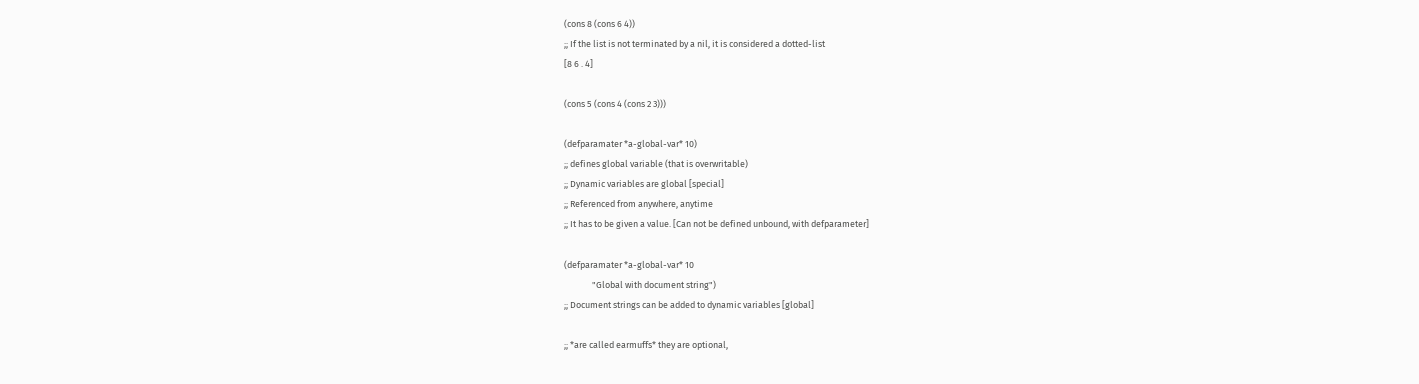(cons 8 (cons 6 4))
;; If the list is not terminated by a nil, it is considered a dotted-list
[8 6 . 4]

(cons 5 (cons 4 (cons 2 3)))

(defparamater *a-global-var* 10)
;; defines global variable (that is overwritable)
;; Dynamic variables are global [special]
;; Referenced from anywhere, anytime
;; It has to be given a value. [Can not be defined unbound, with defparameter]

(defparamater *a-global-var* 10
              "Global with document string")
;; Document strings can be added to dynamic variables [global]

;; *are called earmuffs* they are optional,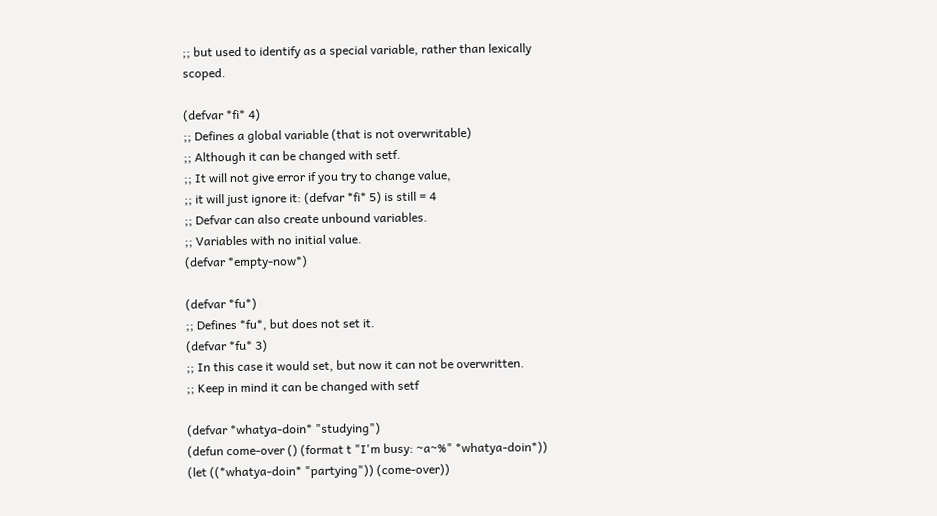;; but used to identify as a special variable, rather than lexically scoped.

(defvar *fi* 4)
;; Defines a global variable (that is not overwritable)
;; Although it can be changed with setf.
;; It will not give error if you try to change value,
;; it will just ignore it: (defvar *fi* 5) is still = 4
;; Defvar can also create unbound variables.
;; Variables with no initial value.
(defvar *empty-now*)

(defvar *fu*)
;; Defines *fu*, but does not set it.
(defvar *fu* 3)
;; In this case it would set, but now it can not be overwritten.
;; Keep in mind it can be changed with setf

(defvar *whatya-doin* "studying")
(defun come-over () (format t "I'm busy: ~a~%" *whatya-doin*))
(let ((*whatya-doin* "partying")) (come-over))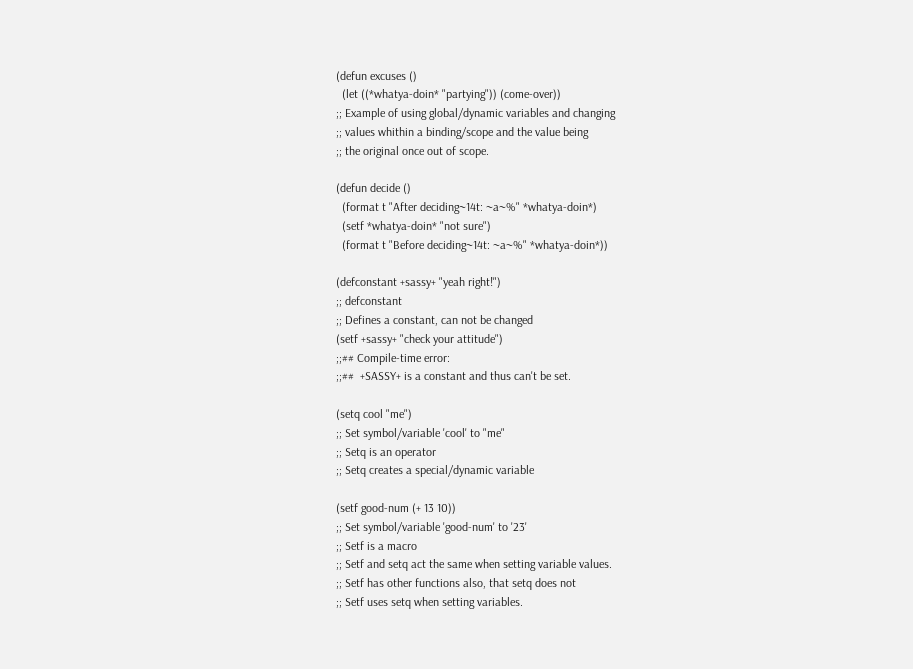(defun excuses ()
  (let ((*whatya-doin* "partying")) (come-over))
;; Example of using global/dynamic variables and changing
;; values whithin a binding/scope and the value being
;; the original once out of scope.

(defun decide ()
  (format t "After deciding~14t: ~a~%" *whatya-doin*)
  (setf *whatya-doin* "not sure")
  (format t "Before deciding~14t: ~a~%" *whatya-doin*))

(defconstant +sassy+ "yeah right!")
;; defconstant
;; Defines a constant, can not be changed
(setf +sassy+ "check your attitude")
;;## Compile-time error:
;;##  +SASSY+ is a constant and thus can't be set.

(setq cool "me")
;; Set symbol/variable 'cool' to "me"
;; Setq is an operator
;; Setq creates a special/dynamic variable

(setf good-num (+ 13 10))
;; Set symbol/variable 'good-num' to '23'
;; Setf is a macro
;; Setf and setq act the same when setting variable values.
;; Setf has other functions also, that setq does not
;; Setf uses setq when setting variables.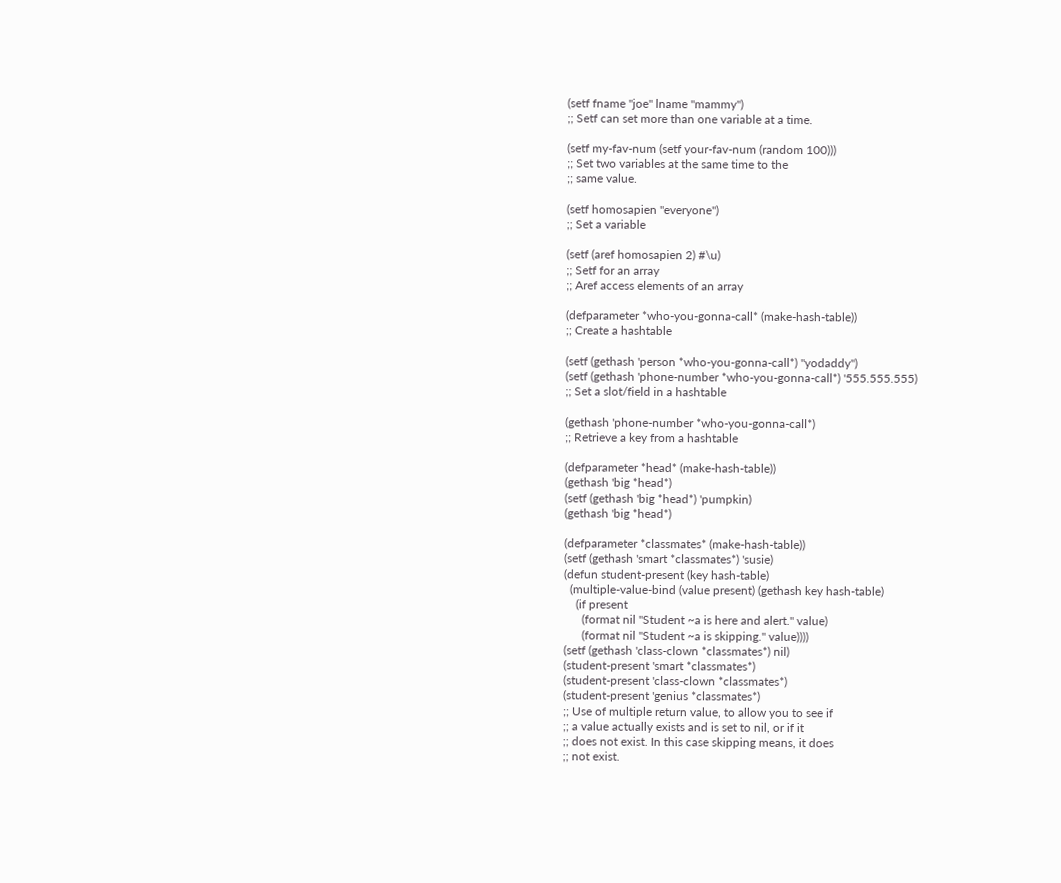(setf fname "joe" lname "mammy")
;; Setf can set more than one variable at a time.

(setf my-fav-num (setf your-fav-num (random 100)))
;; Set two variables at the same time to the
;; same value.

(setf homosapien "everyone")
;; Set a variable

(setf (aref homosapien 2) #\u)
;; Setf for an array
;; Aref access elements of an array

(defparameter *who-you-gonna-call* (make-hash-table))
;; Create a hashtable

(setf (gethash 'person *who-you-gonna-call*) "yodaddy")
(setf (gethash 'phone-number *who-you-gonna-call*) '555.555.555)
;; Set a slot/field in a hashtable

(gethash 'phone-number *who-you-gonna-call*)
;; Retrieve a key from a hashtable

(defparameter *head* (make-hash-table))
(gethash 'big *head*)
(setf (gethash 'big *head*) 'pumpkin)
(gethash 'big *head*)

(defparameter *classmates* (make-hash-table))
(setf (gethash 'smart *classmates*) 'susie)
(defun student-present (key hash-table)
  (multiple-value-bind (value present) (gethash key hash-table)
    (if present
      (format nil "Student ~a is here and alert." value)
      (format nil "Student ~a is skipping." value))))
(setf (gethash 'class-clown *classmates*) nil)
(student-present 'smart *classmates*)
(student-present 'class-clown *classmates*)
(student-present 'genius *classmates*)
;; Use of multiple return value, to allow you to see if
;; a value actually exists and is set to nil, or if it
;; does not exist. In this case skipping means, it does
;; not exist.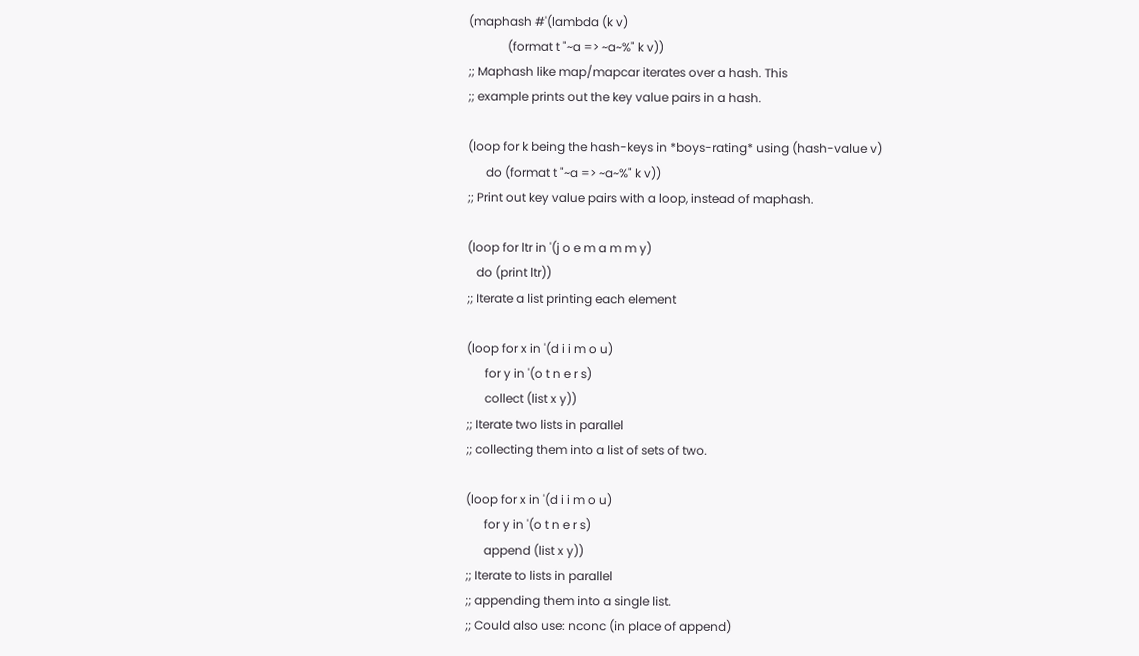(maphash #'(lambda (k v)
             (format t "~a => ~a~%" k v))
;; Maphash like map/mapcar iterates over a hash. This
;; example prints out the key value pairs in a hash.

(loop for k being the hash-keys in *boys-rating* using (hash-value v)
      do (format t "~a => ~a~%" k v))
;; Print out key value pairs with a loop, instead of maphash.

(loop for ltr in '(j o e m a m m y)
   do (print ltr))
;; Iterate a list printing each element

(loop for x in '(d i i m o u)
      for y in '(o t n e r s)
      collect (list x y))
;; Iterate two lists in parallel
;; collecting them into a list of sets of two.

(loop for x in '(d i i m o u)
      for y in '(o t n e r s)
      append (list x y))
;; Iterate to lists in parallel
;; appending them into a single list.
;; Could also use: nconc (in place of append)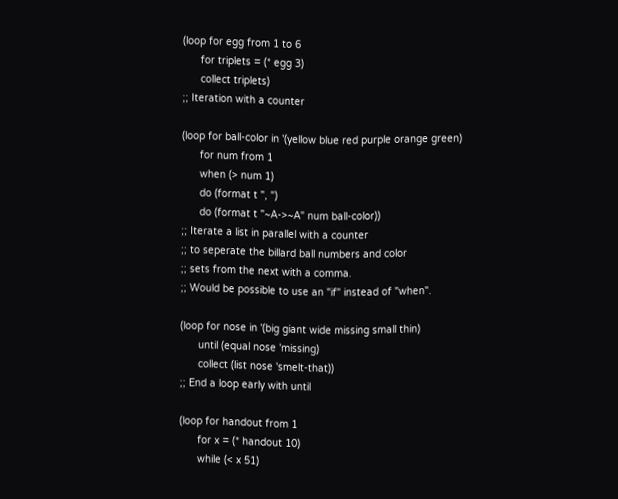(loop for egg from 1 to 6
      for triplets = (* egg 3)
      collect triplets)
;; Iteration with a counter

(loop for ball-color in '(yellow blue red purple orange green)
      for num from 1
      when (> num 1)
      do (format t ", ")
      do (format t "~A->~A" num ball-color))
;; Iterate a list in parallel with a counter
;; to seperate the billard ball numbers and color
;; sets from the next with a comma.
;; Would be possible to use an "if" instead of "when".

(loop for nose in '(big giant wide missing small thin)
      until (equal nose 'missing)
      collect (list nose 'smelt-that))
;; End a loop early with until

(loop for handout from 1
      for x = (* handout 10)
      while (< x 51)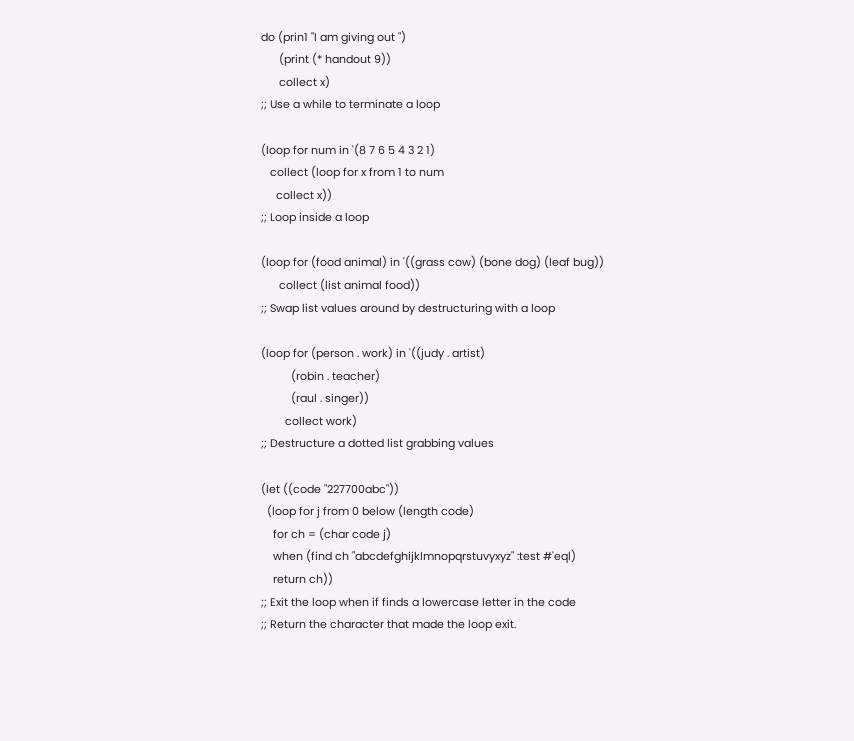do (prin1 "I am giving out ")
      (print (* handout 9))
      collect x)
;; Use a while to terminate a loop

(loop for num in '(8 7 6 5 4 3 2 1)
   collect (loop for x from 1 to num
     collect x))
;; Loop inside a loop

(loop for (food animal) in '((grass cow) (bone dog) (leaf bug))
      collect (list animal food))
;; Swap list values around by destructuring with a loop

(loop for (person . work) in '((judy . artist)
          (robin . teacher)
          (raul . singer))
        collect work)
;; Destructure a dotted list grabbing values

(let ((code "227700abc"))
  (loop for j from 0 below (length code)
    for ch = (char code j)
    when (find ch "abcdefghijklmnopqrstuvyxyz" :test #'eql)
    return ch))
;; Exit the loop when if finds a lowercase letter in the code
;; Return the character that made the loop exit.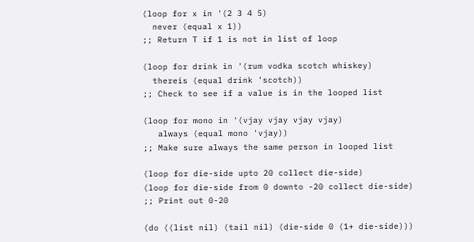(loop for x in '(2 3 4 5)
  never (equal x 1))
;; Return T if 1 is not in list of loop

(loop for drink in '(rum vodka scotch whiskey)
  thereis (equal drink 'scotch))
;; Check to see if a value is in the looped list

(loop for mono in '(vjay vjay vjay vjay)
   always (equal mono 'vjay))
;; Make sure always the same person in looped list

(loop for die-side upto 20 collect die-side)
(loop for die-side from 0 downto -20 collect die-side)
;; Print out 0-20

(do ((list nil) (tail nil) (die-side 0 (1+ die-side)))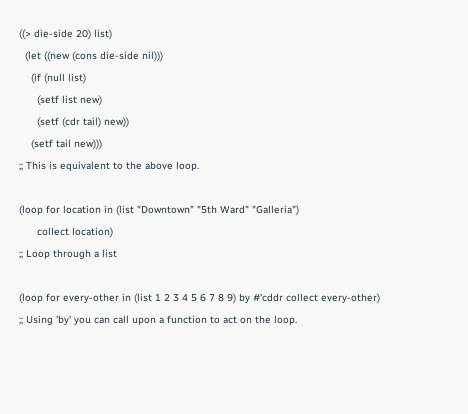((> die-side 20) list)
  (let ((new (cons die-side nil)))
    (if (null list)
      (setf list new)
      (setf (cdr tail) new))
    (setf tail new)))
;; This is equivalent to the above loop.

(loop for location in (list "Downtown" "5th Ward" "Galleria")
      collect location)
;; Loop through a list

(loop for every-other in (list 1 2 3 4 5 6 7 8 9) by #'cddr collect every-other)
;; Using 'by' you can call upon a function to act on the loop.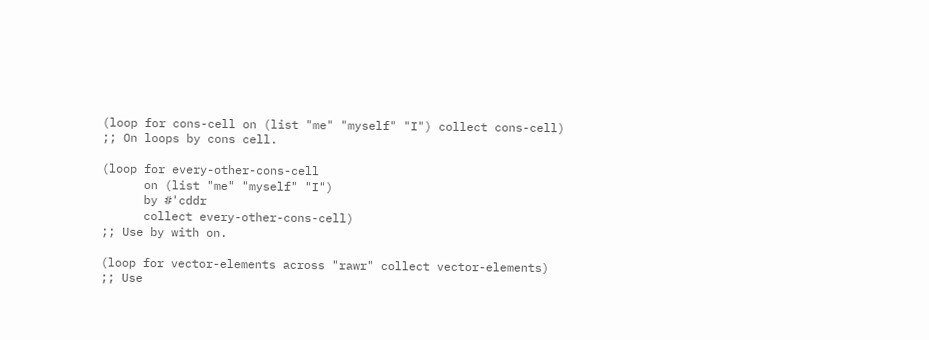(loop for cons-cell on (list "me" "myself" "I") collect cons-cell)
;; On loops by cons cell.

(loop for every-other-cons-cell
      on (list "me" "myself" "I")
      by #'cddr
      collect every-other-cons-cell)
;; Use by with on.

(loop for vector-elements across "rawr" collect vector-elements)
;; Use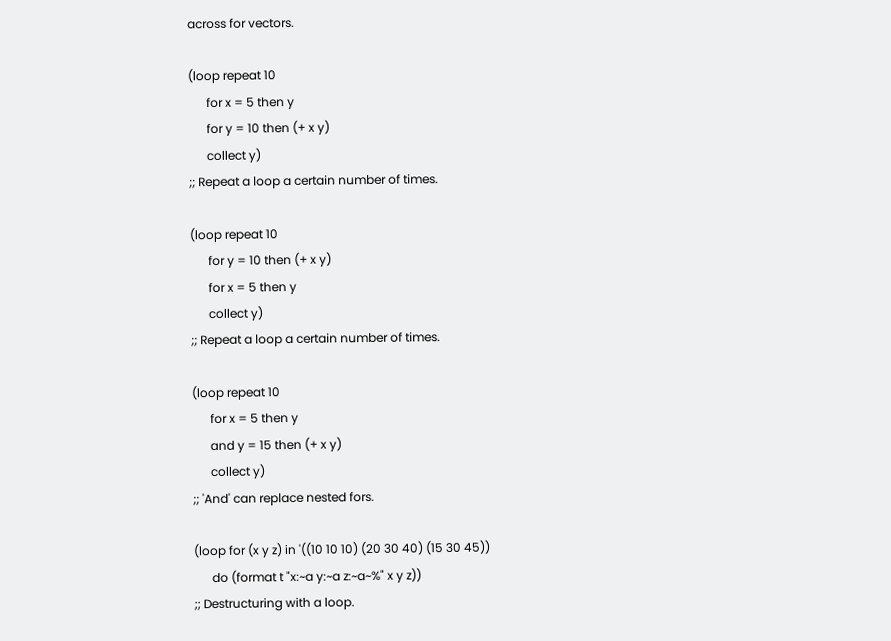across for vectors.

(loop repeat 10
      for x = 5 then y
      for y = 10 then (+ x y)
      collect y)
;; Repeat a loop a certain number of times.

(loop repeat 10
      for y = 10 then (+ x y)
      for x = 5 then y
      collect y)
;; Repeat a loop a certain number of times.

(loop repeat 10
      for x = 5 then y
      and y = 15 then (+ x y)
      collect y)
;; 'And' can replace nested fors.

(loop for (x y z) in '((10 10 10) (20 30 40) (15 30 45))
      do (format t "x:~a y:~a z:~a~%" x y z))
;; Destructuring with a loop.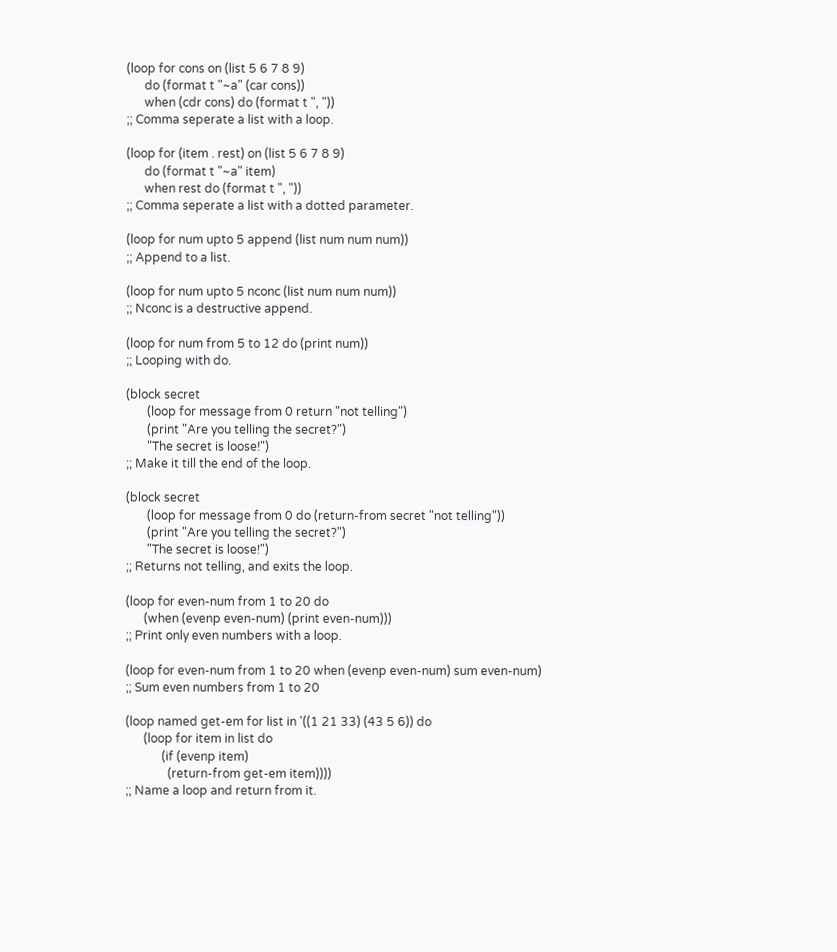(loop for cons on (list 5 6 7 8 9)
      do (format t "~a" (car cons))
      when (cdr cons) do (format t ", "))
;; Comma seperate a list with a loop.

(loop for (item . rest) on (list 5 6 7 8 9)
      do (format t "~a" item)
      when rest do (format t ", "))
;; Comma seperate a list with a dotted parameter.

(loop for num upto 5 append (list num num num))
;; Append to a list.

(loop for num upto 5 nconc (list num num num))
;; Nconc is a destructive append.

(loop for num from 5 to 12 do (print num))
;; Looping with do.

(block secret
       (loop for message from 0 return "not telling")
       (print "Are you telling the secret?")
       "The secret is loose!")
;; Make it till the end of the loop.

(block secret
       (loop for message from 0 do (return-from secret "not telling"))
       (print "Are you telling the secret?")
       "The secret is loose!")
;; Returns not telling, and exits the loop.

(loop for even-num from 1 to 20 do
      (when (evenp even-num) (print even-num)))
;; Print only even numbers with a loop.

(loop for even-num from 1 to 20 when (evenp even-num) sum even-num)
;; Sum even numbers from 1 to 20

(loop named get-em for list in '((1 21 33) (43 5 6)) do
      (loop for item in list do
            (if (evenp item)
              (return-from get-em item))))
;; Name a loop and return from it.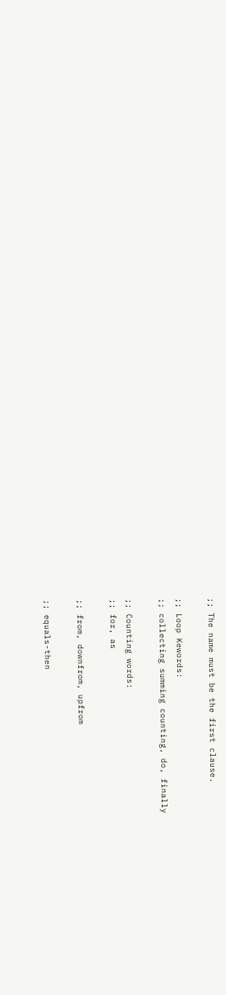;; The name must be the first clause.

;; Loop Kewords:
;; collecting summing counting, do, finally

;; Counting words:
;; for, as

;; from, downfrom, upfrom

;; equals-then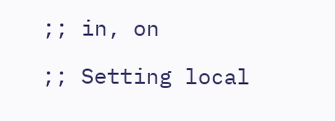;; in, on

;; Setting local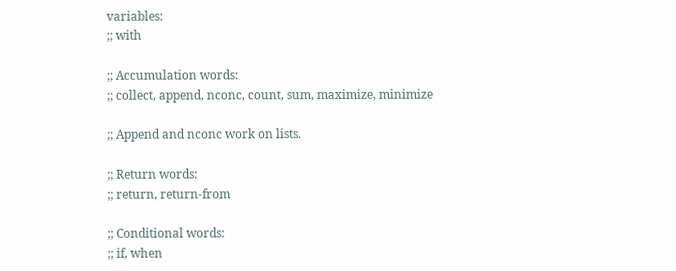variables:
;; with

;; Accumulation words:
;; collect, append, nconc, count, sum, maximize, minimize

;; Append and nconc work on lists.

;; Return words:
;; return, return-from

;; Conditional words:
;; if, when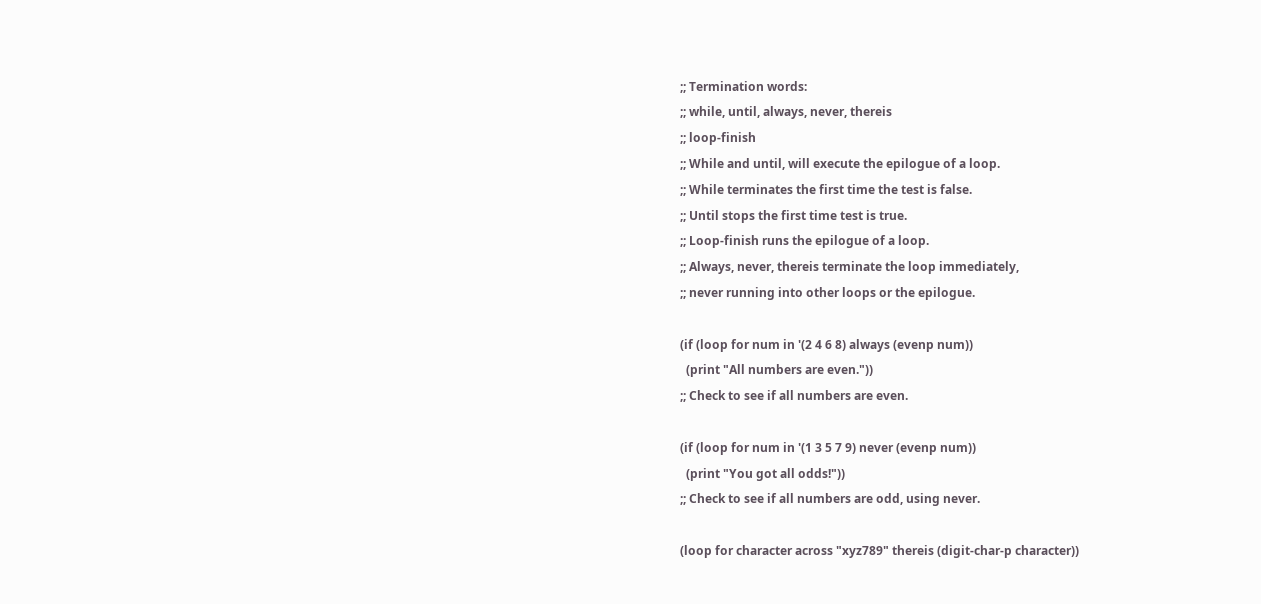;; Termination words:
;; while, until, always, never, thereis
;; loop-finish
;; While and until, will execute the epilogue of a loop.
;; While terminates the first time the test is false.
;; Until stops the first time test is true.
;; Loop-finish runs the epilogue of a loop.
;; Always, never, thereis terminate the loop immediately,
;; never running into other loops or the epilogue.

(if (loop for num in '(2 4 6 8) always (evenp num))
  (print "All numbers are even."))
;; Check to see if all numbers are even.

(if (loop for num in '(1 3 5 7 9) never (evenp num))
  (print "You got all odds!"))
;; Check to see if all numbers are odd, using never.

(loop for character across "xyz789" thereis (digit-char-p character))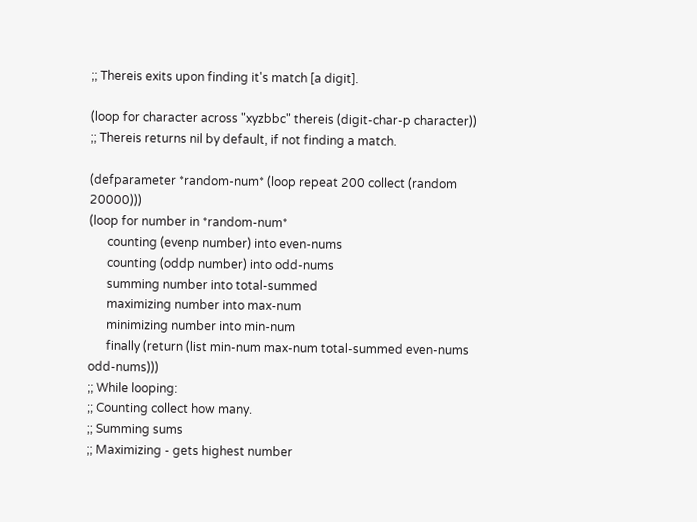;; Thereis exits upon finding it's match [a digit].

(loop for character across "xyzbbc" thereis (digit-char-p character))
;; Thereis returns nil by default, if not finding a match.

(defparameter *random-num* (loop repeat 200 collect (random 20000)))
(loop for number in *random-num*
      counting (evenp number) into even-nums
      counting (oddp number) into odd-nums
      summing number into total-summed
      maximizing number into max-num
      minimizing number into min-num
      finally (return (list min-num max-num total-summed even-nums odd-nums)))
;; While looping:
;; Counting collect how many.
;; Summing sums
;; Maximizing - gets highest number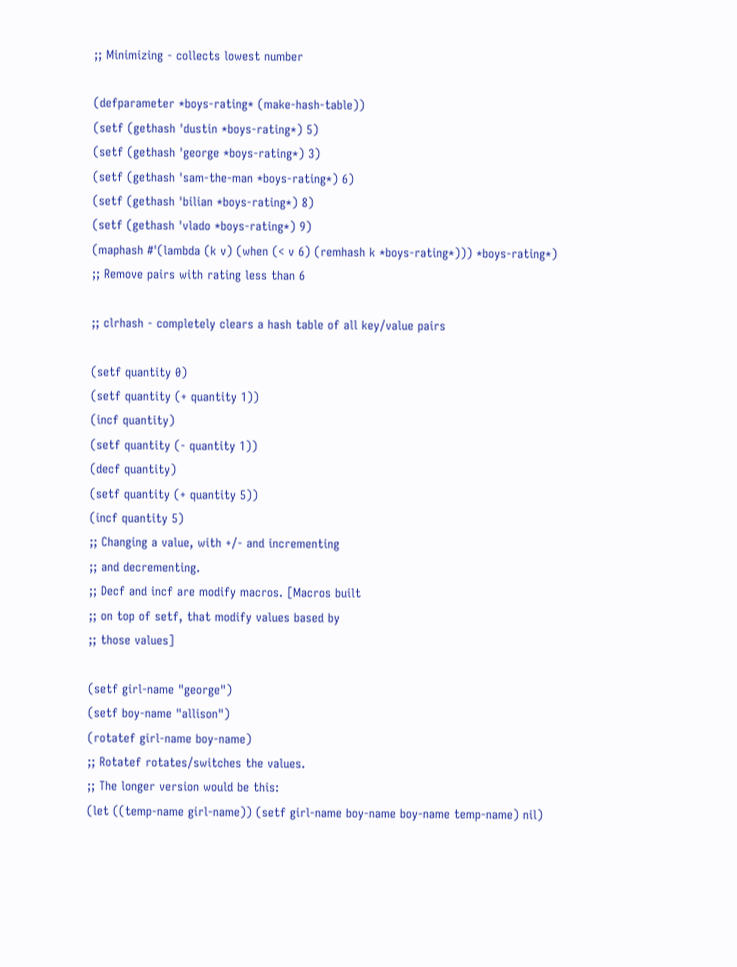;; Minimizing - collects lowest number

(defparameter *boys-rating* (make-hash-table))
(setf (gethash 'dustin *boys-rating*) 5)
(setf (gethash 'george *boys-rating*) 3)
(setf (gethash 'sam-the-man *boys-rating*) 6)
(setf (gethash 'bilian *boys-rating*) 8)
(setf (gethash 'vlado *boys-rating*) 9)
(maphash #'(lambda (k v) (when (< v 6) (remhash k *boys-rating*))) *boys-rating*)
;; Remove pairs with rating less than 6

;; clrhash - completely clears a hash table of all key/value pairs

(setf quantity 0)
(setf quantity (+ quantity 1))
(incf quantity)
(setf quantity (- quantity 1))
(decf quantity)
(setf quantity (+ quantity 5))
(incf quantity 5)
;; Changing a value, with +/- and incrementing
;; and decrementing.
;; Decf and incf are modify macros. [Macros built
;; on top of setf, that modify values based by
;; those values]

(setf girl-name "george")
(setf boy-name "allison")
(rotatef girl-name boy-name)
;; Rotatef rotates/switches the values.
;; The longer version would be this:
(let ((temp-name girl-name)) (setf girl-name boy-name boy-name temp-name) nil)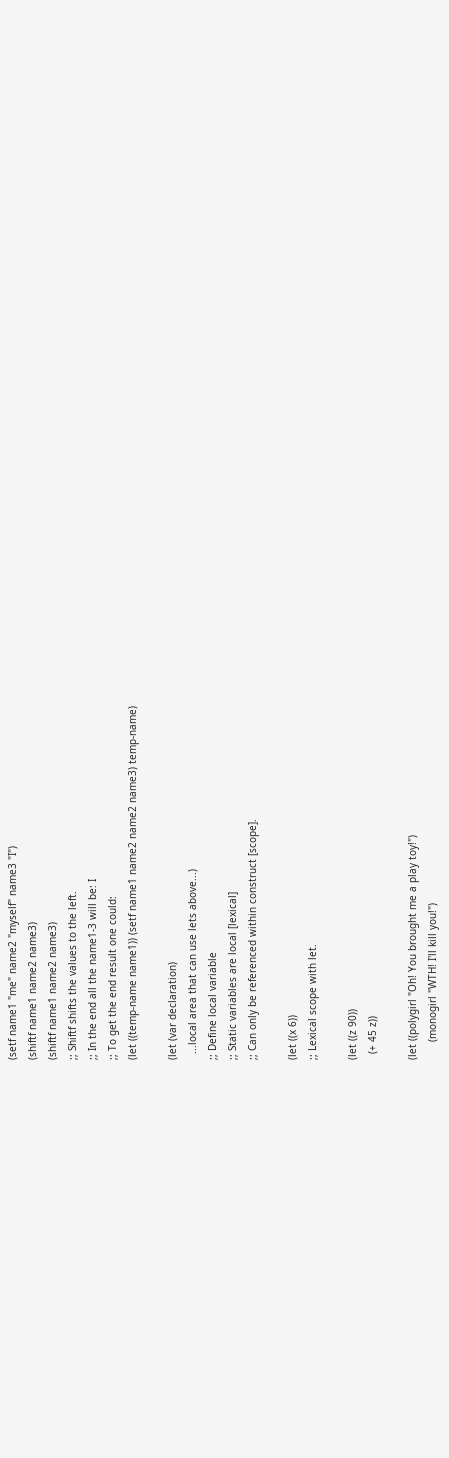(setf name1 "me" name2 "myself" name3 "I")
(shiftf name1 name2 name3)
(shiftf name1 name2 name3)
;; Shiftf shifts the values to the left.
;; In the end all the name1-3 will be: I
;; To get the end result one could:
(let ((temp-name name1)) (setf name1 name2 name2 name3) temp-name)

(let (var declaration)
  ...local area that can use lets above...)
;; Define local variable
;; Static variables are local [lexical]
;; Can only be referenced within construct [scope].

(let ((x 6))
;; Lexical scope with let.

(let ((z 90))
  (+ 45 z))

(let ((polygirl "Oh! You brought me a play toy!")
      (monogirl "WTH! I'll kill you!")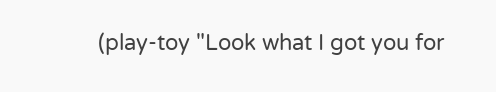(play-toy "Look what I got you for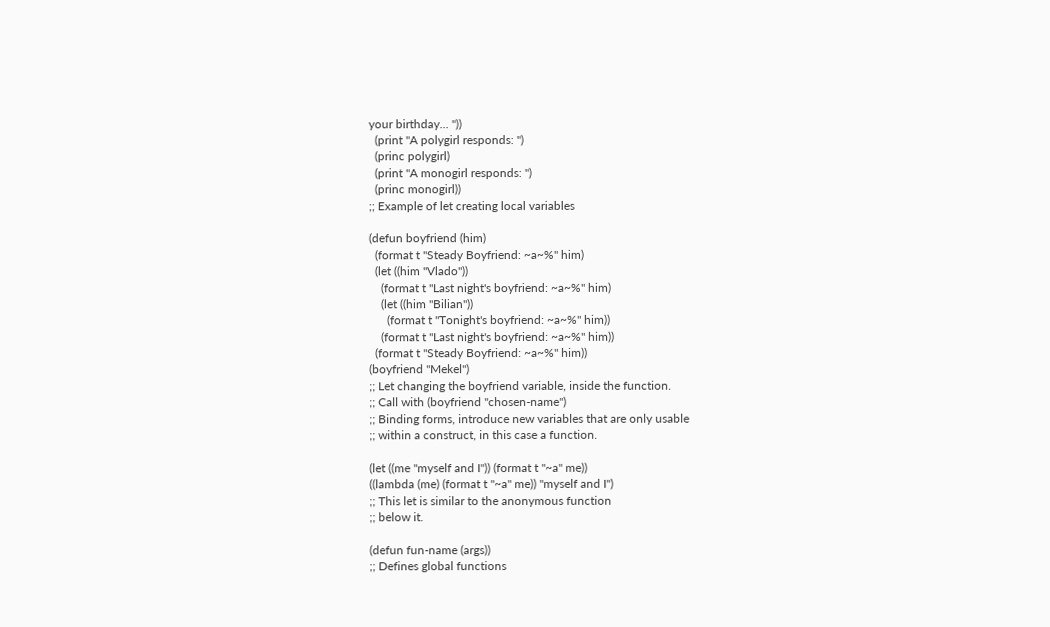your birthday... "))
  (print "A polygirl responds: ")
  (princ polygirl)
  (print "A monogirl responds: ")
  (princ monogirl))
;; Example of let creating local variables

(defun boyfriend (him)
  (format t "Steady Boyfriend: ~a~%" him)
  (let ((him "Vlado"))
    (format t "Last night's boyfriend: ~a~%" him)
    (let ((him "Bilian"))
      (format t "Tonight's boyfriend: ~a~%" him))
    (format t "Last night's boyfriend: ~a~%" him))
  (format t "Steady Boyfriend: ~a~%" him))
(boyfriend "Mekel")
;; Let changing the boyfriend variable, inside the function.
;; Call with (boyfriend "chosen-name")
;; Binding forms, introduce new variables that are only usable
;; within a construct, in this case a function.

(let ((me "myself and I")) (format t "~a" me))
((lambda (me) (format t "~a" me)) "myself and I")
;; This let is similar to the anonymous function
;; below it.

(defun fun-name (args))
;; Defines global functions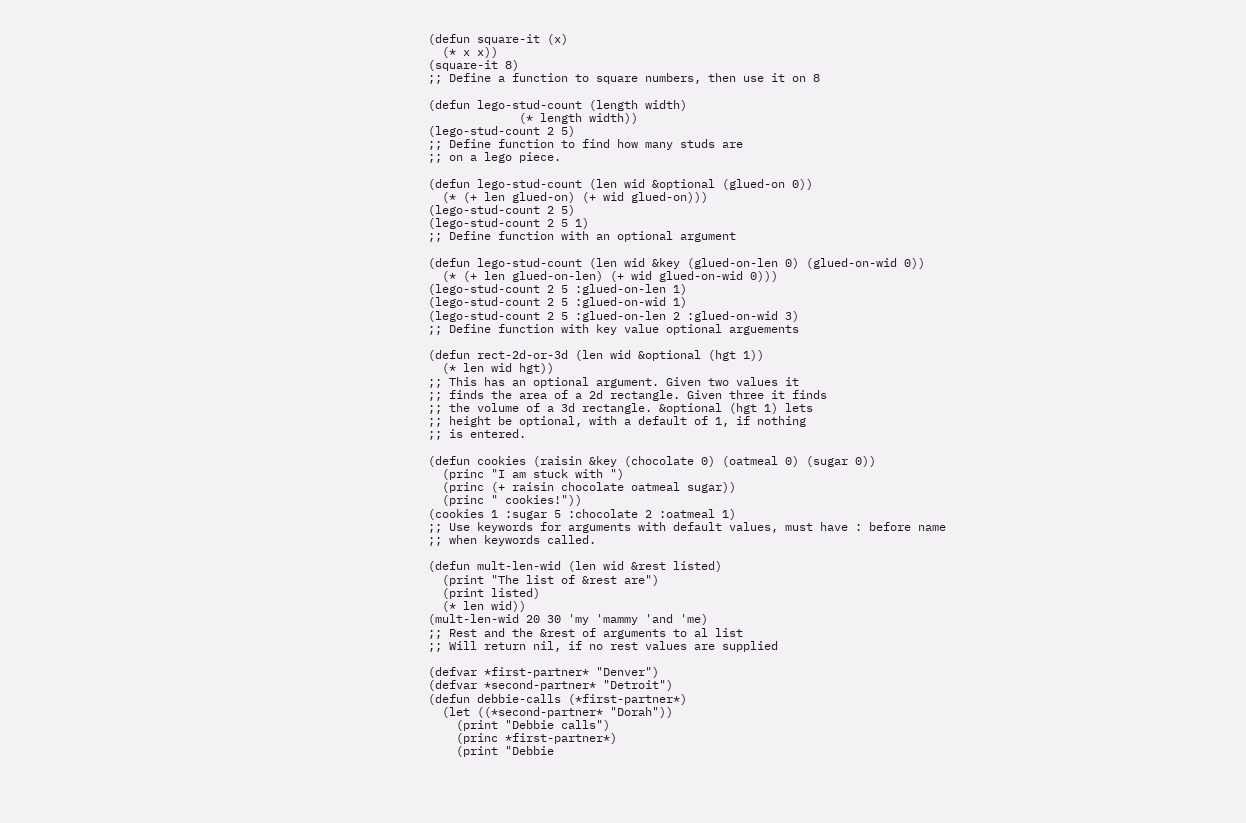(defun square-it (x)
  (* x x))
(square-it 8)
;; Define a function to square numbers, then use it on 8

(defun lego-stud-count (length width)
             (* length width))
(lego-stud-count 2 5)
;; Define function to find how many studs are
;; on a lego piece.

(defun lego-stud-count (len wid &optional (glued-on 0))
  (* (+ len glued-on) (+ wid glued-on)))
(lego-stud-count 2 5)
(lego-stud-count 2 5 1)
;; Define function with an optional argument

(defun lego-stud-count (len wid &key (glued-on-len 0) (glued-on-wid 0))
  (* (+ len glued-on-len) (+ wid glued-on-wid 0)))
(lego-stud-count 2 5 :glued-on-len 1)
(lego-stud-count 2 5 :glued-on-wid 1)
(lego-stud-count 2 5 :glued-on-len 2 :glued-on-wid 3)
;; Define function with key value optional arguements

(defun rect-2d-or-3d (len wid &optional (hgt 1))
  (* len wid hgt))
;; This has an optional argument. Given two values it
;; finds the area of a 2d rectangle. Given three it finds
;; the volume of a 3d rectangle. &optional (hgt 1) lets
;; height be optional, with a default of 1, if nothing
;; is entered.

(defun cookies (raisin &key (chocolate 0) (oatmeal 0) (sugar 0))
  (princ "I am stuck with ")
  (princ (+ raisin chocolate oatmeal sugar))
  (princ " cookies!"))
(cookies 1 :sugar 5 :chocolate 2 :oatmeal 1)
;; Use keywords for arguments with default values, must have : before name
;; when keywords called.

(defun mult-len-wid (len wid &rest listed)
  (print "The list of &rest are")
  (print listed)
  (* len wid))
(mult-len-wid 20 30 'my 'mammy 'and 'me)
;; Rest and the &rest of arguments to al list
;; Will return nil, if no rest values are supplied

(defvar *first-partner* "Denver")
(defvar *second-partner* "Detroit")
(defun debbie-calls (*first-partner*)
  (let ((*second-partner* "Dorah"))
    (print "Debbie calls")
    (princ *first-partner*)
    (print "Debbie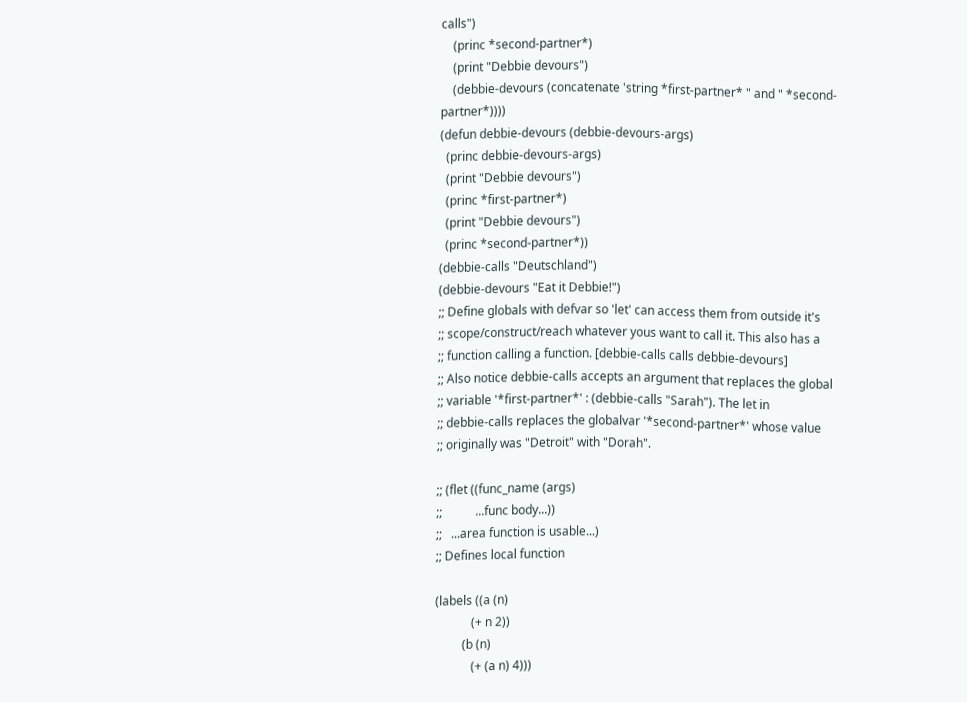calls")
    (princ *second-partner*)
    (print "Debbie devours")
    (debbie-devours (concatenate 'string *first-partner* " and " *second-partner*))))
(defun debbie-devours (debbie-devours-args)
  (princ debbie-devours-args)
  (print "Debbie devours")
  (princ *first-partner*)
  (print "Debbie devours")
  (princ *second-partner*))
(debbie-calls "Deutschland")
(debbie-devours "Eat it Debbie!")
;; Define globals with defvar so 'let' can access them from outside it's
;; scope/construct/reach whatever yous want to call it. This also has a
;; function calling a function. [debbie-calls calls debbie-devours]
;; Also notice debbie-calls accepts an argument that replaces the global
;; variable '*first-partner*' : (debbie-calls "Sarah"). The let in
;; debbie-calls replaces the globalvar '*second-partner*' whose value
;; originally was "Detroit" with "Dorah".

;; (flet ((func_name (args)
;;           ...func body...))
;;   ...area function is usable...)
;; Defines local function

(labels ((a (n)
            (+ n 2))
         (b (n)
            (+ (a n) 4)))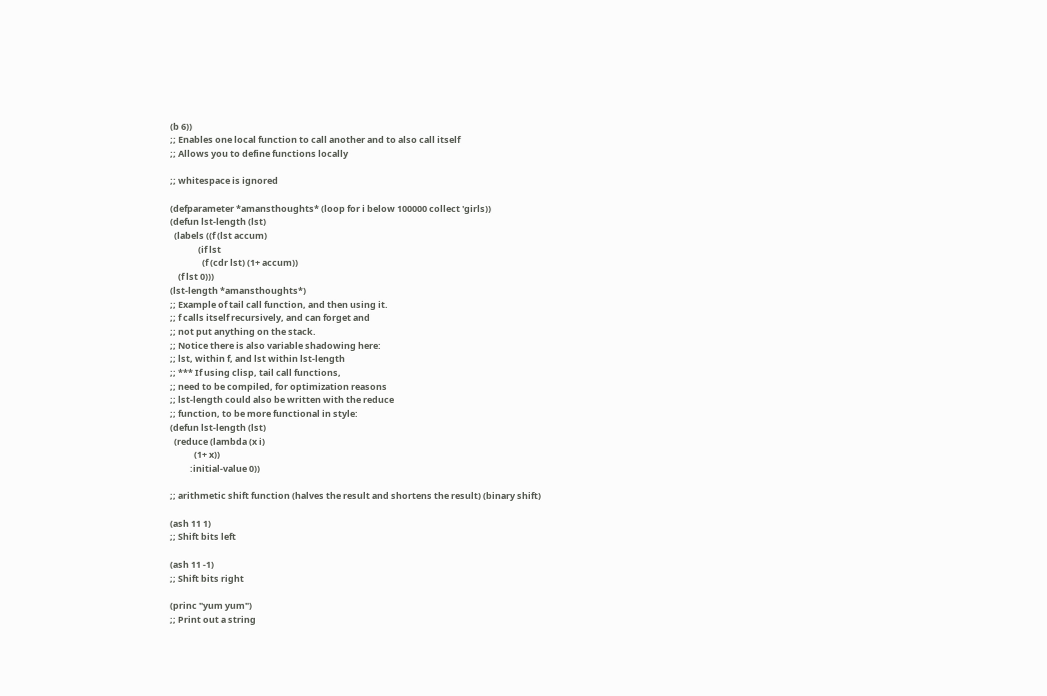(b 6))
;; Enables one local function to call another and to also call itself
;; Allows you to define functions locally

;; whitespace is ignored

(defparameter *amansthoughts* (loop for i below 100000 collect 'girls))
(defun lst-length (lst)
  (labels ((f (lst accum)
              (if lst
                (f (cdr lst) (1+ accum))
    (f lst 0)))
(lst-length *amansthoughts*)
;; Example of tail call function, and then using it.
;; f calls itself recursively, and can forget and
;; not put anything on the stack.
;; Notice there is also variable shadowing here:
;; lst, within f, and lst within lst-length
;; *** If using clisp, tail call functions,
;; need to be compiled, for optimization reasons
;; lst-length could also be written with the reduce
;; function, to be more functional in style:
(defun lst-length (lst)
  (reduce (lambda (x i)
            (1+ x))
          :initial-value 0))

;; arithmetic shift function (halves the result and shortens the result) (binary shift)

(ash 11 1)
;; Shift bits left

(ash 11 -1)
;; Shift bits right

(princ "yum yum")
;; Print out a string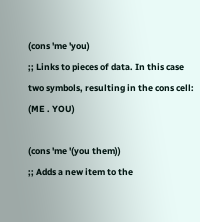(cons 'me 'you)
;; Links to pieces of data. In this case two symbols, resulting in the cons cell:
(ME . YOU)

(cons 'me '(you them))
;; Adds a new item to the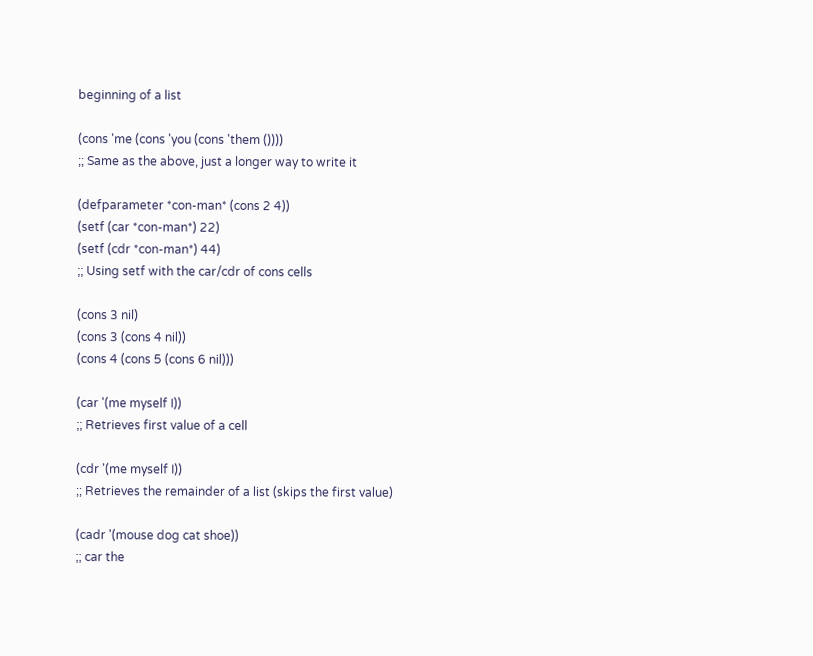beginning of a list

(cons 'me (cons 'you (cons 'them ())))
;; Same as the above, just a longer way to write it

(defparameter *con-man* (cons 2 4))
(setf (car *con-man*) 22)
(setf (cdr *con-man*) 44)
;; Using setf with the car/cdr of cons cells

(cons 3 nil)
(cons 3 (cons 4 nil))
(cons 4 (cons 5 (cons 6 nil)))

(car '(me myself I))
;; Retrieves first value of a cell

(cdr '(me myself I))
;; Retrieves the remainder of a list (skips the first value)

(cadr '(mouse dog cat shoe))
;; car the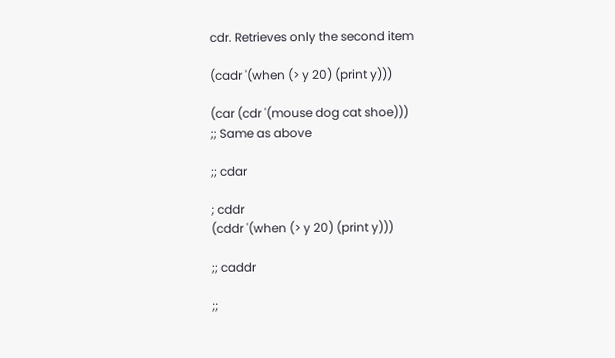cdr. Retrieves only the second item

(cadr '(when (> y 20) (print y)))

(car (cdr '(mouse dog cat shoe)))
;; Same as above

;; cdar

; cddr
(cddr '(when (> y 20) (print y)))

;; caddr

;;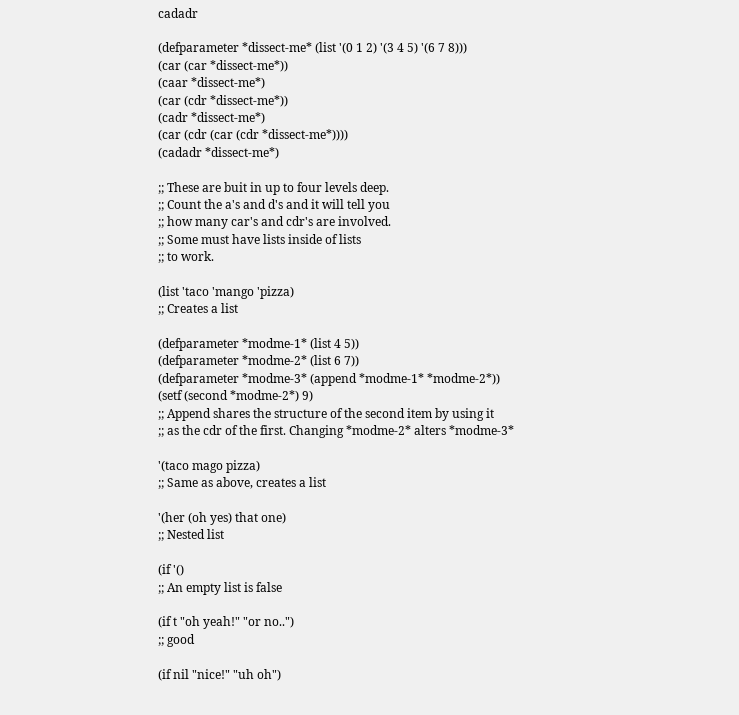cadadr

(defparameter *dissect-me* (list '(0 1 2) '(3 4 5) '(6 7 8)))
(car (car *dissect-me*))
(caar *dissect-me*)
(car (cdr *dissect-me*))
(cadr *dissect-me*)
(car (cdr (car (cdr *dissect-me*))))
(cadadr *dissect-me*)

;; These are buit in up to four levels deep.
;; Count the a's and d's and it will tell you
;; how many car's and cdr's are involved.
;; Some must have lists inside of lists
;; to work.

(list 'taco 'mango 'pizza)
;; Creates a list

(defparameter *modme-1* (list 4 5))
(defparameter *modme-2* (list 6 7))
(defparameter *modme-3* (append *modme-1* *modme-2*))
(setf (second *modme-2*) 9)
;; Append shares the structure of the second item by using it
;; as the cdr of the first. Changing *modme-2* alters *modme-3*

'(taco mago pizza)
;; Same as above, creates a list

'(her (oh yes) that one)
;; Nested list

(if '()
;; An empty list is false

(if t "oh yeah!" "or no..")
;; good

(if nil "nice!" "uh oh")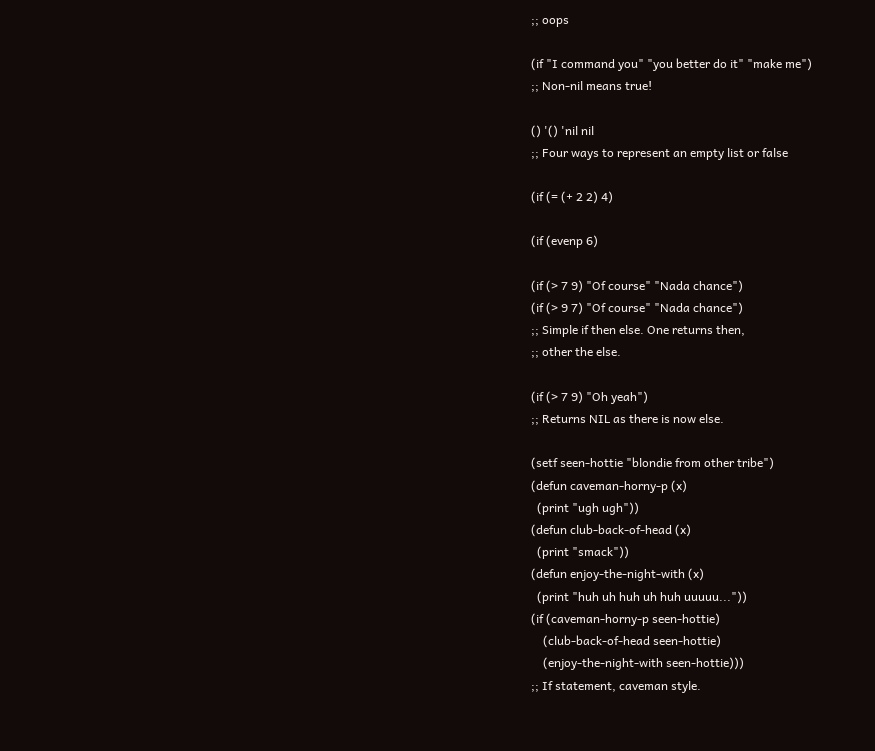;; oops

(if "I command you" "you better do it" "make me")
;; Non-nil means true!

() '() 'nil nil
;; Four ways to represent an empty list or false

(if (= (+ 2 2) 4)

(if (evenp 6)

(if (> 7 9) "Of course" "Nada chance")
(if (> 9 7) "Of course" "Nada chance")
;; Simple if then else. One returns then,
;; other the else.

(if (> 7 9) "Oh yeah")
;; Returns NIL as there is now else.

(setf seen-hottie "blondie from other tribe")
(defun caveman-horny-p (x)
  (print "ugh ugh"))
(defun club-back-of-head (x)
  (print "smack"))
(defun enjoy-the-night-with (x)
  (print "huh uh huh uh huh uuuuu..."))
(if (caveman-horny-p seen-hottie)
    (club-back-of-head seen-hottie)
    (enjoy-the-night-with seen-hottie)))
;; If statement, caveman style.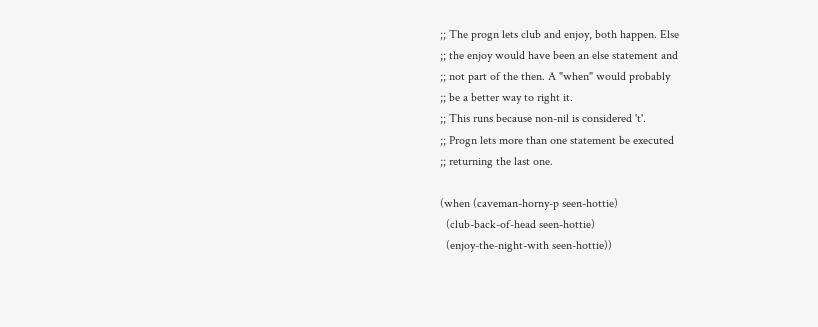;; The progn lets club and enjoy, both happen. Else
;; the enjoy would have been an else statement and
;; not part of the then. A "when" would probably
;; be a better way to right it.
;; This runs because non-nil is considered 't'.
;; Progn lets more than one statement be executed
;; returning the last one.

(when (caveman-horny-p seen-hottie)
  (club-back-of-head seen-hottie)
  (enjoy-the-night-with seen-hottie))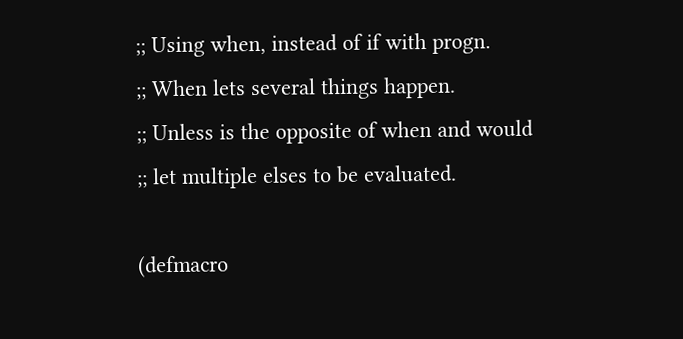;; Using when, instead of if with progn.
;; When lets several things happen.
;; Unless is the opposite of when and would
;; let multiple elses to be evaluated.

(defmacro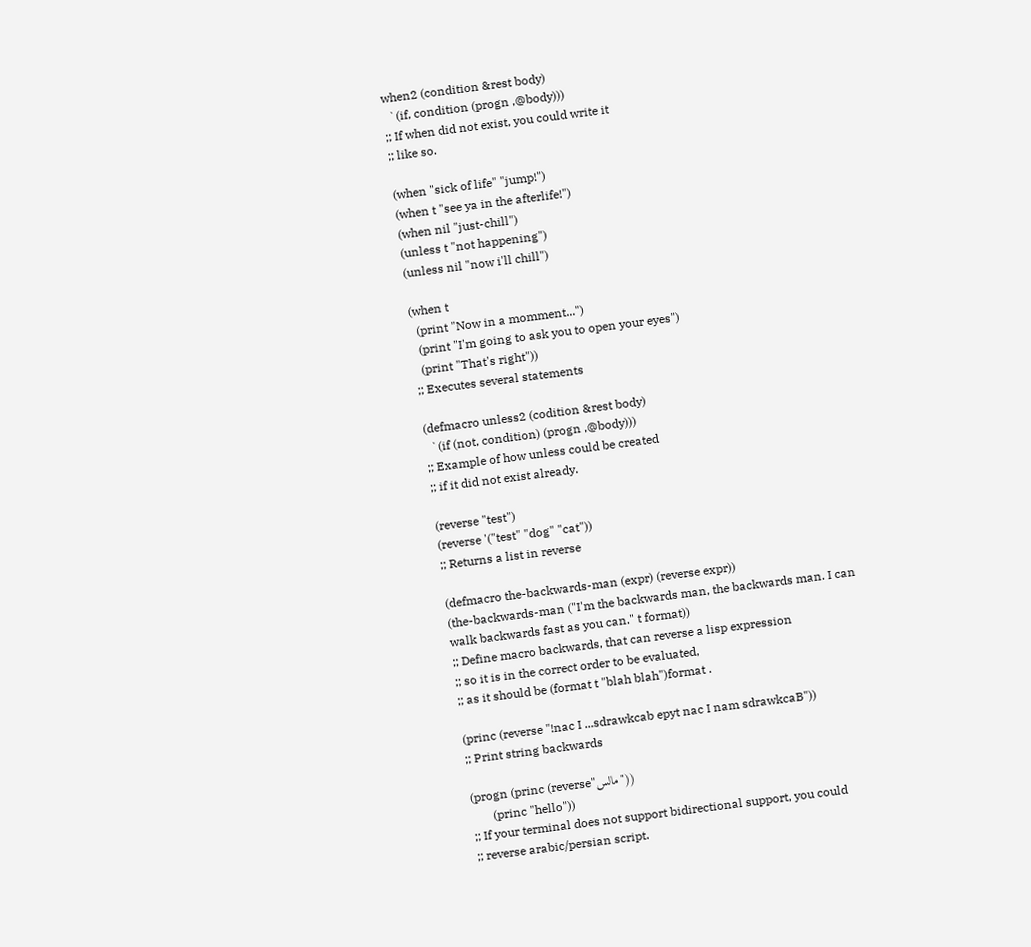when2 (condition &rest body)
  `(if, condition (progn ,@body)))
;; If when did not exist, you could write it
;; like so.

(when "sick of life" "jump!")
(when t "see ya in the afterlife!")
(when nil "just-chill")
(unless t "not happening")
(unless nil "now i'll chill")

(when t
  (print "Now in a momment...")
  (print "I'm going to ask you to open your eyes")
  (print "That's right"))
;; Executes several statements

(defmacro unless2 (codition &rest body)
  `(if (not, condition) (progn ,@body)))
;; Example of how unless could be created
;; if it did not exist already.

(reverse "test")
(reverse '("test" "dog" "cat"))
;; Returns a list in reverse

(defmacro the-backwards-man (expr) (reverse expr))
(the-backwards-man ("I'm the backwards man, the backwards man. I can walk backwards fast as you can." t format))
;; Define macro backwards, that can reverse a lisp expression
;; so it is in the correct order to be evaluated,
;; as it should be (format t "blah blah")format .

(princ (reverse "!nac I ...sdrawkcab epyt nac I nam sdrawkcaB"))
;; Print string backwards

(progn (princ (reverse"مالس"))
       (princ "hello"))
;; If your terminal does not support bidirectional support, you could
;; reverse arabic/persian script.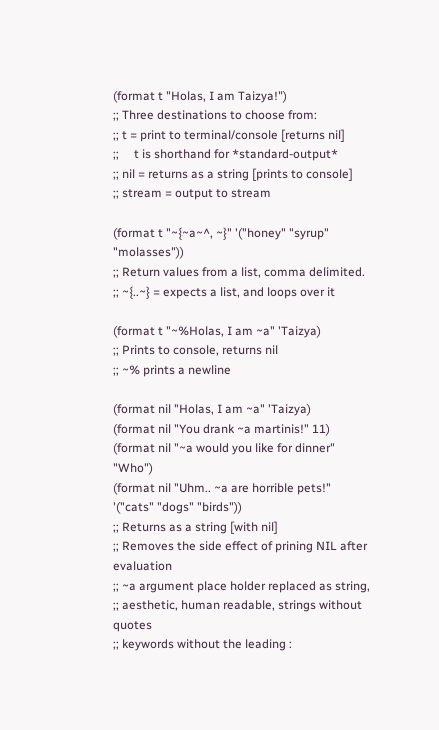(format t "Holas, I am Taizya!")
;; Three destinations to choose from:
;; t = print to terminal/console [returns nil]
;;     t is shorthand for *standard-output*
;; nil = returns as a string [prints to console]
;; stream = output to stream

(format t "~{~a~^, ~}" '("honey" "syrup" "molasses"))
;; Return values from a list, comma delimited.
;; ~{..~} = expects a list, and loops over it

(format t "~%Holas, I am ~a" 'Taizya)
;; Prints to console, returns nil
;; ~% prints a newline

(format nil "Holas, I am ~a" 'Taizya)
(format nil "You drank ~a martinis!" 11)
(format nil "~a would you like for dinner" "Who")
(format nil "Uhm.. ~a are horrible pets!" '("cats" "dogs" "birds"))
;; Returns as a string [with nil]
;; Removes the side effect of prining NIL after evaluation
;; ~a argument place holder replaced as string,
;; aesthetic, human readable, strings without quotes
;; keywords without the leading :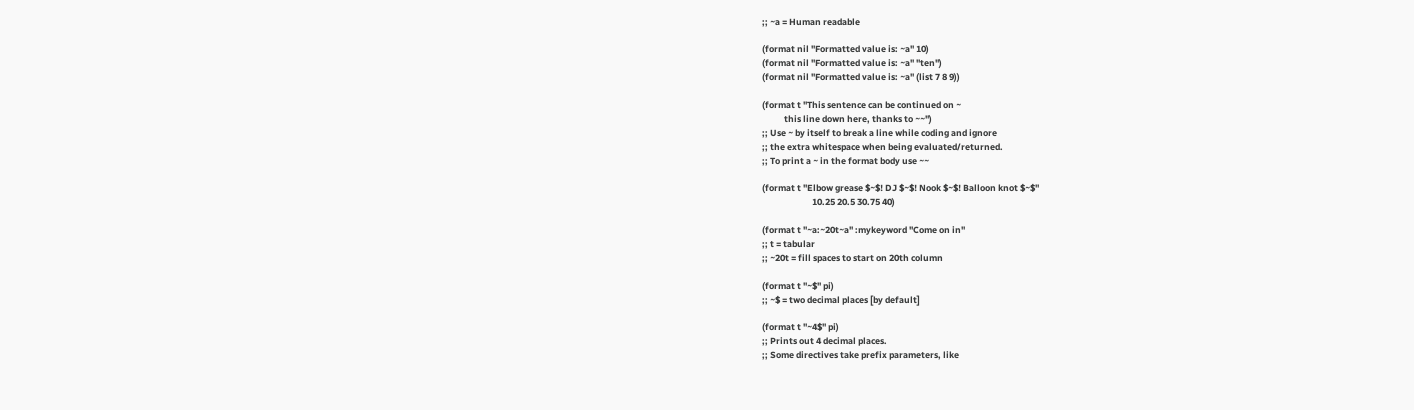;; ~a = Human readable

(format nil "Formatted value is: ~a" 10)
(format nil "Formatted value is: ~a" "ten")
(format nil "Formatted value is: ~a" (list 7 8 9))

(format t "This sentence can be continued on ~
           this line down here, thanks to ~~")
;; Use ~ by itself to break a line while coding and ignore
;; the extra whitespace when being evaluated/returned.
;; To print a ~ in the format body use ~~

(format t "Elbow grease $~$! DJ $~$! Nook $~$! Balloon knot $~$"
                         10.25 20.5 30.75 40)

(format t "~a:~20t~a" :mykeyword "Come on in"
;; t = tabular
;; ~20t = fill spaces to start on 20th column

(format t "~$" pi)
;; ~$ = two decimal places [by default]

(format t "~4$" pi)
;; Prints out 4 decimal places.
;; Some directives take prefix parameters, like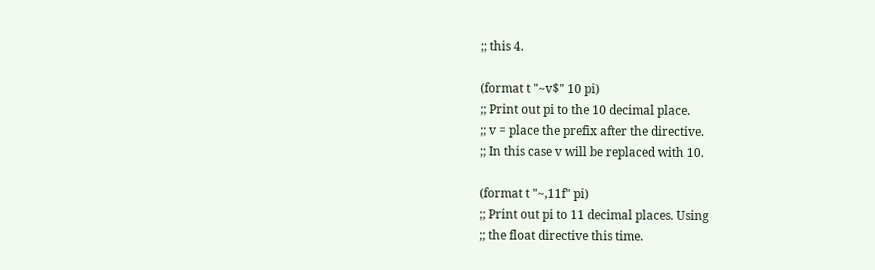;; this 4.

(format t "~v$" 10 pi)
;; Print out pi to the 10 decimal place.
;; v = place the prefix after the directive.
;; In this case v will be replaced with 10.

(format t "~,11f" pi)
;; Print out pi to 11 decimal places. Using
;; the float directive this time.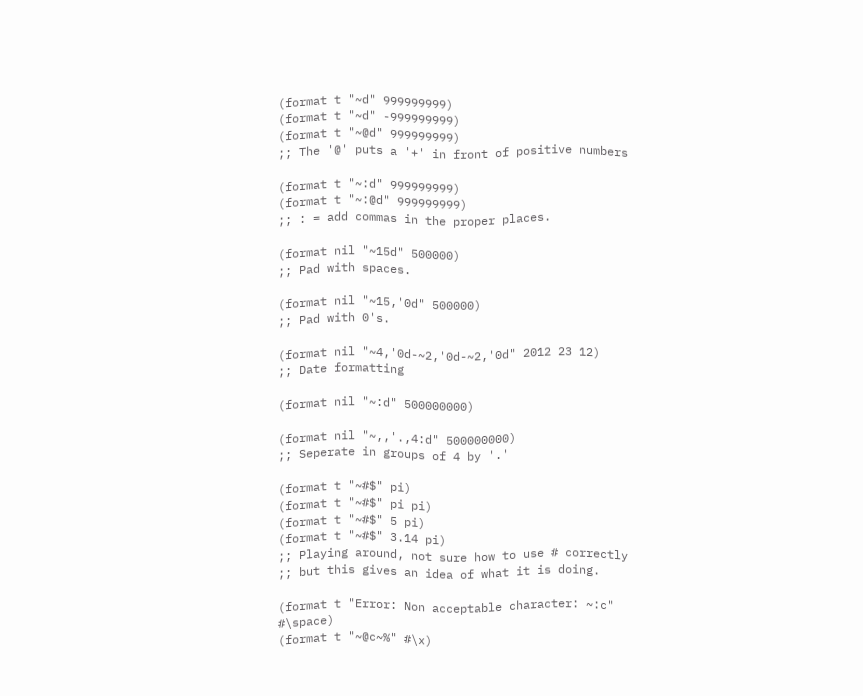(format t "~d" 999999999)
(format t "~d" -999999999)
(format t "~@d" 999999999)
;; The '@' puts a '+' in front of positive numbers

(format t "~:d" 999999999)
(format t "~:@d" 999999999)
;; : = add commas in the proper places.

(format nil "~15d" 500000)
;; Pad with spaces.

(format nil "~15,'0d" 500000)
;; Pad with 0's.

(format nil "~4,'0d-~2,'0d-~2,'0d" 2012 23 12)
;; Date formatting

(format nil "~:d" 500000000)

(format nil "~,,'.,4:d" 500000000)
;; Seperate in groups of 4 by '.'

(format t "~#$" pi)
(format t "~#$" pi pi)
(format t "~#$" 5 pi)
(format t "~#$" 3.14 pi)
;; Playing around, not sure how to use # correctly
;; but this gives an idea of what it is doing.

(format t "Error: Non acceptable character: ~:c" #\space)
(format t "~@c~%" #\x)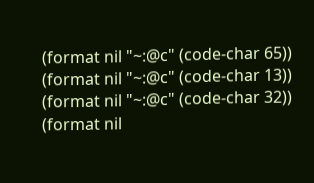(format nil "~:@c" (code-char 65))
(format nil "~:@c" (code-char 13))
(format nil "~:@c" (code-char 32))
(format nil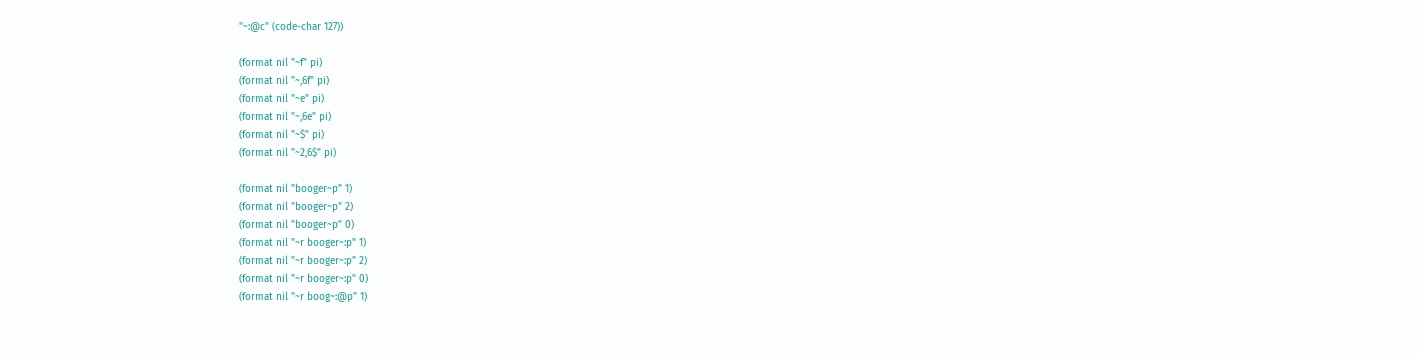"~:@c" (code-char 127))

(format nil "~f" pi)
(format nil "~,6f" pi)
(format nil "~e" pi)
(format nil "~,6e" pi)
(format nil "~$" pi)
(format nil "~2,6$" pi)

(format nil "booger~p" 1)
(format nil "booger~p" 2)
(format nil "booger~p" 0)
(format nil "~r booger~:p" 1)
(format nil "~r booger~:p" 2)
(format nil "~r booger~:p" 0)
(format nil "~r boog~:@p" 1)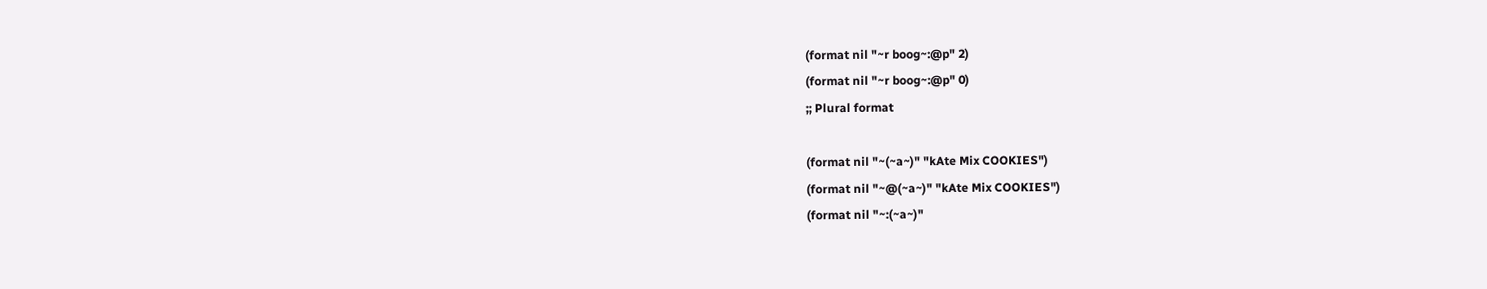(format nil "~r boog~:@p" 2)
(format nil "~r boog~:@p" 0)
;; Plural format

(format nil "~(~a~)" "kAte Mix COOKIES")
(format nil "~@(~a~)" "kAte Mix COOKIES")
(format nil "~:(~a~)"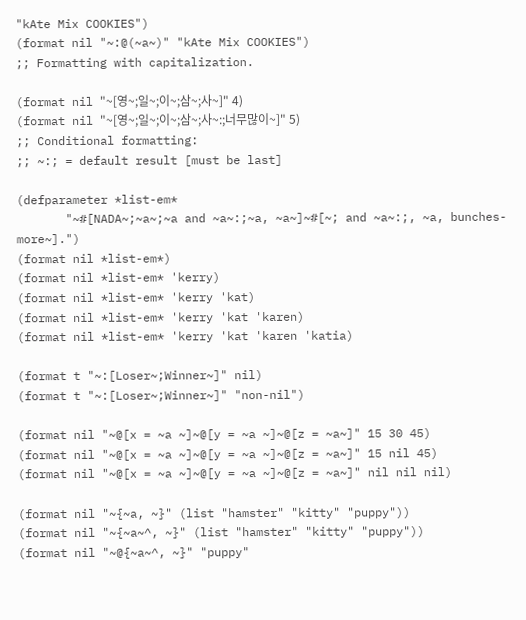"kAte Mix COOKIES")
(format nil "~:@(~a~)" "kAte Mix COOKIES")
;; Formatting with capitalization.

(format nil "~[영~;일~;이~;삼~;사~]" 4)
(format nil "~[영~;일~;이~;삼~;사~:;너무많이~]" 5)
;; Conditional formatting:
;; ~:; = default result [must be last]

(defparameter *list-em*
       "~#[NADA~;~a~;~a and ~a~:;~a, ~a~]~#[~; and ~a~:;, ~a, bunches-more~].")
(format nil *list-em*)
(format nil *list-em* 'kerry)
(format nil *list-em* 'kerry 'kat)
(format nil *list-em* 'kerry 'kat 'karen)
(format nil *list-em* 'kerry 'kat 'karen 'katia)

(format t "~:[Loser~;Winner~]" nil)
(format t "~:[Loser~;Winner~]" "non-nil")

(format nil "~@[x = ~a ~]~@[y = ~a ~]~@[z = ~a~]" 15 30 45)
(format nil "~@[x = ~a ~]~@[y = ~a ~]~@[z = ~a~]" 15 nil 45)
(format nil "~@[x = ~a ~]~@[y = ~a ~]~@[z = ~a~]" nil nil nil)

(format nil "~{~a, ~}" (list "hamster" "kitty" "puppy"))
(format nil "~{~a~^, ~}" (list "hamster" "kitty" "puppy"))
(format nil "~@{~a~^, ~}" "puppy"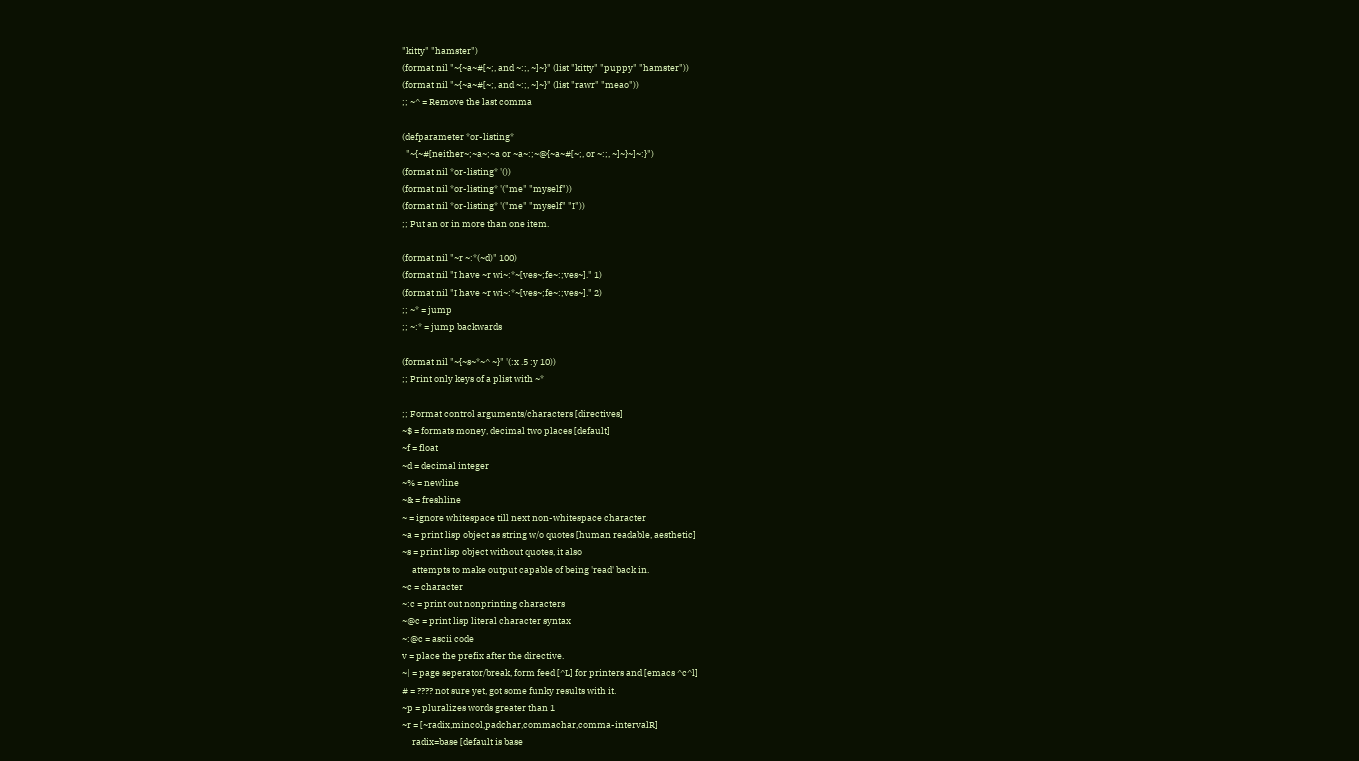"kitty" "hamster")
(format nil "~{~a~#[~;, and ~:;, ~]~}" (list "kitty" "puppy" "hamster"))
(format nil "~{~a~#[~;, and ~:;, ~]~}" (list "rawr" "meao"))
;; ~^ = Remove the last comma

(defparameter *or-listing*
  "~{~#[neither~;~a~;~a or ~a~:;~@{~a~#[~;, or ~:;, ~]~}~]~:}")
(format nil *or-listing* '())
(format nil *or-listing* '("me" "myself"))
(format nil *or-listing* '("me" "myself" "I"))
;; Put an or in more than one item.

(format nil "~r ~:*(~d)" 100)
(format nil "I have ~r wi~:*~[ves~;fe~:;ves~]." 1)
(format nil "I have ~r wi~:*~[ves~;fe~:;ves~]." 2)
;; ~* = jump
;; ~:* = jump backwards

(format nil "~{~s~*~^ ~}" '(:x .5 :y 10))
;; Print only keys of a plist with ~*

;; Format control arguments/characters [directives]
~$ = formats money, decimal two places [default]
~f = float
~d = decimal integer
~% = newline
~& = freshline
~ = ignore whitespace till next non-whitespace character
~a = print lisp object as string w/o quotes [human readable, aesthetic]
~s = print lisp object without quotes, it also
     attempts to make output capable of being 'read' back in.
~c = character
~:c = print out nonprinting characters
~@c = print lisp literal character syntax
~:@c = ascii code
v = place the prefix after the directive.
~| = page seperator/break, form feed [^L] for printers and [emacs ^c^l]
# = ???? not sure yet, got some funky results with it.
~p = pluralizes words greater than 1
~r = [~radix,mincol,padchar,commachar,comma-intervalR]
     radix=base [default is base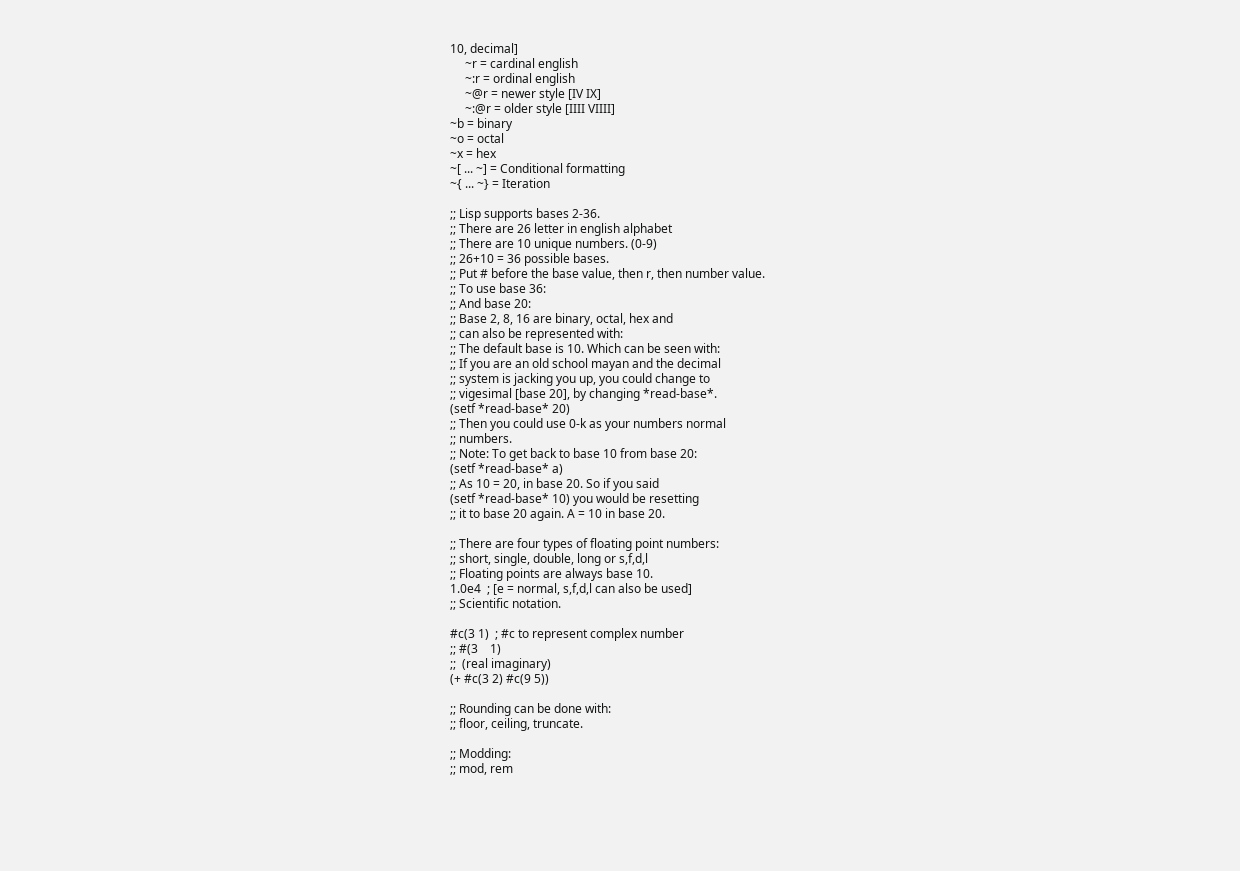10, decimal]
     ~r = cardinal english
     ~:r = ordinal english
     ~@r = newer style [IV IX]
     ~:@r = older style [IIII VIIII]
~b = binary
~o = octal
~x = hex
~[ ... ~] = Conditional formatting
~{ ... ~} = Iteration

;; Lisp supports bases 2-36.
;; There are 26 letter in english alphabet
;; There are 10 unique numbers. (0-9)
;; 26+10 = 36 possible bases.
;; Put # before the base value, then r, then number value.
;; To use base 36:
;; And base 20:
;; Base 2, 8, 16 are binary, octal, hex and
;; can also be represented with:
;; The default base is 10. Which can be seen with:
;; If you are an old school mayan and the decimal
;; system is jacking you up, you could change to
;; vigesimal [base 20], by changing *read-base*.
(setf *read-base* 20)
;; Then you could use 0-k as your numbers normal
;; numbers.
;; Note: To get back to base 10 from base 20:
(setf *read-base* a)
;; As 10 = 20, in base 20. So if you said
(setf *read-base* 10) you would be resetting
;; it to base 20 again. A = 10 in base 20.

;; There are four types of floating point numbers:
;; short, single, double, long or s,f,d,l
;; Floating points are always base 10.
1.0e4  ; [e = normal, s,f,d,l can also be used]
;; Scientific notation.

#c(3 1)  ; #c to represent complex number
;; #(3    1)
;;  (real imaginary)
(+ #c(3 2) #c(9 5))

;; Rounding can be done with:
;; floor, ceiling, truncate.

;; Modding:
;; mod, rem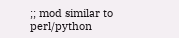;; mod similar to perl/python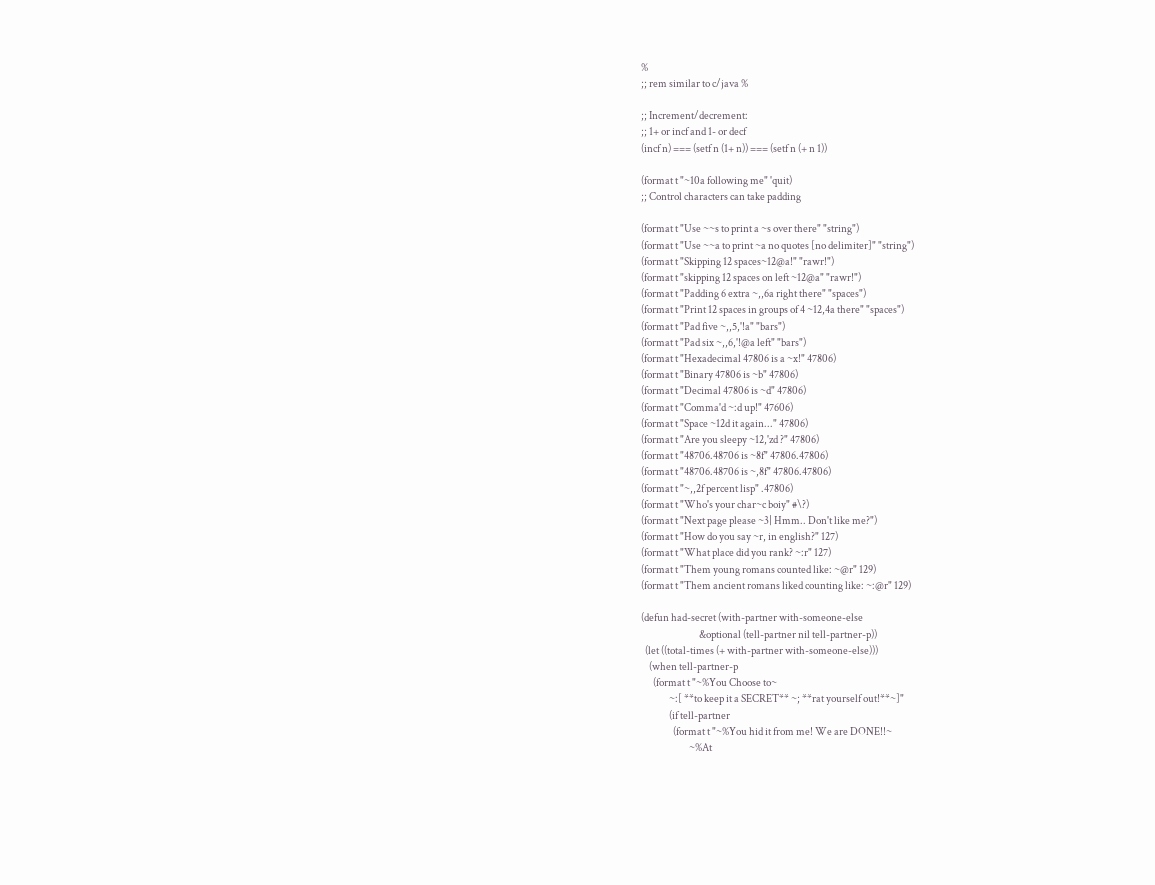%
;; rem similar to c/java %

;; Increment/decrement:
;; 1+ or incf and 1- or decf
(incf n) === (setf n (1+ n)) === (setf n (+ n 1))

(format t "~10a following me" 'quit)
;; Control characters can take padding

(format t "Use ~~s to print a ~s over there" "string")
(format t "Use ~~a to print ~a no quotes [no delimiter]" "string")
(format t "Skipping 12 spaces~12@a!" "rawr!")
(format t "skipping 12 spaces on left ~12@a" "rawr!")
(format t "Padding 6 extra ~,,6a right there" "spaces")
(format t "Print 12 spaces in groups of 4 ~12,4a there" "spaces")
(format t "Pad five ~,,5,'!a" "bars")
(format t "Pad six ~,,6,'!@a left" "bars")
(format t "Hexadecimal 47806 is a ~x!" 47806)
(format t "Binary 47806 is ~b" 47806)
(format t "Decimal 47806 is ~d" 47806)
(format t "Comma'd ~:d up!" 47606)
(format t "Space ~12d it again..." 47806)
(format t "Are you sleepy ~12,'zd ?" 47806)
(format t "48706.48706 is ~8f" 47806.47806)
(format t "48706.48706 is ~,8f" 47806.47806)
(format t "~,,2f percent lisp" .47806)
(format t "Who's your char~c boiy" #\?)
(format t "Next page please ~3| Hmm.. Don't like me?")
(format t "How do you say ~r, in english?" 127)
(format t "What place did you rank? ~:r" 127)
(format t "Them young romans counted like: ~@r" 129)
(format t "Them ancient romans liked counting like: ~:@r" 129)

(defun had-secret (with-partner with-someone-else
                             &optional (tell-partner nil tell-partner-p))
  (let ((total-times (+ with-partner with-someone-else)))
    (when tell-partner-p
      (format t "~%You Choose to~
              ~:[ **to keep it a SECRET** ~; **rat yourself out!**~]"
              (if tell-partner
                (format t "~%You hid it from me! We are DONE!!~
                        ~%At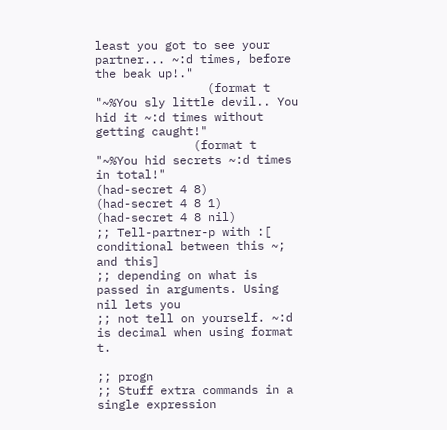least you got to see your partner... ~:d times, before the beak up!."
                (format t "~%You sly little devil.. You hid it ~:d times without getting caught!"
              (format t "~%You hid secrets ~:d times in total!"
(had-secret 4 8)
(had-secret 4 8 1)
(had-secret 4 8 nil)
;; Tell-partner-p with :[ conditional between this ~; and this]
;; depending on what is passed in arguments. Using nil lets you
;; not tell on yourself. ~:d is decimal when using format t.

;; progn
;; Stuff extra commands in a single expression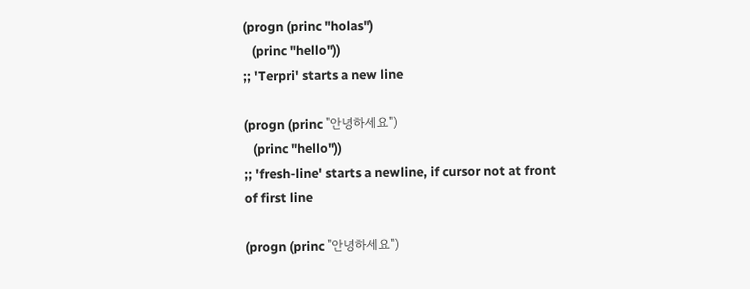(progn (princ "holas")
   (princ "hello"))
;; 'Terpri' starts a new line

(progn (princ "안녕하세요")
   (princ "hello"))
;; 'fresh-line' starts a newline, if cursor not at front of first line

(progn (princ "안녕하세요")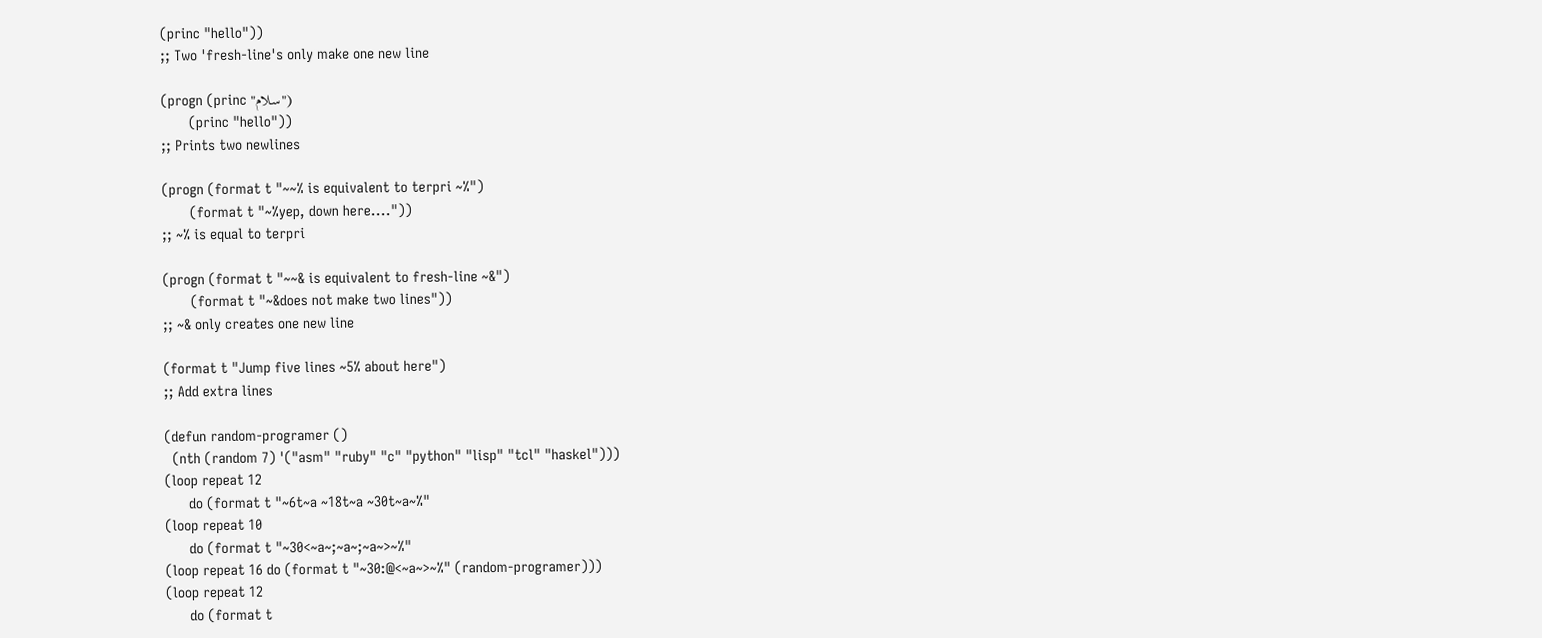(princ "hello"))
;; Two 'fresh-line's only make one new line

(progn (princ "سلام")
       (princ "hello"))
;; Prints two newlines

(progn (format t "~~% is equivalent to terpri ~%")
       (format t "~%yep, down here...."))
;; ~% is equal to terpri

(progn (format t "~~& is equivalent to fresh-line ~&")
       (format t "~&does not make two lines"))
;; ~& only creates one new line

(format t "Jump five lines ~5% about here")
;; Add extra lines

(defun random-programer ()
  (nth (random 7) '("asm" "ruby" "c" "python" "lisp" "tcl" "haskel")))
(loop repeat 12
      do (format t "~6t~a ~18t~a ~30t~a~%"
(loop repeat 10
      do (format t "~30<~a~;~a~;~a~>~%"
(loop repeat 16 do (format t "~30:@<~a~>~%" (random-programer)))
(loop repeat 12
      do (format t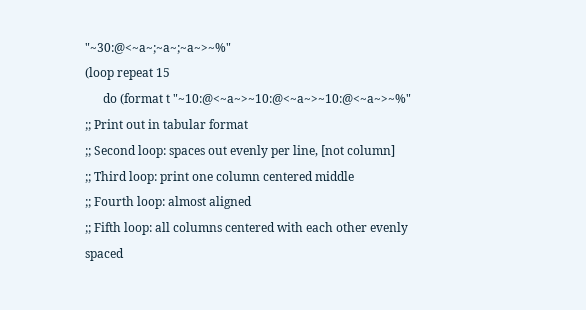"~30:@<~a~;~a~;~a~>~%"
(loop repeat 15
      do (format t "~10:@<~a~>~10:@<~a~>~10:@<~a~>~%"
;; Print out in tabular format
;; Second loop: spaces out evenly per line, [not column]
;; Third loop: print one column centered middle
;; Fourth loop: almost aligned
;; Fifth loop: all columns centered with each other evenly spaced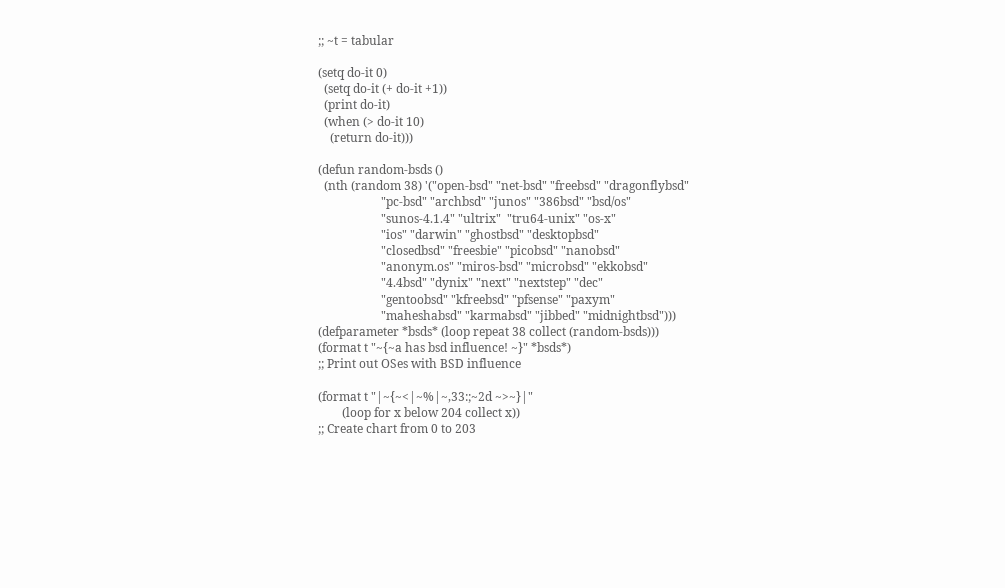;; ~t = tabular

(setq do-it 0)
  (setq do-it (+ do-it +1))
  (print do-it)
  (when (> do-it 10)
    (return do-it)))

(defun random-bsds ()
  (nth (random 38) '("open-bsd" "net-bsd" "freebsd" "dragonflybsd"
                     "pc-bsd" "archbsd" "junos" "386bsd" "bsd/os"
                     "sunos-4.1.4" "ultrix"  "tru64-unix" "os-x"
                     "ios" "darwin" "ghostbsd" "desktopbsd"
                     "closedbsd" "freesbie" "picobsd" "nanobsd"
                     "anonym.os" "miros-bsd" "microbsd" "ekkobsd"
                     "4.4bsd" "dynix" "next" "nextstep" "dec"
                     "gentoobsd" "kfreebsd" "pfsense" "paxym"
                     "maheshabsd" "karmabsd" "jibbed" "midnightbsd")))
(defparameter *bsds* (loop repeat 38 collect (random-bsds)))
(format t "~{~a has bsd influence! ~}" *bsds*)
;; Print out OSes with BSD influence

(format t "|~{~<|~%|~,33:;~2d ~>~}|"
        (loop for x below 204 collect x))
;; Create chart from 0 to 203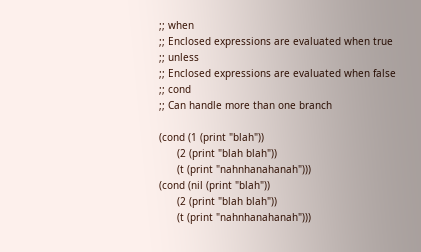;; when
;; Enclosed expressions are evaluated when true
;; unless
;; Enclosed expressions are evaluated when false
;; cond
;; Can handle more than one branch

(cond (1 (print "blah"))
      (2 (print "blah blah"))
      (t (print "nahnhanahanah")))
(cond (nil (print "blah"))
      (2 (print "blah blah"))
      (t (print "nahnhanahanah")))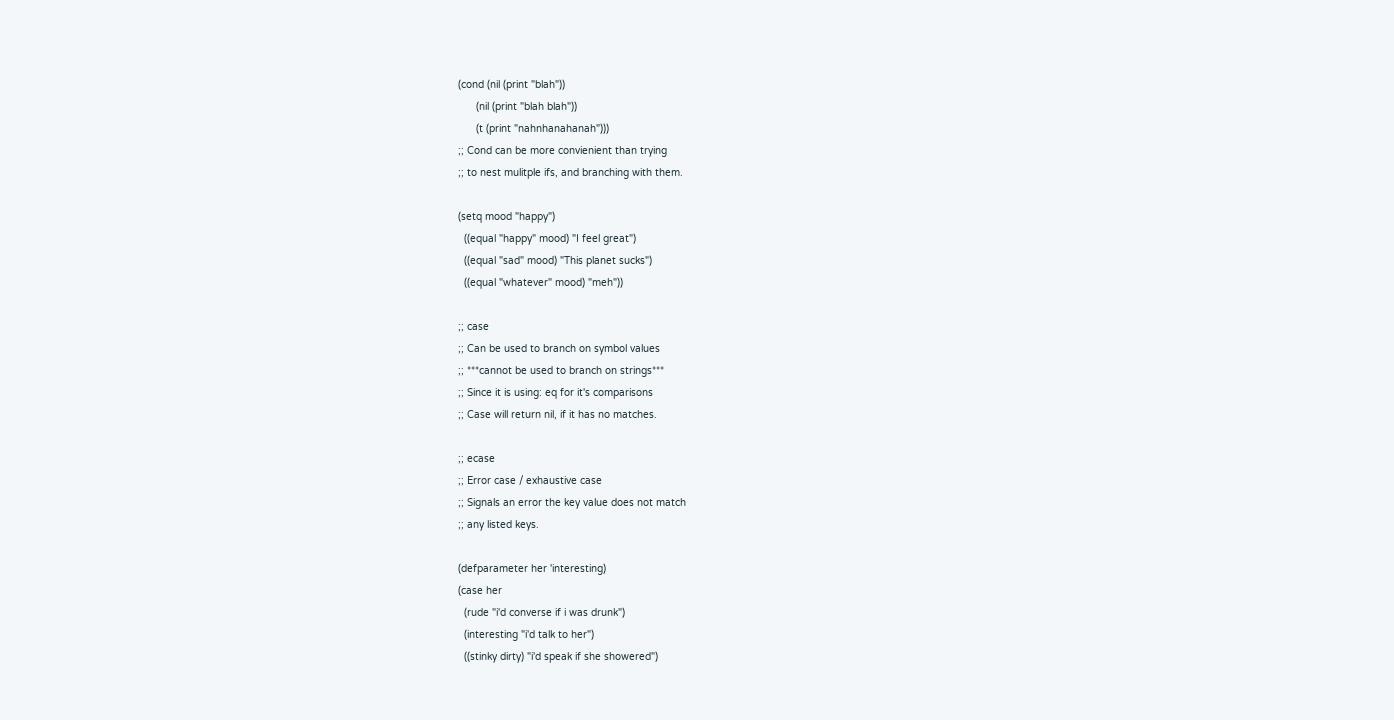(cond (nil (print "blah"))
      (nil (print "blah blah"))
      (t (print "nahnhanahanah")))
;; Cond can be more convienient than trying
;; to nest mulitple ifs, and branching with them.

(setq mood "happy")
  ((equal "happy" mood) "I feel great")
  ((equal "sad" mood) "This planet sucks")
  ((equal "whatever" mood) "meh"))

;; case
;; Can be used to branch on symbol values
;; ***cannot be used to branch on strings***
;; Since it is using: eq for it's comparisons
;; Case will return nil, if it has no matches.

;; ecase
;; Error case / exhaustive case
;; Signals an error the key value does not match
;; any listed keys.

(defparameter her 'interesting)
(case her
  (rude "i'd converse if i was drunk")
  (interesting "i'd talk to her")
  ((stinky dirty) "i'd speak if she showered")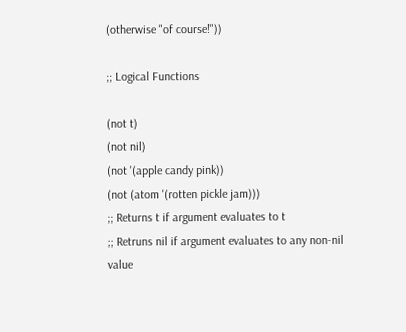(otherwise "of course!"))

;; Logical Functions

(not t)
(not nil)
(not '(apple candy pink))
(not (atom '(rotten pickle jam)))
;; Returns t if argument evaluates to t
;; Retruns nil if argument evaluates to any non-nil value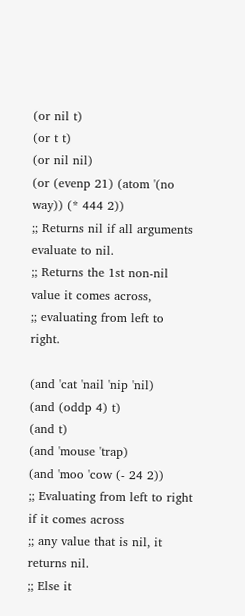(or nil t)
(or t t)
(or nil nil)
(or (evenp 21) (atom '(no way)) (* 444 2))
;; Returns nil if all arguments evaluate to nil.
;; Returns the 1st non-nil value it comes across,
;; evaluating from left to right.

(and 'cat 'nail 'nip 'nil)
(and (oddp 4) t)
(and t)
(and 'mouse 'trap)
(and 'moo 'cow (- 24 2))
;; Evaluating from left to right if it comes across
;; any value that is nil, it returns nil.
;; Else it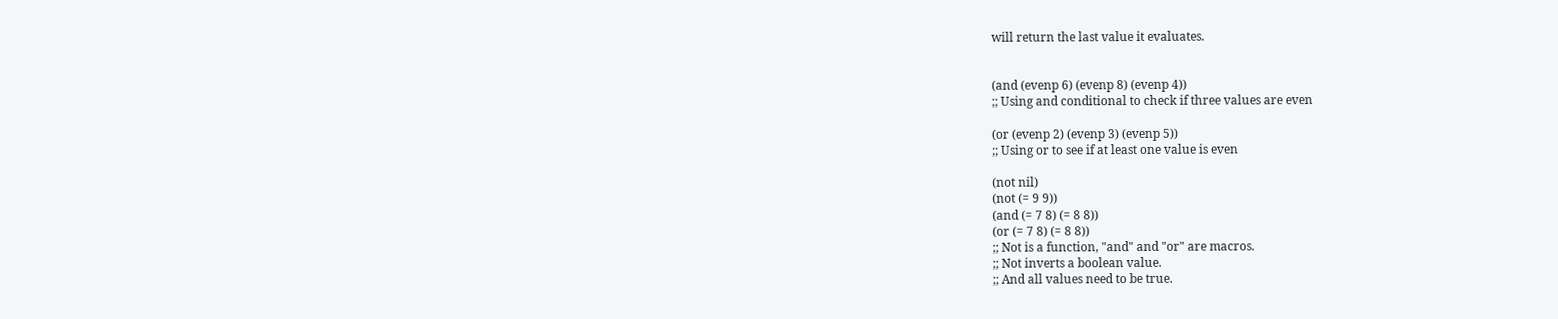will return the last value it evaluates.


(and (evenp 6) (evenp 8) (evenp 4))
;; Using and conditional to check if three values are even

(or (evenp 2) (evenp 3) (evenp 5))
;; Using or to see if at least one value is even

(not nil)
(not (= 9 9))
(and (= 7 8) (= 8 8))
(or (= 7 8) (= 8 8))
;; Not is a function, "and" and "or" are macros.
;; Not inverts a boolean value.
;; And all values need to be true.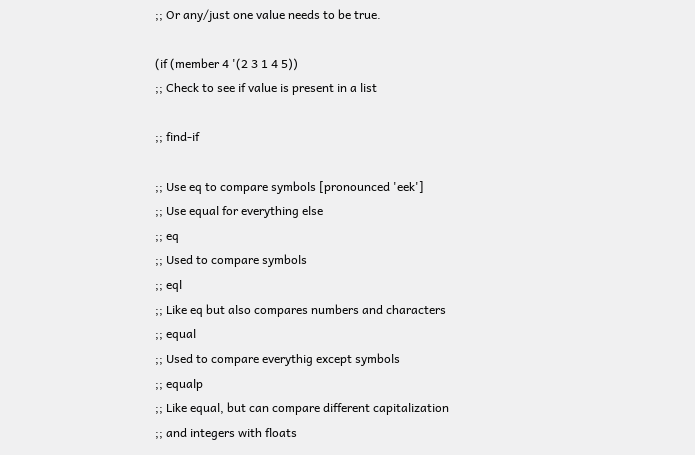;; Or any/just one value needs to be true.

(if (member 4 '(2 3 1 4 5))
;; Check to see if value is present in a list

;; find-if

;; Use eq to compare symbols [pronounced 'eek']
;; Use equal for everything else
;; eq
;; Used to compare symbols
;; eql
;; Like eq but also compares numbers and characters
;; equal
;; Used to compare everythig except symbols
;; equalp
;; Like equal, but can compare different capitalization
;; and integers with floats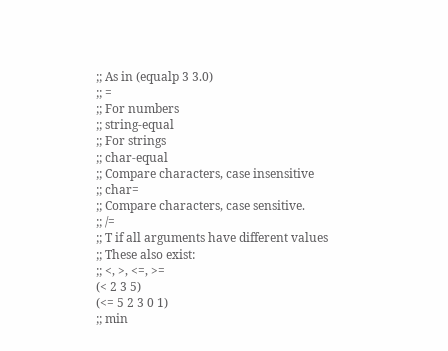;; As in (equalp 3 3.0)
;; =
;; For numbers
;; string-equal
;; For strings
;; char-equal
;; Compare characters, case insensitive
;; char=
;; Compare characters, case sensitive.
;; /=
;; T if all arguments have different values
;; These also exist:
;; <, >, <=, >=
(< 2 3 5)
(<= 5 2 3 0 1)
;; min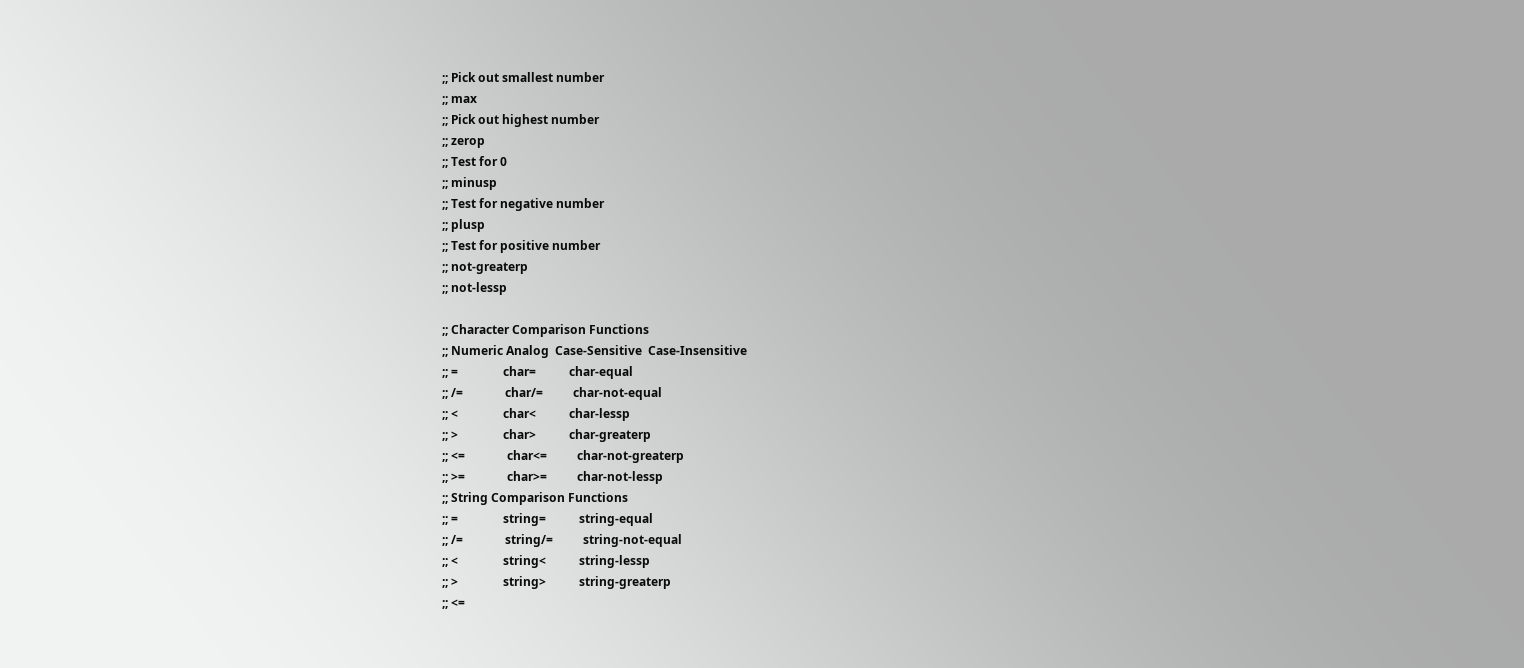;; Pick out smallest number
;; max
;; Pick out highest number
;; zerop
;; Test for 0
;; minusp
;; Test for negative number
;; plusp
;; Test for positive number
;; not-greaterp
;; not-lessp

;; Character Comparison Functions
;; Numeric Analog  Case-Sensitive  Case-Insensitive
;; =               char=           char-equal
;; /=              char/=          char-not-equal
;; <               char<           char-lessp
;; >               char>           char-greaterp
;; <=              char<=          char-not-greaterp
;; >=              char>=          char-not-lessp
;; String Comparison Functions
;; =               string=           string-equal
;; /=              string/=          string-not-equal
;; <               string<           string-lessp
;; >               string>           string-greaterp
;; <=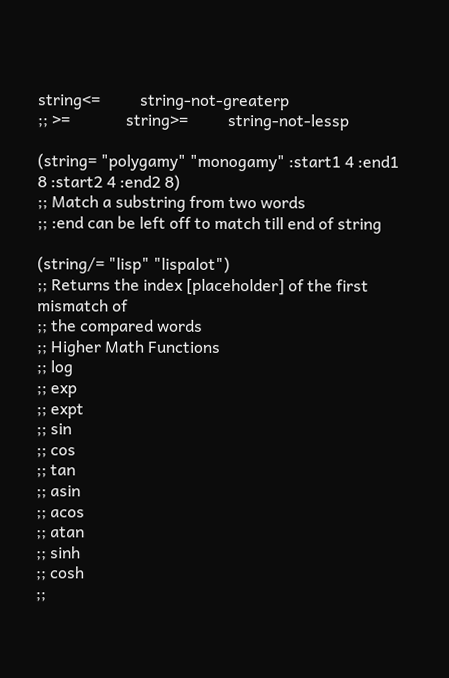string<=          string-not-greaterp
;; >=              string>=          string-not-lessp

(string= "polygamy" "monogamy" :start1 4 :end1 8 :start2 4 :end2 8)
;; Match a substring from two words
;; :end can be left off to match till end of string

(string/= "lisp" "lispalot")
;; Returns the index [placeholder] of the first mismatch of
;; the compared words
;; Higher Math Functions
;; log
;; exp
;; expt
;; sin
;; cos
;; tan
;; asin
;; acos
;; atan
;; sinh
;; cosh
;;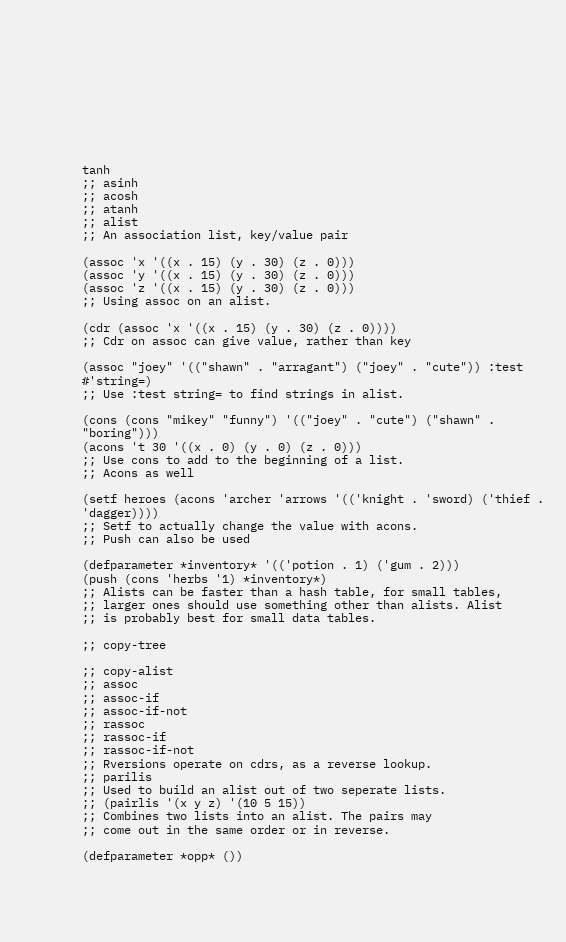tanh
;; asinh
;; acosh
;; atanh
;; alist
;; An association list, key/value pair

(assoc 'x '((x . 15) (y . 30) (z . 0)))
(assoc 'y '((x . 15) (y . 30) (z . 0)))
(assoc 'z '((x . 15) (y . 30) (z . 0)))
;; Using assoc on an alist.

(cdr (assoc 'x '((x . 15) (y . 30) (z . 0))))
;; Cdr on assoc can give value, rather than key

(assoc "joey" '(("shawn" . "arragant") ("joey" . "cute")) :test #'string=)
;; Use :test string= to find strings in alist.

(cons (cons "mikey" "funny") '(("joey" . "cute") ("shawn" . "boring")))
(acons 't 30 '((x . 0) (y . 0) (z . 0)))
;; Use cons to add to the beginning of a list.
;; Acons as well

(setf heroes (acons 'archer 'arrows '(('knight . 'sword) ('thief . 'dagger))))
;; Setf to actually change the value with acons.
;; Push can also be used

(defparameter *inventory* '(('potion . 1) ('gum . 2)))
(push (cons 'herbs '1) *inventory*)
;; Alists can be faster than a hash table, for small tables,
;; larger ones should use something other than alists. Alist
;; is probably best for small data tables.

;; copy-tree

;; copy-alist
;; assoc
;; assoc-if
;; assoc-if-not
;; rassoc
;; rassoc-if
;; rassoc-if-not
;; Rversions operate on cdrs, as a reverse lookup.
;; parilis
;; Used to build an alist out of two seperate lists.
;; (pairlis '(x y z) '(10 5 15))
;; Combines two lists into an alist. The pairs may
;; come out in the same order or in reverse.

(defparameter *opp* ())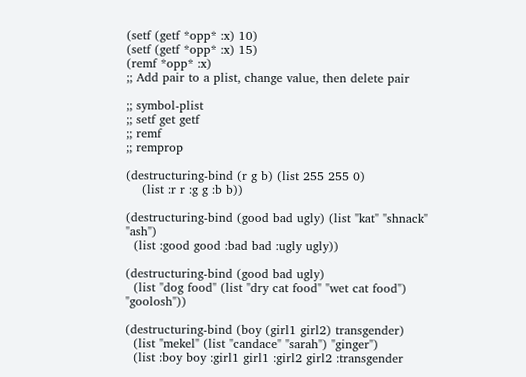(setf (getf *opp* :x) 10)
(setf (getf *opp* :x) 15)
(remf *opp* :x)
;; Add pair to a plist, change value, then delete pair

;; symbol-plist
;; setf get getf
;; remf
;; remprop

(destructuring-bind (r g b) (list 255 255 0)
    (list :r r :g g :b b))

(destructuring-bind (good bad ugly) (list "kat" "shnack" "ash")
  (list :good good :bad bad :ugly ugly))

(destructuring-bind (good bad ugly)
  (list "dog food" (list "dry cat food" "wet cat food") "goolosh"))

(destructuring-bind (boy (girl1 girl2) transgender)
  (list "mekel" (list "candace" "sarah") "ginger")
  (list :boy boy :girl1 girl1 :girl2 girl2 :transgender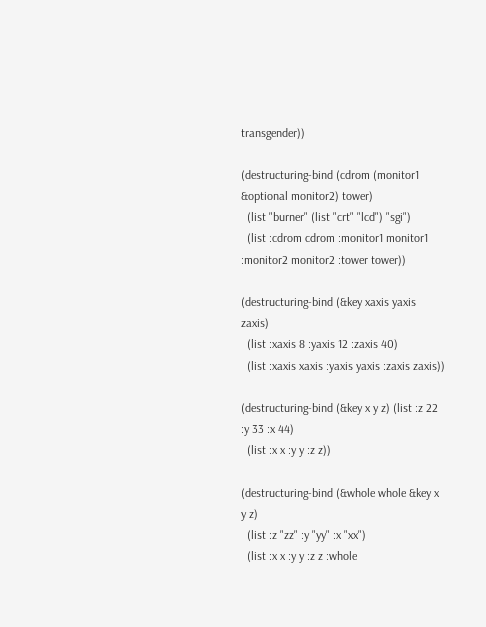transgender))

(destructuring-bind (cdrom (monitor1 &optional monitor2) tower)
  (list "burner" (list "crt" "lcd") "sgi")
  (list :cdrom cdrom :monitor1 monitor1 :monitor2 monitor2 :tower tower))

(destructuring-bind (&key xaxis yaxis zaxis)
  (list :xaxis 8 :yaxis 12 :zaxis 40)
  (list :xaxis xaxis :yaxis yaxis :zaxis zaxis))

(destructuring-bind (&key x y z) (list :z 22 :y 33 :x 44)
  (list :x x :y y :z z))

(destructuring-bind (&whole whole &key x y z)
  (list :z "zz" :y "yy" :x "xx")
  (list :x x :y y :z z :whole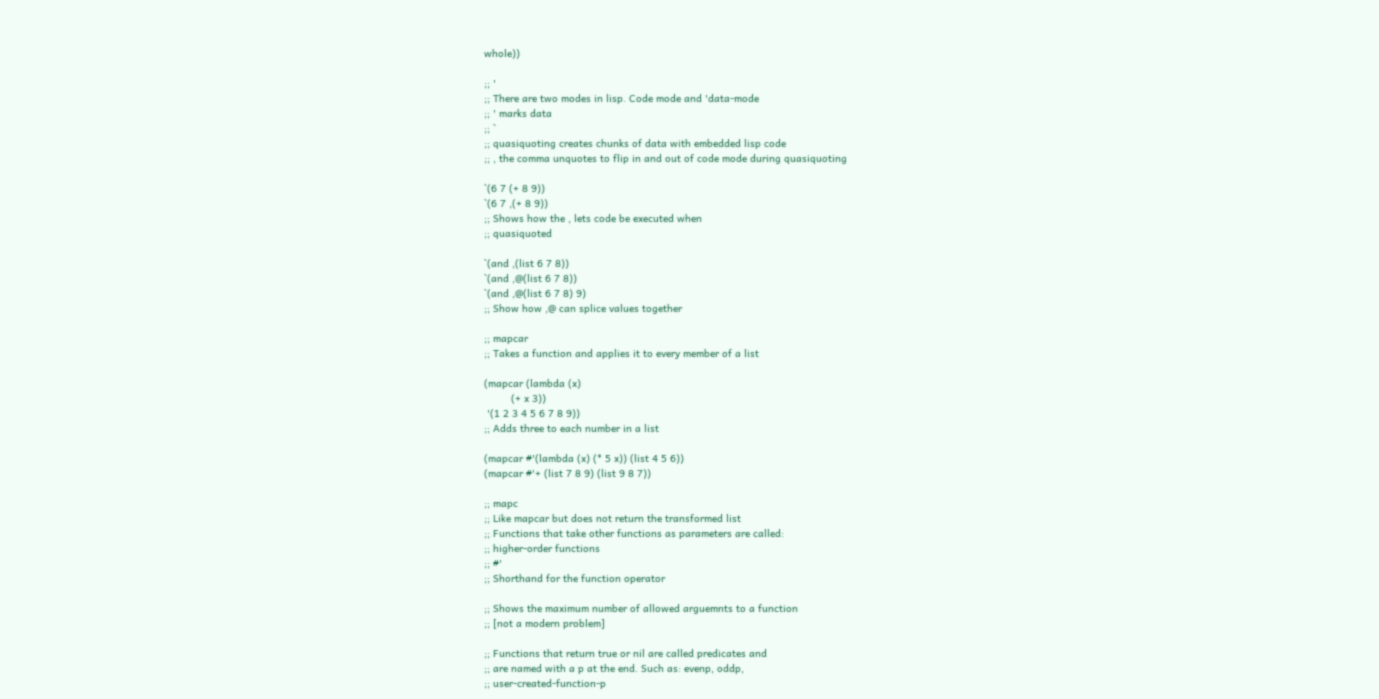whole))

;; '
;; There are two modes in lisp. Code mode and 'data-mode
;; ' marks data
;; `
;; quasiquoting creates chunks of data with embedded lisp code
;; , the comma unquotes to flip in and out of code mode during quasiquoting

`(6 7 (+ 8 9))
`(6 7 ,(+ 8 9))
;; Shows how the , lets code be executed when
;; quasiquoted

`(and ,(list 6 7 8))
`(and ,@(list 6 7 8))
`(and ,@(list 6 7 8) 9)
;; Show how ,@ can splice values together

;; mapcar
;; Takes a function and applies it to every member of a list

(mapcar (lambda (x)
         (+ x 3))
 '(1 2 3 4 5 6 7 8 9))
;; Adds three to each number in a list

(mapcar #'(lambda (x) (* 5 x)) (list 4 5 6))
(mapcar #'+ (list 7 8 9) (list 9 8 7))

;; mapc
;; Like mapcar but does not return the transformed list
;; Functions that take other functions as parameters are called:
;; higher-order functions
;; #'
;; Shorthand for the function operator

;; Shows the maximum number of allowed arguemnts to a function
;; [not a modern problem]

;; Functions that return true or nil are called predicates and
;; are named with a p at the end. Such as: evenp, oddp,
;; user-created-function-p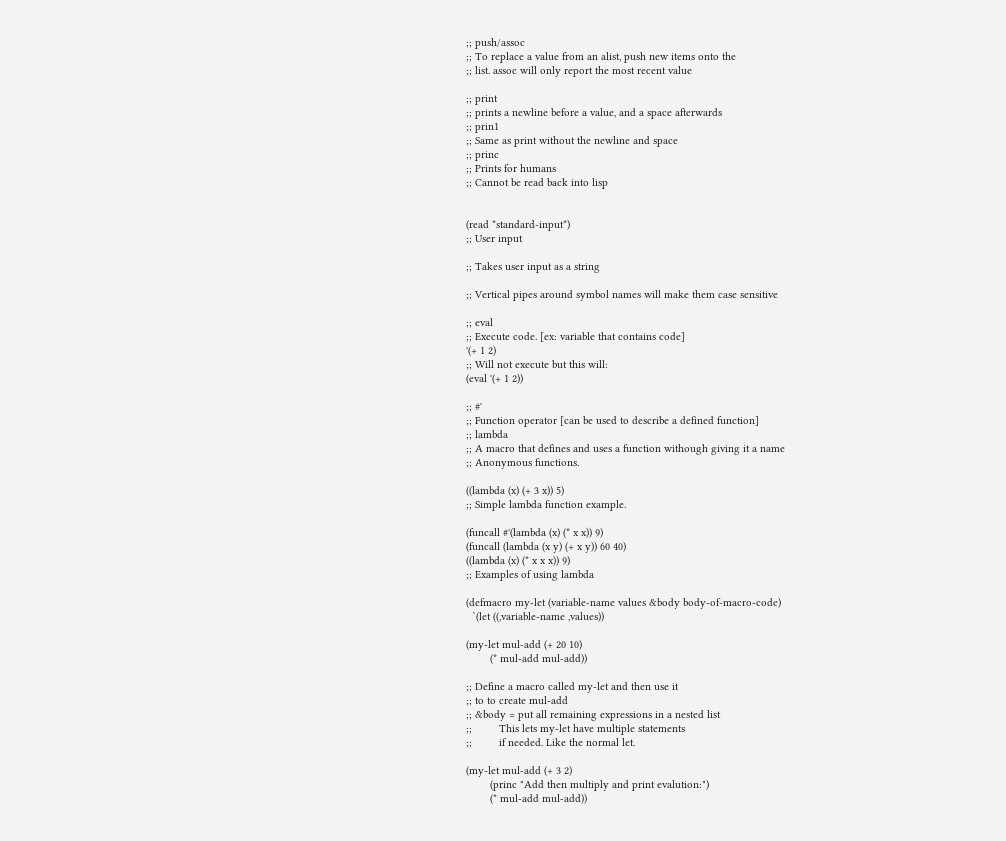;; push/assoc
;; To replace a value from an alist, push new items onto the
;; list. assoc will only report the most recent value

;; print
;; prints a newline before a value, and a space afterwards
;; prin1
;; Same as print without the newline and space
;; princ
;; Prints for humans
;; Cannot be read back into lisp


(read *standard-input*)
;; User input

;; Takes user input as a string

;; Vertical pipes around symbol names will make them case sensitive

;; eval
;; Execute code. [ex: variable that contains code]
'(+ 1 2)
;; Will not execute but this will:
(eval '(+ 1 2))

;; #'
;; Function operator [can be used to describe a defined function]
;; lambda
;; A macro that defines and uses a function withough giving it a name
;; Anonymous functions.

((lambda (x) (+ 3 x)) 5)
;; Simple lambda function example.

(funcall #'(lambda (x) (* x x)) 9)
(funcall (lambda (x y) (+ x y)) 60 40)
((lambda (x) (* x x x)) 9)
;; Examples of using lambda

(defmacro my-let (variable-name values &body body-of-macro-code)
  `(let ((,variable-name ,values))

(my-let mul-add (+ 20 10)
        (* mul-add mul-add))

;; Define a macro called my-let and then use it
;; to to create mul-add
;; &body = put all remaining expressions in a nested list
;;         This lets my-let have multiple statements
;;         if needed. Like the normal let.

(my-let mul-add (+ 3 2)
        (princ "Add then multiply and print evalution:")
        (* mul-add mul-add))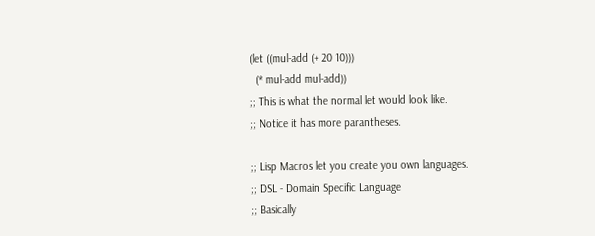(let ((mul-add (+ 20 10)))
  (* mul-add mul-add))
;; This is what the normal let would look like.
;; Notice it has more parantheses.

;; Lisp Macros let you create you own languages.
;; DSL - Domain Specific Language
;; Basically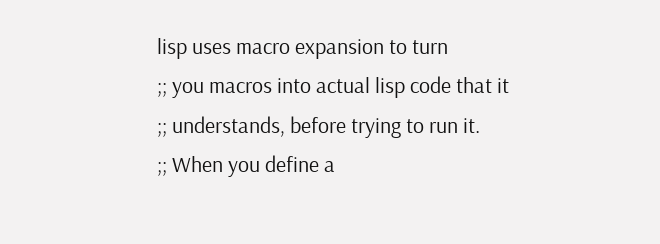lisp uses macro expansion to turn
;; you macros into actual lisp code that it
;; understands, before trying to run it.
;; When you define a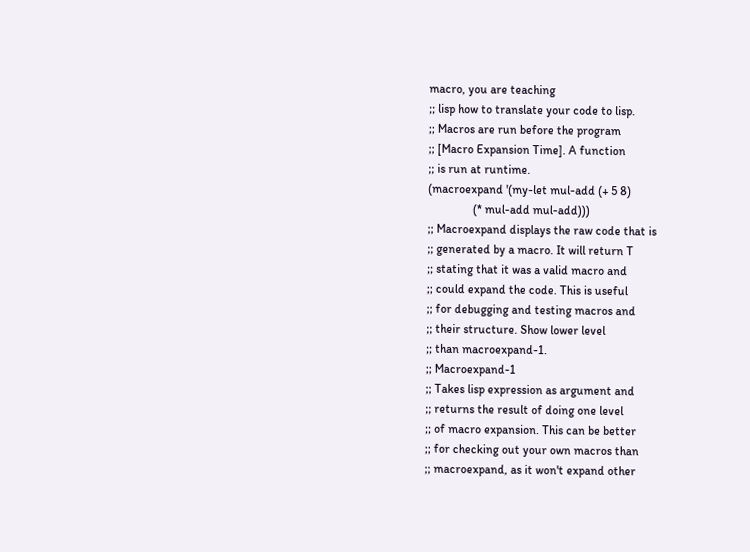macro, you are teaching
;; lisp how to translate your code to lisp.
;; Macros are run before the program
;; [Macro Expansion Time]. A function
;; is run at runtime.
(macroexpand '(my-let mul-add (+ 5 8)
               (* mul-add mul-add)))
;; Macroexpand displays the raw code that is
;; generated by a macro. It will return T
;; stating that it was a valid macro and
;; could expand the code. This is useful
;; for debugging and testing macros and
;; their structure. Show lower level
;; than macroexpand-1.
;; Macroexpand-1
;; Takes lisp expression as argument and
;; returns the result of doing one level
;; of macro expansion. This can be better
;; for checking out your own macros than
;; macroexpand, as it won't expand other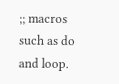;; macros such as do and loop.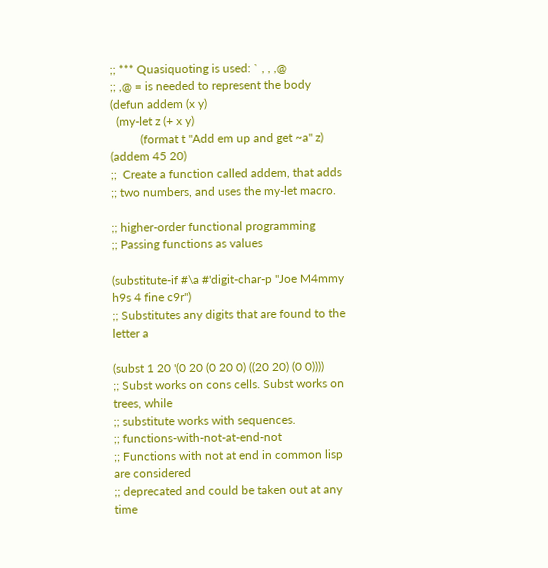;; *** Quasiquoting is used: ` , , ,@
;; ,@ = is needed to represent the body
(defun addem (x y)
  (my-let z (+ x y)
          (format t "Add em up and get ~a" z)
(addem 45 20)
;;  Create a function called addem, that adds
;; two numbers, and uses the my-let macro.

;; higher-order functional programming
;; Passing functions as values

(substitute-if #\a #'digit-char-p "Joe M4mmy h9s 4 fine c9r")
;; Substitutes any digits that are found to the letter a

(subst 1 20 '(0 20 (0 20 0) ((20 20) (0 0))))
;; Subst works on cons cells. Subst works on trees, while
;; substitute works with sequences.
;; functions-with-not-at-end-not
;; Functions with not at end in common lisp are considered
;; deprecated and could be taken out at any time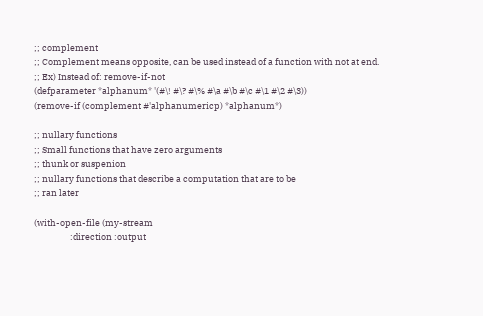;; complement
;; Complement means opposite, can be used instead of a function with not at end.
;; Ex) Instead of: remove-if-not
(defparameter *alphanum* '(#\! #\? #\% #\a #\b #\c #\1 #\2 #\3))
(remove-if (complement #'alphanumericp) *alphanum*)

;; nullary functions
;; Small functions that have zero arguments
;; thunk or suspenion
;; nullary functions that describe a computation that are to be
;; ran later

(with-open-file (my-stream
                  :direction :output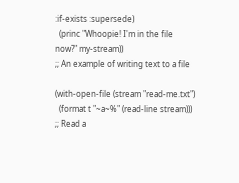:if-exists :supersede)
  (princ "Whoopie! I'm in the file now?" my-stream))
;; An example of writing text to a file

(with-open-file (stream "read-me.txt")
  (format t "~a~%" (read-line stream)))
;; Read a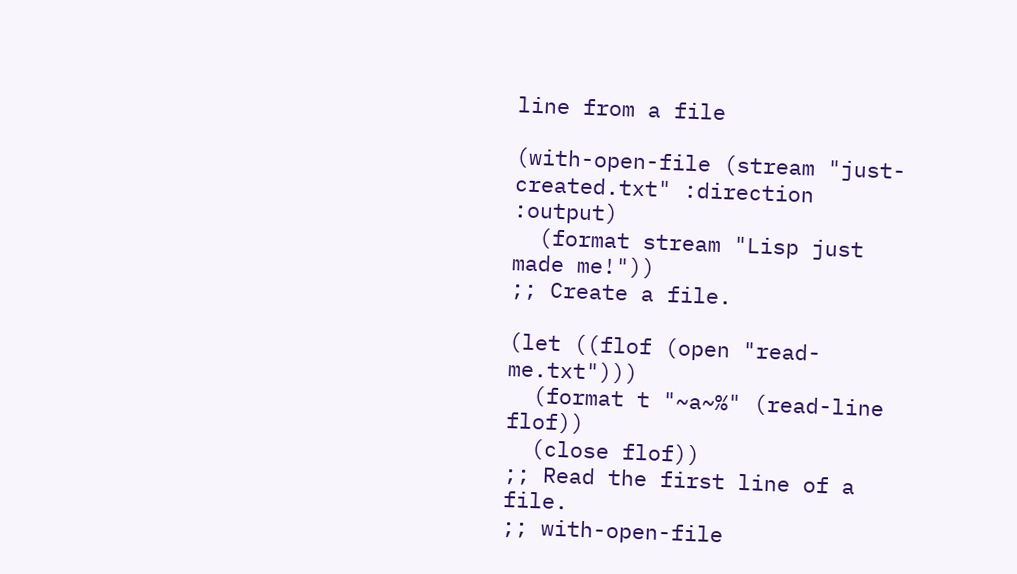line from a file

(with-open-file (stream "just-created.txt" :direction :output)
  (format stream "Lisp just made me!"))
;; Create a file.

(let ((flof (open "read-me.txt")))
  (format t "~a~%" (read-line flof))
  (close flof))
;; Read the first line of a file.
;; with-open-file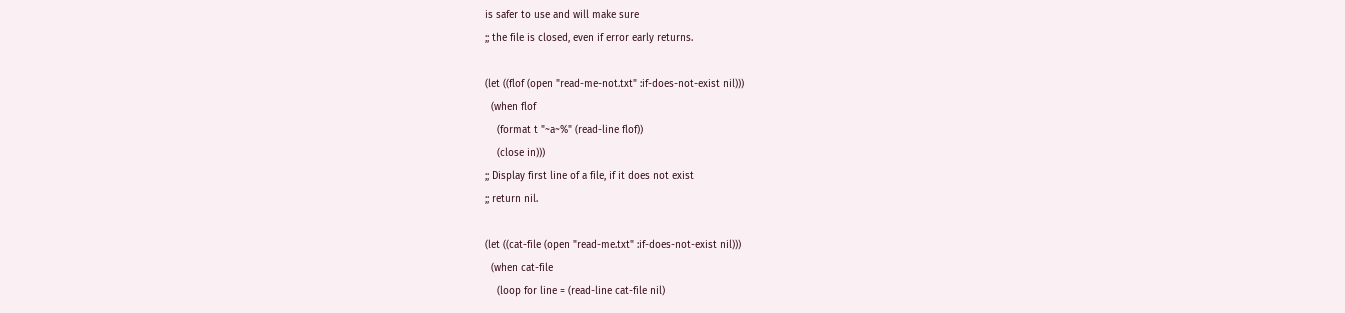is safer to use and will make sure
;; the file is closed, even if error early returns.

(let ((flof (open "read-me-not.txt" :if-does-not-exist nil)))
  (when flof
    (format t "~a~%" (read-line flof))
    (close in)))
;; Display first line of a file, if it does not exist
;; return nil.

(let ((cat-file (open "read-me.txt" :if-does-not-exist nil)))
  (when cat-file
    (loop for line = (read-line cat-file nil)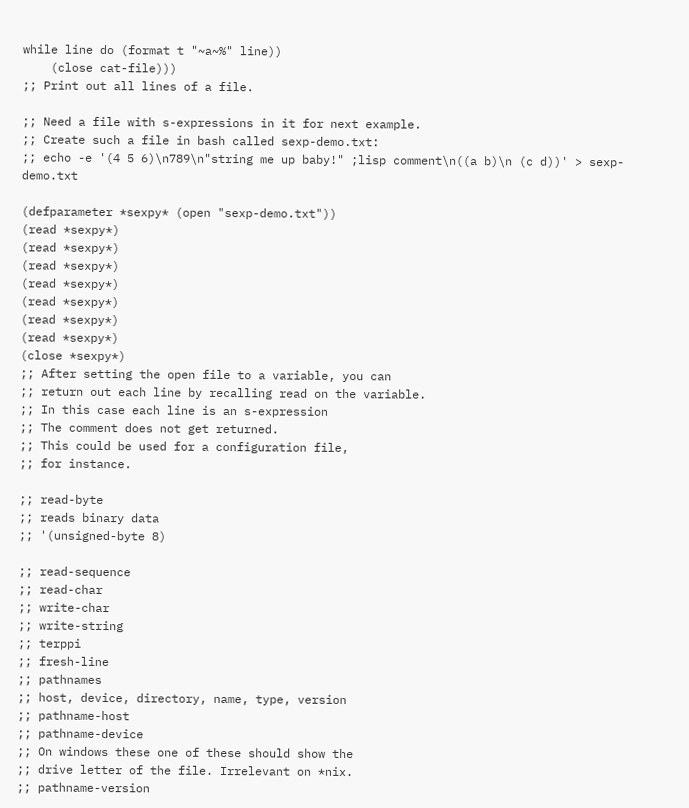while line do (format t "~a~%" line))
    (close cat-file)))
;; Print out all lines of a file.

;; Need a file with s-expressions in it for next example.
;; Create such a file in bash called sexp-demo.txt:
;; echo -e '(4 5 6)\n789\n"string me up baby!" ;lisp comment\n((a b)\n (c d))' > sexp-demo.txt

(defparameter *sexpy* (open "sexp-demo.txt"))
(read *sexpy*)
(read *sexpy*)
(read *sexpy*)
(read *sexpy*)
(read *sexpy*)
(read *sexpy*)
(read *sexpy*)
(close *sexpy*)
;; After setting the open file to a variable, you can
;; return out each line by recalling read on the variable.
;; In this case each line is an s-expression
;; The comment does not get returned.
;; This could be used for a configuration file,
;; for instance.

;; read-byte
;; reads binary data
;; '(unsigned-byte 8)

;; read-sequence
;; read-char
;; write-char
;; write-string
;; terppi
;; fresh-line
;; pathnames
;; host, device, directory, name, type, version
;; pathname-host
;; pathname-device
;; On windows these one of these should show the
;; drive letter of the file. Irrelevant on *nix.
;; pathname-version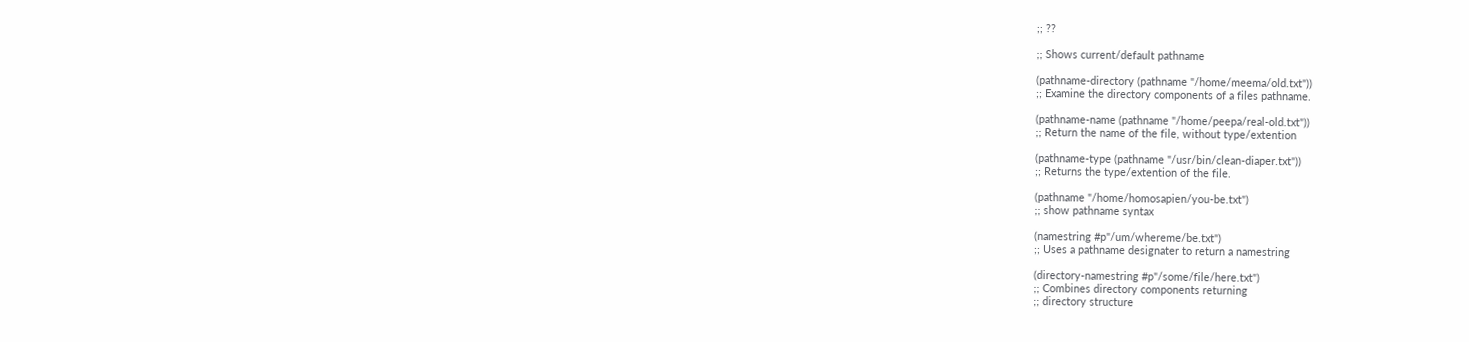;; ??

;; Shows current/default pathname

(pathname-directory (pathname "/home/meema/old.txt"))
;; Examine the directory components of a files pathname.

(pathname-name (pathname "/home/peepa/real-old.txt"))
;; Return the name of the file, without type/extention

(pathname-type (pathname "/usr/bin/clean-diaper.txt"))
;; Returns the type/extention of the file.

(pathname "/home/homosapien/you-be.txt")
;; show pathname syntax

(namestring #p"/um/whereme/be.txt")
;; Uses a pathname designater to return a namestring

(directory-namestring #p"/some/file/here.txt")
;; Combines directory components returning
;; directory structure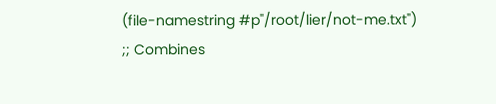(file-namestring #p"/root/lier/not-me.txt")
;; Combines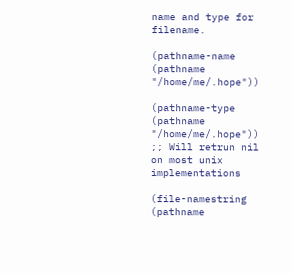name and type for filename.

(pathname-name (pathname "/home/me/.hope"))

(pathname-type (pathname "/home/me/.hope"))
;; Will retrun nil on most unix implementations

(file-namestring (pathname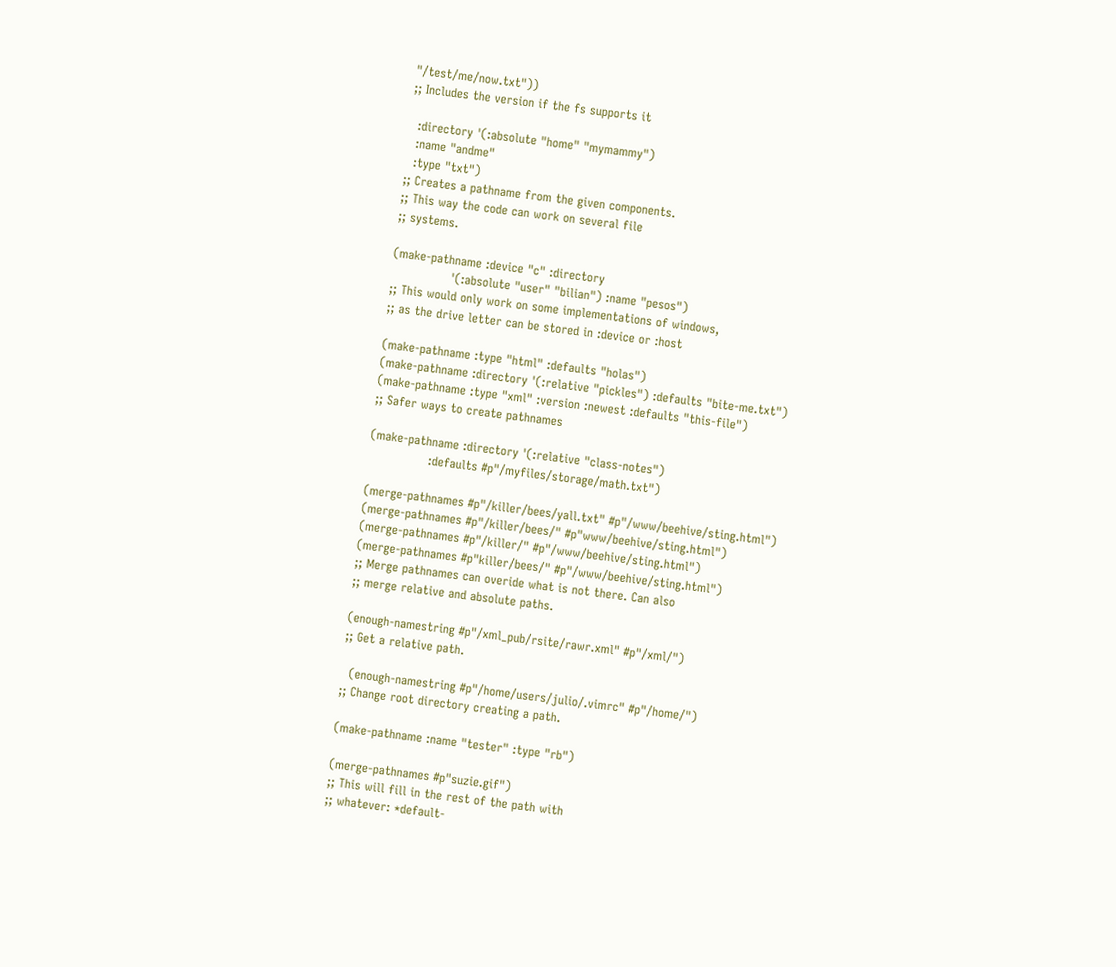"/test/me/now.txt"))
;; Includes the version if the fs supports it

  :directory '(:absolute "home" "mymammy")
  :name "andme"
  :type "txt")
;; Creates a pathname from the given components.
;; This way the code can work on several file
;; systems.

(make-pathname :device "c" :directory
               '(:absolute "user" "bilian") :name "pesos")
;; This would only work on some implementations of windows,
;; as the drive letter can be stored in :device or :host

(make-pathname :type "html" :defaults "holas")
(make-pathname :directory '(:relative "pickles") :defaults "bite-me.txt")
(make-pathname :type "xml" :version :newest :defaults "this-file")
;; Safer ways to create pathnames

(make-pathname :directory '(:relative "class-notes")
               :defaults #p"/myfiles/storage/math.txt")

(merge-pathnames #p"/killer/bees/yall.txt" #p"/www/beehive/sting.html")
(merge-pathnames #p"/killer/bees/" #p"www/beehive/sting.html")
(merge-pathnames #p"/killer/" #p"/www/beehive/sting.html")
(merge-pathnames #p"killer/bees/" #p"/www/beehive/sting.html")
;; Merge pathnames can overide what is not there. Can also
;; merge relative and absolute paths.

(enough-namestring #p"/xml_pub/rsite/rawr.xml" #p"/xml/")
;; Get a relative path.

  (enough-namestring #p"/home/users/julio/.vimrc" #p"/home/")
;; Change root directory creating a path.

(make-pathname :name "tester" :type "rb")

(merge-pathnames #p"suzie.gif")
;; This will fill in the rest of the path with
;; whatever: *default-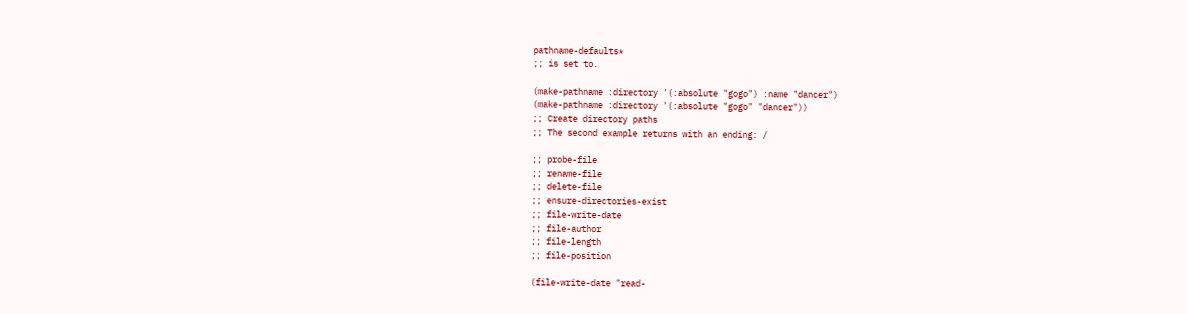pathname-defaults*
;; is set to.

(make-pathname :directory '(:absolute "gogo") :name "dancer")
(make-pathname :directory '(:absolute "gogo" "dancer"))
;; Create directory paths
;; The second example returns with an ending: /

;; probe-file
;; rename-file
;; delete-file
;; ensure-directories-exist
;; file-write-date
;; file-author
;; file-length
;; file-position

(file-write-date "read-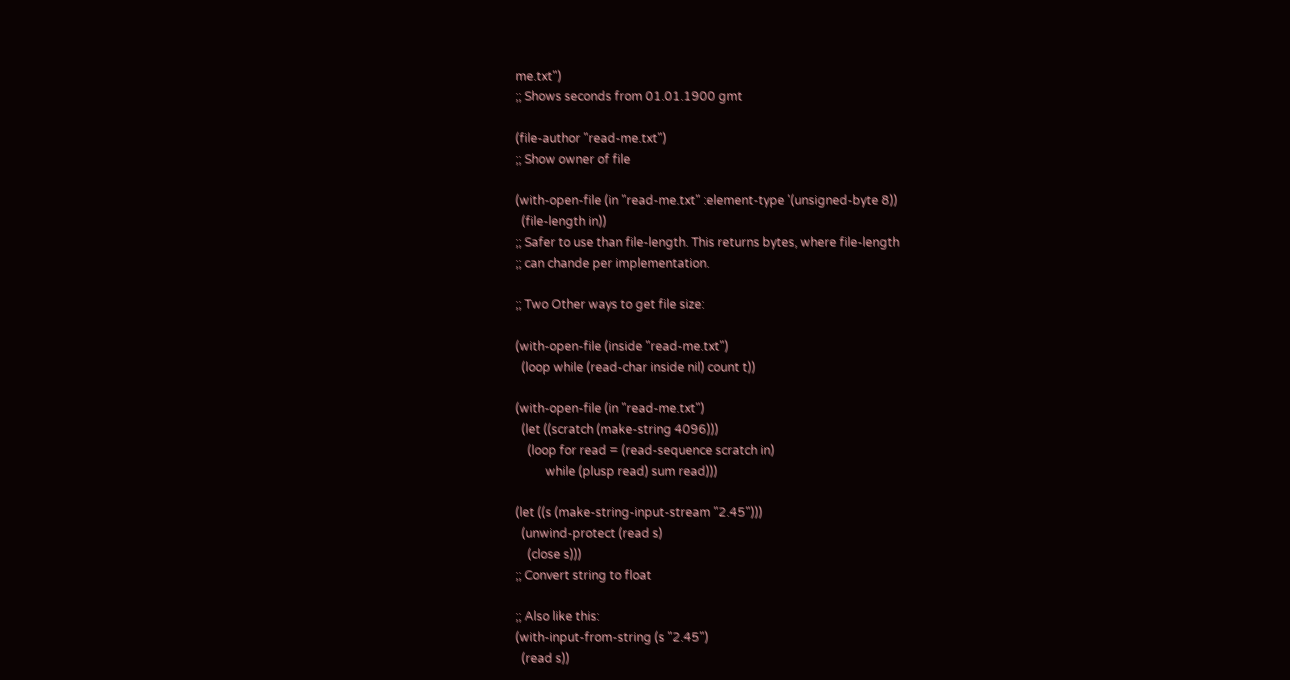me.txt")
;; Shows seconds from 01.01.1900 gmt

(file-author "read-me.txt")
;; Show owner of file

(with-open-file (in "read-me.txt" :element-type '(unsigned-byte 8))
  (file-length in))
;; Safer to use than file-length. This returns bytes, where file-length
;; can chande per implementation.

;; Two Other ways to get file size:

(with-open-file (inside "read-me.txt")
  (loop while (read-char inside nil) count t))

(with-open-file (in "read-me.txt")
  (let ((scratch (make-string 4096)))
    (loop for read = (read-sequence scratch in)
          while (plusp read) sum read)))

(let ((s (make-string-input-stream "2.45")))
  (unwind-protect (read s)
    (close s)))
;; Convert string to float

;; Also like this:
(with-input-from-string (s "2.45")
  (read s))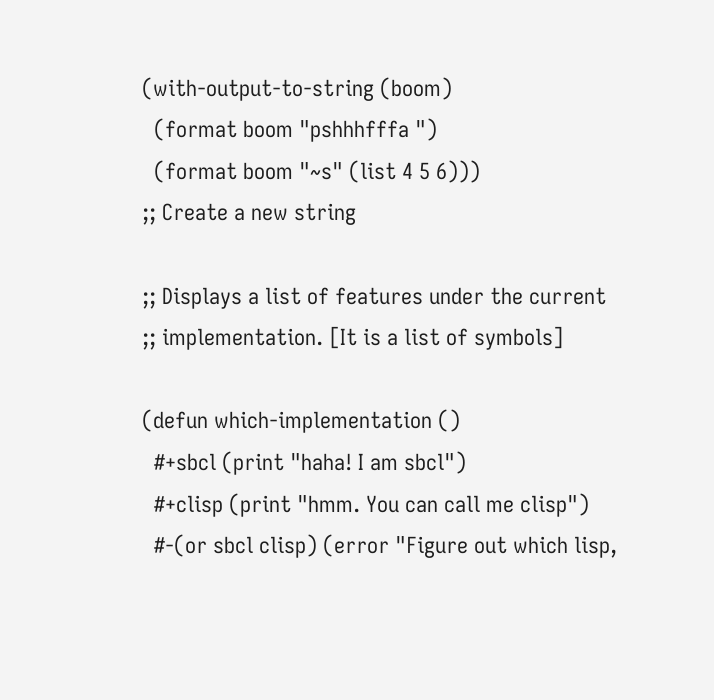(with-output-to-string (boom)
  (format boom "pshhhfffa ")
  (format boom "~s" (list 4 5 6)))
;; Create a new string

;; Displays a list of features under the current
;; implementation. [It is a list of symbols]

(defun which-implementation ()
  #+sbcl (print "haha! I am sbcl")
  #+clisp (print "hmm. You can call me clisp")
  #-(or sbcl clisp) (error "Figure out which lisp,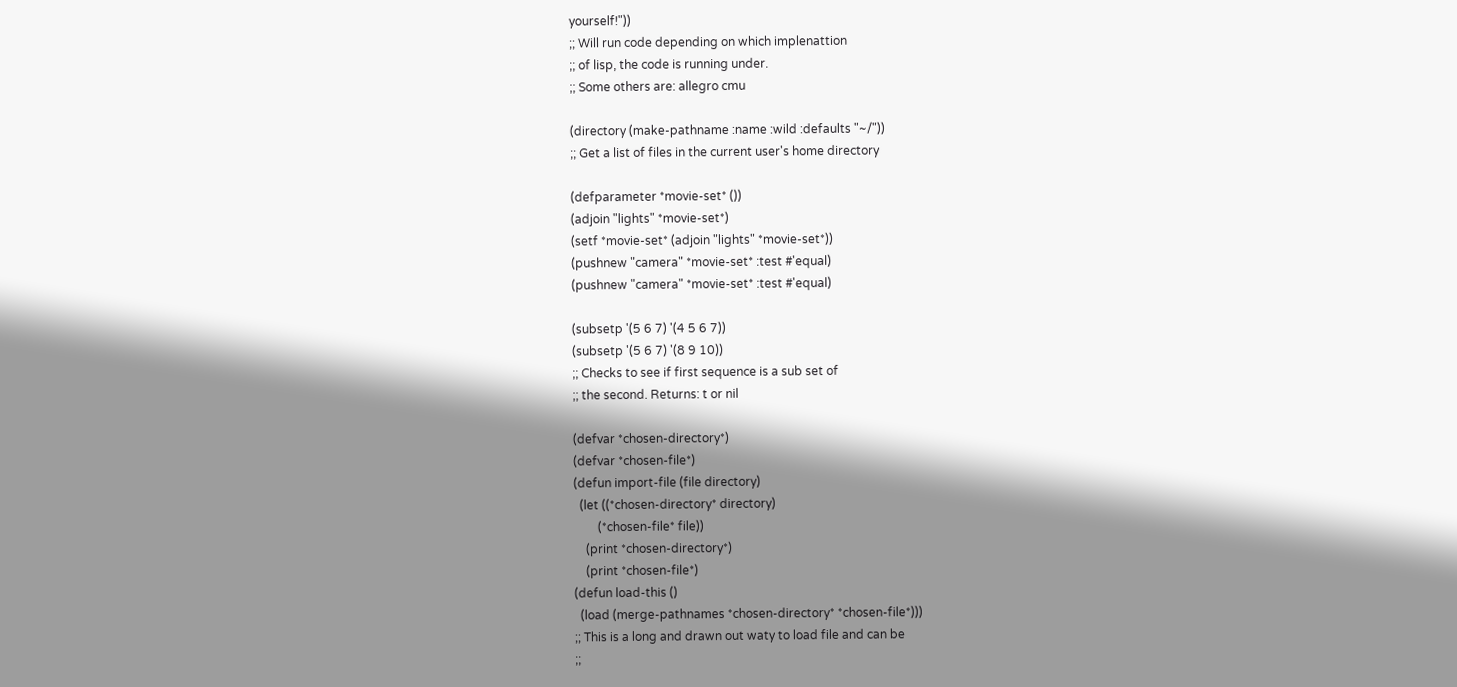yourself!"))
;; Will run code depending on which implenattion
;; of lisp, the code is running under.
;; Some others are: allegro cmu

(directory (make-pathname :name :wild :defaults "~/"))
;; Get a list of files in the current user's home directory

(defparameter *movie-set* ())
(adjoin "lights" *movie-set*)
(setf *movie-set* (adjoin "lights" *movie-set*))
(pushnew "camera" *movie-set* :test #'equal)
(pushnew "camera" *movie-set* :test #'equal)

(subsetp '(5 6 7) '(4 5 6 7))
(subsetp '(5 6 7) '(8 9 10))
;; Checks to see if first sequence is a sub set of
;; the second. Returns: t or nil

(defvar *chosen-directory*)
(defvar *chosen-file*)
(defun import-file (file directory)
  (let ((*chosen-directory* directory)
        (*chosen-file* file))
    (print *chosen-directory*)
    (print *chosen-file*)
(defun load-this ()
  (load (merge-pathnames *chosen-directory* *chosen-file*)))
;; This is a long and drawn out waty to load file and can be
;;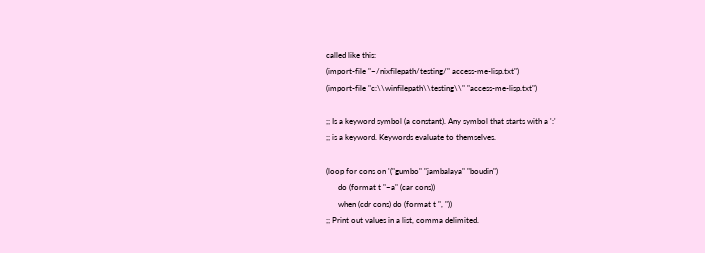called like this:
(import-file "~/nixfilepath/testing/" access-me-lisp.txt")
(import-file "c:\\winfilepath\\testing\\" "access-me-lisp.txt")

;; Is a keyword symbol (a constant). Any symbol that starts with a ':'
;; is a keyword. Keywords evaluate to themselves.

(loop for cons on '("gumbo" "jambalaya" "boudin")
      do (format t "~a" (car cons))
      when (cdr cons) do (format t ", "))
;; Print out values in a list, comma delimited.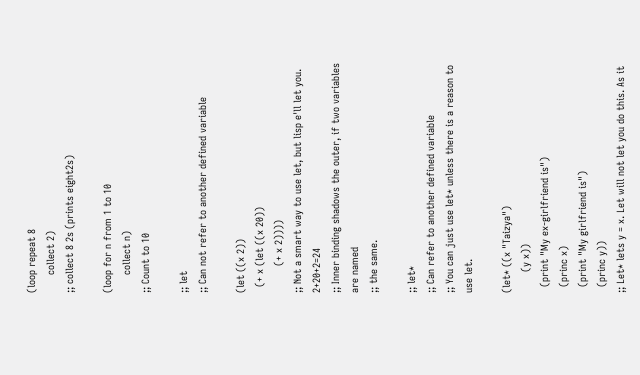(loop repeat 8
      collect 2)
;; collect 8 2s (prints eight2s)

(loop for n from 1 to 10
      collect n)
;; Count to 10

;; let
;; Can not refer to another defined variable

(let ((x 2))
  (+ x (let ((x 20))
         (+ x 2))))
;; Not a smart way to use let, but lisp e'll let you. 2+20+2=24
;; Inner binding shadows the outer, if two variables are named
;; the same.

;; let*
;; Can refer to another defined variable
;; You can just use let* unless there is a reason to use let.

(let* ((x "Taizya")
       (y x))
  (print "My ex-girlfriend is")
  (princ x)
  (print "My girlfriend is")
  (princ y))
;; Let* lets y = x. Let will not let you do this. As it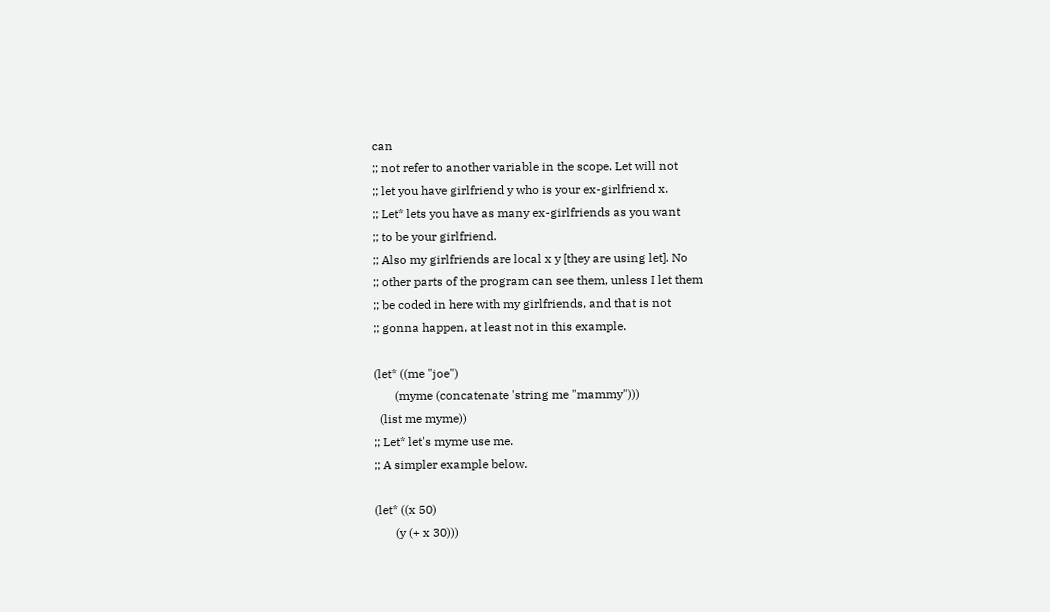can
;; not refer to another variable in the scope. Let will not
;; let you have girlfriend y who is your ex-girlfriend x.
;; Let* lets you have as many ex-girlfriends as you want
;; to be your girlfriend.
;; Also my girlfriends are local x y [they are using let]. No
;; other parts of the program can see them, unless I let them
;; be coded in here with my girlfriends, and that is not
;; gonna happen, at least not in this example.

(let* ((me "joe")
       (myme (concatenate 'string me "mammy")))
  (list me myme))
;; Let* let's myme use me.
;; A simpler example below.

(let* ((x 50)
       (y (+ x 30)))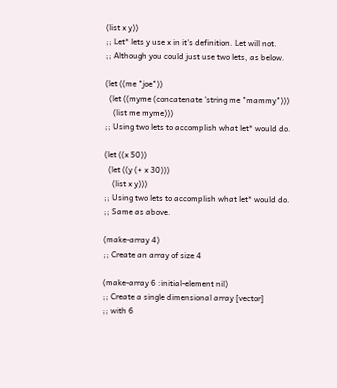(list x y))
;; Let* lets y use x in it's definition. Let will not.
;; Although you could just use two lets, as below.

(let ((me "joe"))
  (let ((myme (concatenate 'string me "mammy")))
    (list me myme)))
;; Using two lets to accomplish what let* would do.

(let ((x 50))
  (let ((y (+ x 30)))
    (list x y)))
;; Using two lets to accomplish what let* would do.
;; Same as above.

(make-array 4)
;; Create an array of size 4

(make-array 6 :initial-element nil)
;; Create a single dimensional array [vector]
;; with 6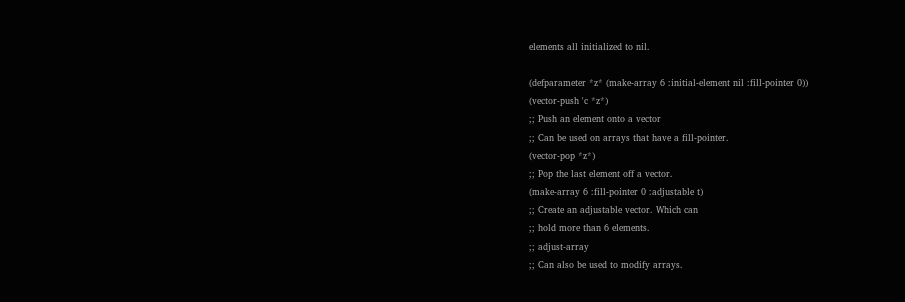elements all initialized to nil.

(defparameter *z* (make-array 6 :initial-element nil :fill-pointer 0))
(vector-push 'c *z*)
;; Push an element onto a vector
;; Can be used on arrays that have a fill-pointer.
(vector-pop *z*)
;; Pop the last element off a vector.
(make-array 6 :fill-pointer 0 :adjustable t)
;; Create an adjustable vector. Which can
;; hold more than 6 elements.
;; adjust-array
;; Can also be used to modify arrays.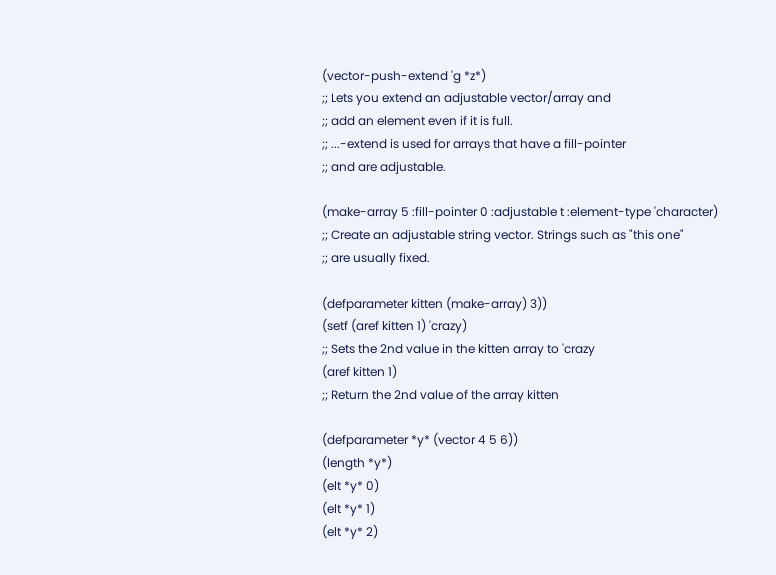(vector-push-extend 'g *z*)
;; Lets you extend an adjustable vector/array and
;; add an element even if it is full.
;; ...-extend is used for arrays that have a fill-pointer
;; and are adjustable.

(make-array 5 :fill-pointer 0 :adjustable t :element-type 'character)
;; Create an adjustable string vector. Strings such as "this one"
;; are usually fixed.

(defparameter kitten (make-array) 3))
(setf (aref kitten 1) 'crazy)
;; Sets the 2nd value in the kitten array to 'crazy
(aref kitten 1)
;; Return the 2nd value of the array kitten

(defparameter *y* (vector 4 5 6))
(length *y*)
(elt *y* 0)
(elt *y* 1)
(elt *y* 2)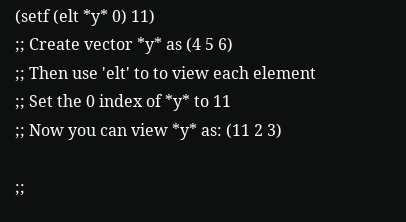(setf (elt *y* 0) 11)
;; Create vector *y* as (4 5 6)
;; Then use 'elt' to to view each element
;; Set the 0 index of *y* to 11
;; Now you can view *y* as: (11 2 3)

;;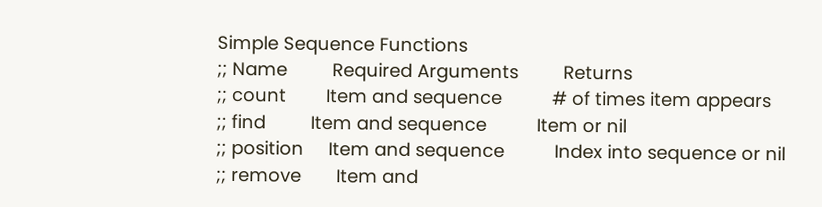Simple Sequence Functions
;; Name         Required Arguments         Returns
;; count        Item and sequence          # of times item appears
;; find         Item and sequence          Item or nil
;; position     Item and sequence          Index into sequence or nil
;; remove       Item and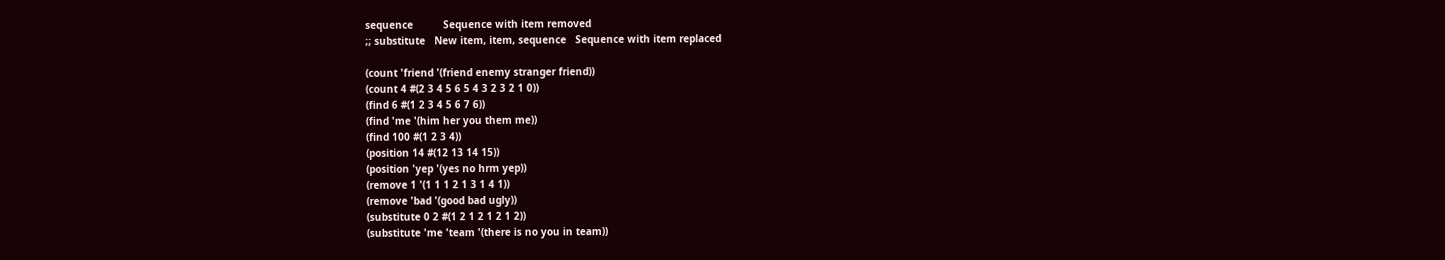sequence          Sequence with item removed
;; substitute   New item, item, sequence   Sequence with item replaced

(count 'friend '(friend enemy stranger friend))
(count 4 #(2 3 4 5 6 5 4 3 2 3 2 1 0))
(find 6 #(1 2 3 4 5 6 7 6))
(find 'me '(him her you them me))
(find 100 #(1 2 3 4))
(position 14 #(12 13 14 15))
(position 'yep '(yes no hrm yep))
(remove 1 '(1 1 1 2 1 3 1 4 1))
(remove 'bad '(good bad ugly))
(substitute 0 2 #(1 2 1 2 1 2 1 2))
(substitute 'me 'team '(there is no you in team))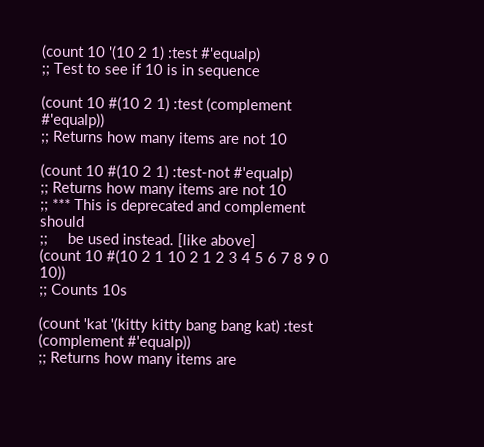(count 10 '(10 2 1) :test #'equalp)
;; Test to see if 10 is in sequence

(count 10 #(10 2 1) :test (complement #'equalp))
;; Returns how many items are not 10

(count 10 #(10 2 1) :test-not #'equalp)
;; Returns how many items are not 10
;; *** This is deprecated and complement should
;;     be used instead. [like above]
(count 10 #(10 2 1 10 2 1 2 3 4 5 6 7 8 9 0 10))
;; Counts 10s

(count 'kat '(kitty kitty bang bang kat) :test (complement #'equalp))
;; Returns how many items are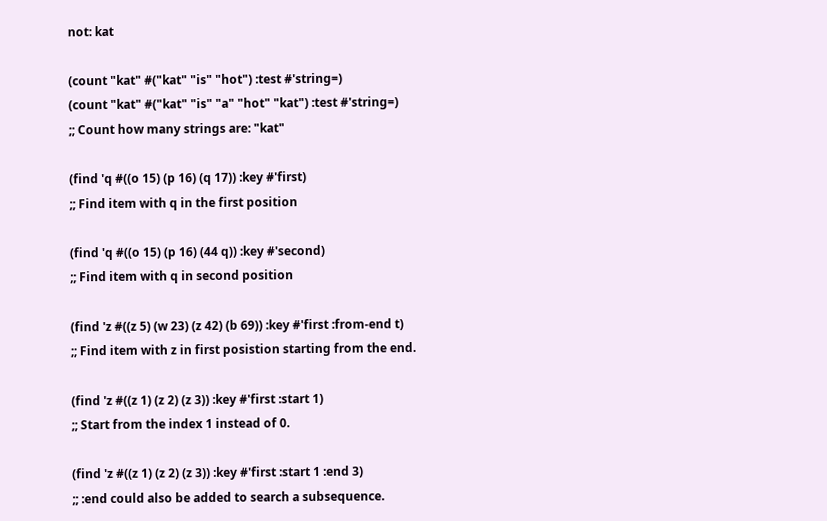not: kat

(count "kat" #("kat" "is" "hot") :test #'string=)
(count "kat" #("kat" "is" "a" "hot" "kat") :test #'string=)
;; Count how many strings are: "kat"

(find 'q #((o 15) (p 16) (q 17)) :key #'first)
;; Find item with q in the first position

(find 'q #((o 15) (p 16) (44 q)) :key #'second)
;; Find item with q in second position

(find 'z #((z 5) (w 23) (z 42) (b 69)) :key #'first :from-end t)
;; Find item with z in first posistion starting from the end.

(find 'z #((z 1) (z 2) (z 3)) :key #'first :start 1)
;; Start from the index 1 instead of 0.

(find 'z #((z 1) (z 2) (z 3)) :key #'first :start 1 :end 3)
;; :end could also be added to search a subsequence.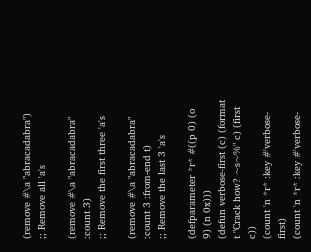(remove #\a "abracadabra")
;; Remove all 'a's

(remove #\a "abracadabra" :count 3)
;; Remove the first three 'a's

(remove #\a "abracadabra" :count 3 :from-end t)
;; Remove the last 3 'a's

(defparameter *r* #((p 0) (o 9) (n 0x)))
(defun verbose-first (c) (format t "Crack how? ~s~%" c) (first c))
(count 'n *r* :key #'verbose-first)
(count 'n *r* :key #'verbose-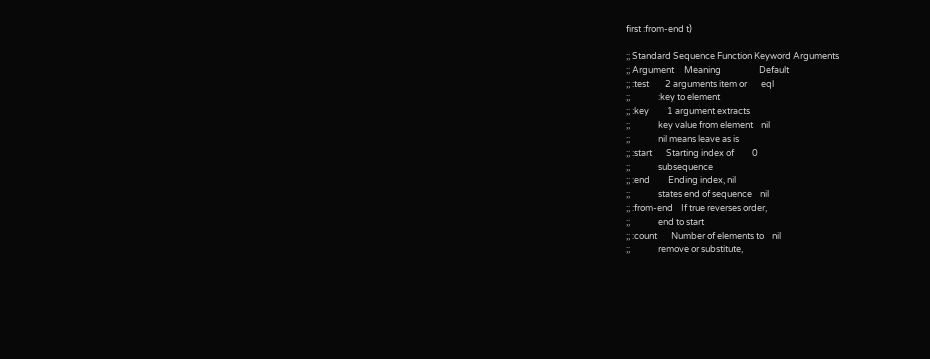first :from-end t)

;; Standard Sequence Function Keyword Arguments
;; Argument     Meaning                   Default
;; :test        2 arguments item or       eql
;;              :key to element
;; :key         1 argument extracts
;;              key value from element    nil
;;              nil means leave as is
;; :start       Starting index of         0
;;              subsequence
;; :end         Ending index, nil
;;              states end of sequence    nil
;; :from-end    If true reverses order,
;;              end to start
;; :count       Number of elements to    nil
;;              remove or substitute,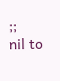;;              nil to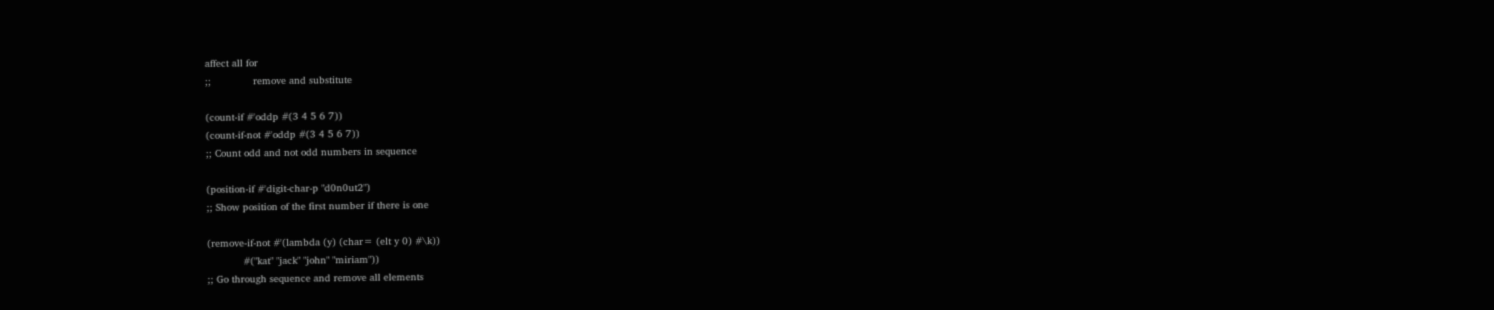affect all for
;;              remove and substitute

(count-if #'oddp #(3 4 5 6 7))
(count-if-not #'oddp #(3 4 5 6 7))
;; Count odd and not odd numbers in sequence

(position-if #'digit-char-p "d0n0ut2")
;; Show position of the first number if there is one

(remove-if-not #'(lambda (y) (char= (elt y 0) #\k))
            #("kat" "jack" "john" "miriam"))
;; Go through sequence and remove all elements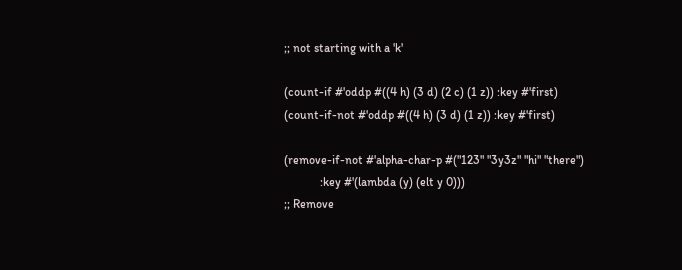;; not starting with a 'k'

(count-if #'oddp #((4 h) (3 d) (2 c) (1 z)) :key #'first)
(count-if-not #'oddp #((4 h) (3 d) (1 z)) :key #'first)

(remove-if-not #'alpha-char-p #("123" "3y3z" "hi" "there")
            :key #'(lambda (y) (elt y 0)))
;; Remove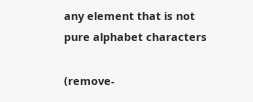any element that is not pure alphabet characters

(remove-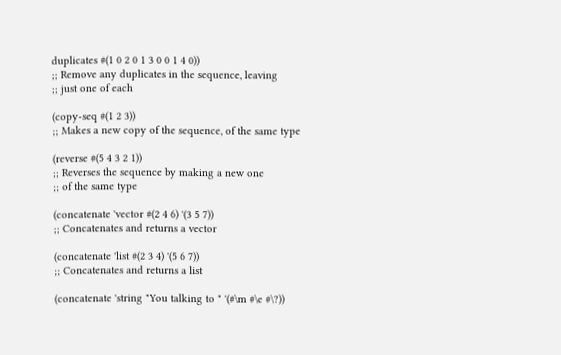duplicates #(1 0 2 0 1 3 0 0 1 4 0))
;; Remove any duplicates in the sequence, leaving
;; just one of each

(copy-seq #(1 2 3))
;; Makes a new copy of the sequence, of the same type

(reverse #(5 4 3 2 1))
;; Reverses the sequence by making a new one
;; of the same type

(concatenate 'vector #(2 4 6) '(3 5 7))
;; Concatenates and returns a vector

(concatenate 'list #(2 3 4) '(5 6 7))
;; Concatenates and returns a list

(concatenate 'string "You talking to " '(#\m #\e #\?))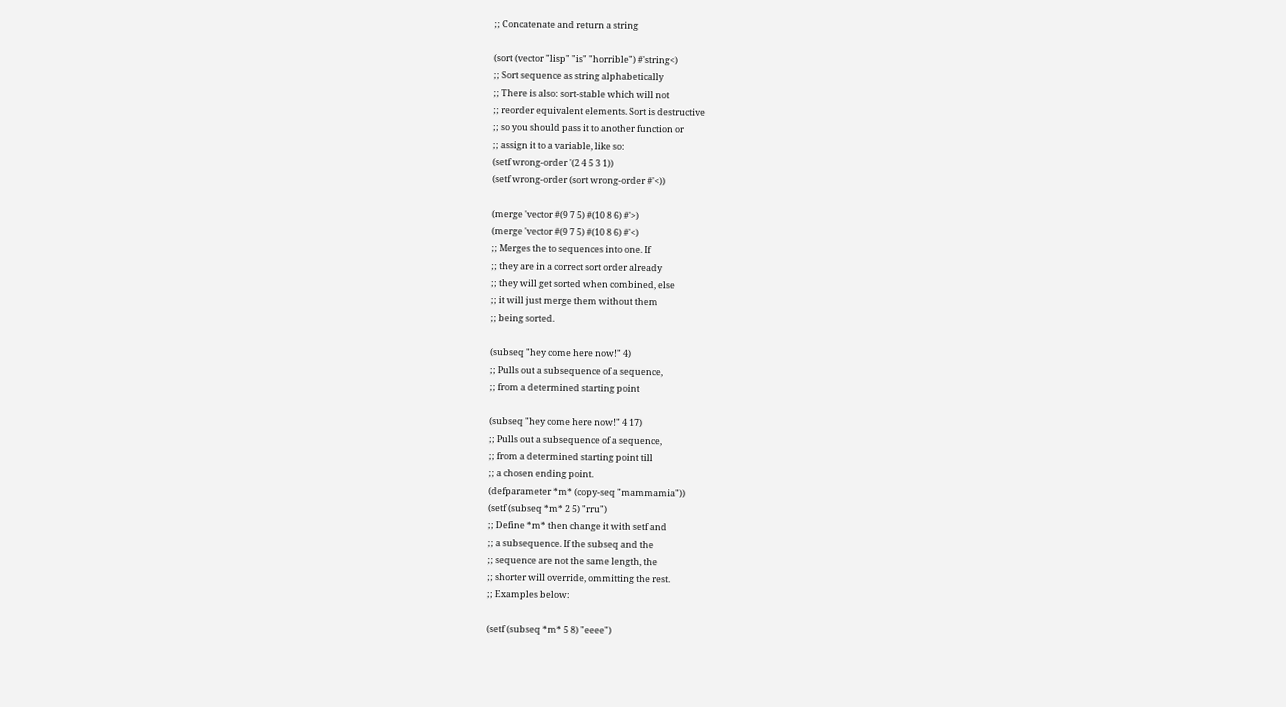;; Concatenate and return a string

(sort (vector "lisp" "is" "horrible") #'string<)
;; Sort sequence as string alphabetically
;; There is also: sort-stable which will not
;; reorder equivalent elements. Sort is destructive
;; so you should pass it to another function or
;; assign it to a variable, like so:
(setf wrong-order '(2 4 5 3 1))
(setf wrong-order (sort wrong-order #'<))

(merge 'vector #(9 7 5) #(10 8 6) #'>)
(merge 'vector #(9 7 5) #(10 8 6) #'<)
;; Merges the to sequences into one. If
;; they are in a correct sort order already
;; they will get sorted when combined, else
;; it will just merge them without them
;; being sorted.

(subseq "hey come here now!" 4)
;; Pulls out a subsequence of a sequence,
;; from a determined starting point

(subseq "hey come here now!" 4 17)
;; Pulls out a subsequence of a sequence,
;; from a determined starting point till
;; a chosen ending point.
(defparameter *m* (copy-seq "mammamia"))
(setf (subseq *m* 2 5) "rru")
;; Define *m* then change it with setf and
;; a subsequence. If the subseq and the
;; sequence are not the same length, the
;; shorter will override, ommitting the rest.
;; Examples below:

(setf (subseq *m* 5 8) "eeee")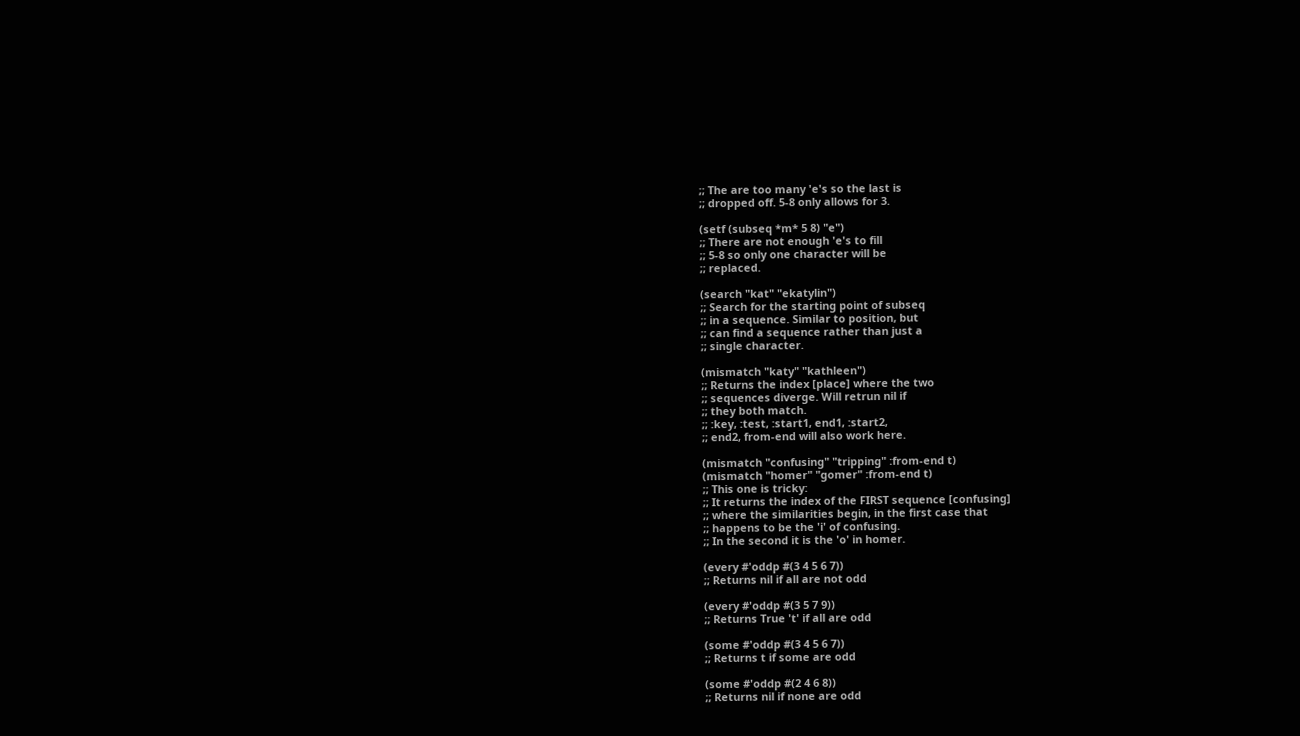;; The are too many 'e's so the last is
;; dropped off. 5-8 only allows for 3.

(setf (subseq *m* 5 8) "e")
;; There are not enough 'e's to fill
;; 5-8 so only one character will be
;; replaced.

(search "kat" "ekatylin")
;; Search for the starting point of subseq
;; in a sequence. Similar to position, but
;; can find a sequence rather than just a
;; single character.

(mismatch "katy" "kathleen")
;; Returns the index [place] where the two
;; sequences diverge. Will retrun nil if
;; they both match.
;; :key, :test, :start1, end1, :start2,
;; end2, from-end will also work here.

(mismatch "confusing" "tripping" :from-end t)
(mismatch "homer" "gomer" :from-end t)
;; This one is tricky:
;; It returns the index of the FIRST sequence [confusing]
;; where the similarities begin, in the first case that
;; happens to be the 'i' of confusing.
;; In the second it is the 'o' in homer.

(every #'oddp #(3 4 5 6 7))
;; Returns nil if all are not odd

(every #'oddp #(3 5 7 9))
;; Returns True 't' if all are odd

(some #'oddp #(3 4 5 6 7))
;; Returns t if some are odd

(some #'oddp #(2 4 6 8))
;; Returns nil if none are odd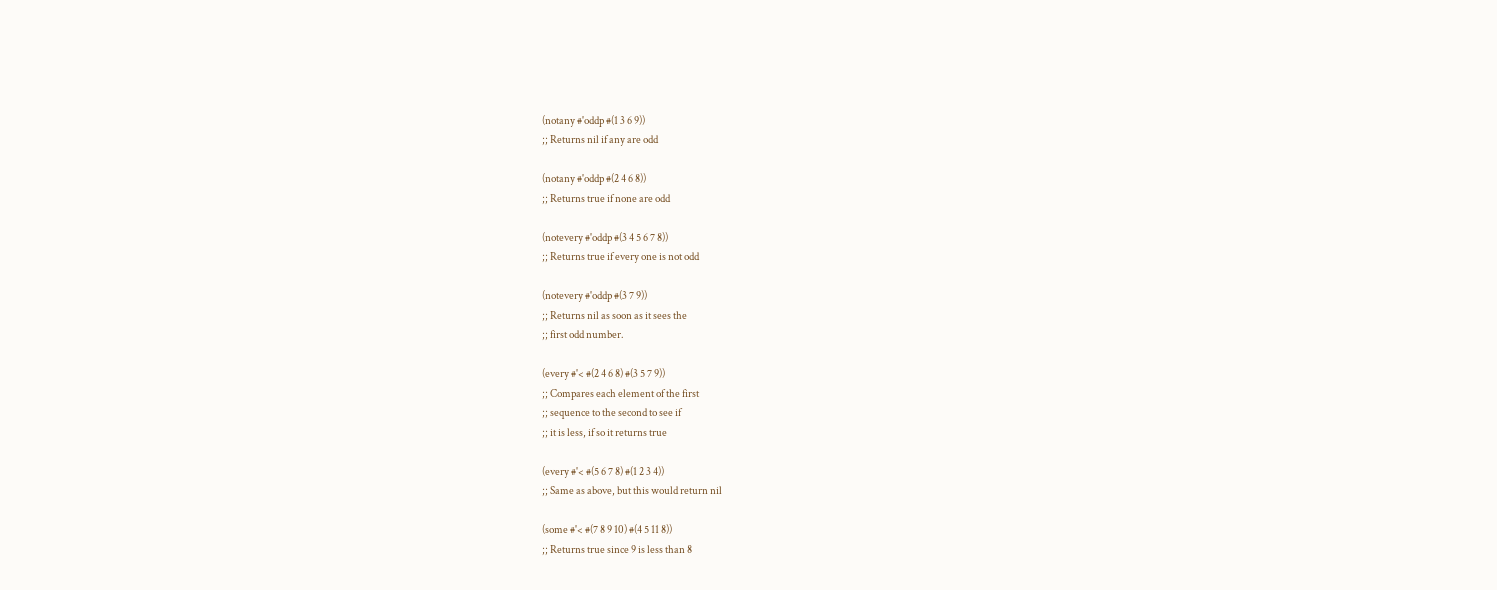(notany #'oddp #(1 3 6 9))
;; Returns nil if any are odd

(notany #'oddp #(2 4 6 8))
;; Returns true if none are odd

(notevery #'oddp #(3 4 5 6 7 8))
;; Returns true if every one is not odd

(notevery #'oddp #(3 7 9))
;; Returns nil as soon as it sees the
;; first odd number.

(every #'< #(2 4 6 8) #(3 5 7 9))
;; Compares each element of the first
;; sequence to the second to see if
;; it is less, if so it returns true

(every #'< #(5 6 7 8) #(1 2 3 4))
;; Same as above, but this would return nil

(some #'< #(7 8 9 10) #(4 5 11 8))
;; Returns true since 9 is less than 8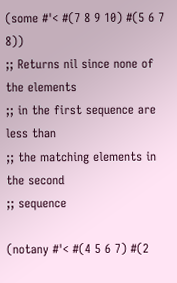(some #'< #(7 8 9 10) #(5 6 7 8))
;; Returns nil since none of the elements
;; in the first sequence are less than
;; the matching elements in the second
;; sequence

(notany #'< #(4 5 6 7) #(2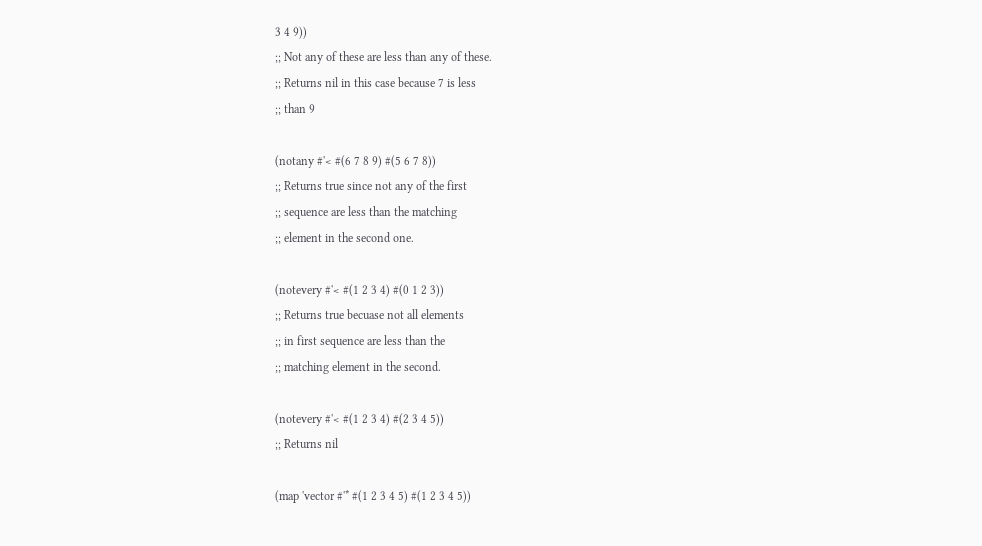3 4 9))
;; Not any of these are less than any of these.
;; Returns nil in this case because 7 is less
;; than 9

(notany #'< #(6 7 8 9) #(5 6 7 8))
;; Returns true since not any of the first
;; sequence are less than the matching
;; element in the second one.

(notevery #'< #(1 2 3 4) #(0 1 2 3))
;; Returns true becuase not all elements
;; in first sequence are less than the
;; matching element in the second.

(notevery #'< #(1 2 3 4) #(2 3 4 5))
;; Returns nil

(map 'vector #'* #(1 2 3 4 5) #(1 2 3 4 5))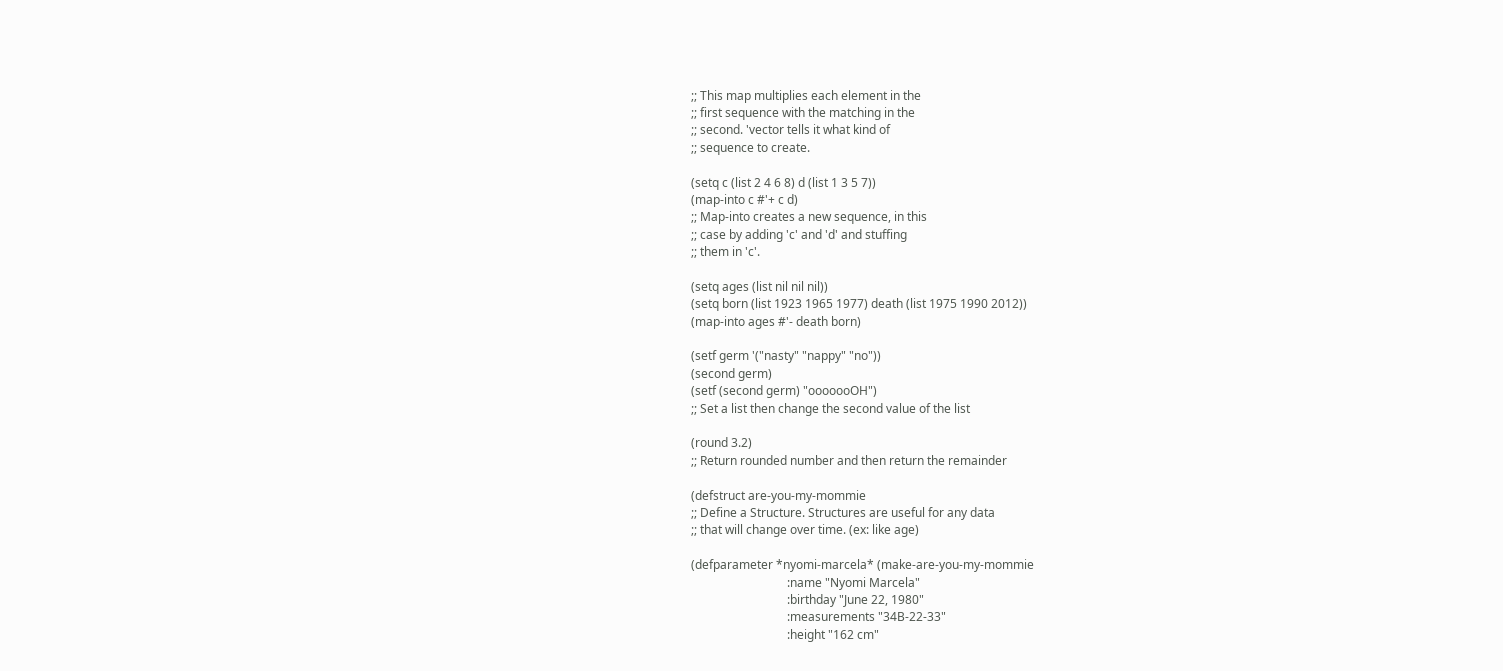;; This map multiplies each element in the
;; first sequence with the matching in the
;; second. 'vector tells it what kind of
;; sequence to create.

(setq c (list 2 4 6 8) d (list 1 3 5 7))
(map-into c #'+ c d)
;; Map-into creates a new sequence, in this
;; case by adding 'c' and 'd' and stuffing
;; them in 'c'.

(setq ages (list nil nil nil))
(setq born (list 1923 1965 1977) death (list 1975 1990 2012))
(map-into ages #'- death born)

(setf germ '("nasty" "nappy" "no"))
(second germ)
(setf (second germ) "ooooooOH")
;; Set a list then change the second value of the list

(round 3.2)
;; Return rounded number and then return the remainder

(defstruct are-you-my-mommie
;; Define a Structure. Structures are useful for any data
;; that will change over time. (ex: like age)

(defparameter *nyomi-marcela* (make-are-you-my-mommie
                                :name "Nyomi Marcela"
                                :birthday "June 22, 1980"
                                :measurements "34B-22-33"
                                :height "162 cm"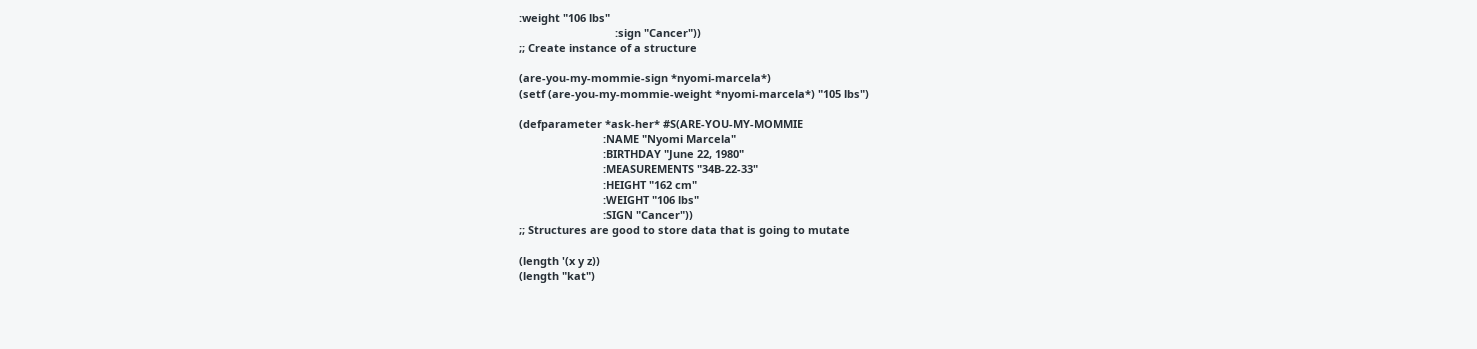:weight "106 lbs"
                                :sign "Cancer"))
;; Create instance of a structure

(are-you-my-mommie-sign *nyomi-marcela*)
(setf (are-you-my-mommie-weight *nyomi-marcela*) "105 lbs")

(defparameter *ask-her* #S(ARE-YOU-MY-MOMMIE
                            :NAME "Nyomi Marcela"
                            :BIRTHDAY "June 22, 1980"
                            :MEASUREMENTS "34B-22-33"
                            :HEIGHT "162 cm"
                            :WEIGHT "106 lbs"
                            :SIGN "Cancer"))
;; Structures are good to store data that is going to mutate

(length '(x y z))
(length "kat")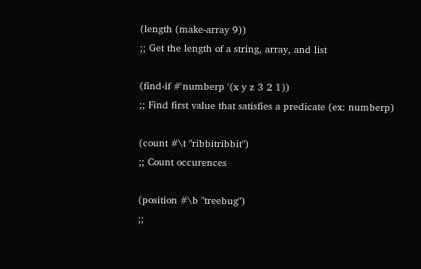(length (make-array 9))
;; Get the length of a string, array, and list

(find-if #'numberp '(x y z 3 2 1))
;; Find first value that satisfies a predicate (ex: numberp)

(count #\t "ribbitribbit")
;; Count occurences

(position #\b "treebug")
;;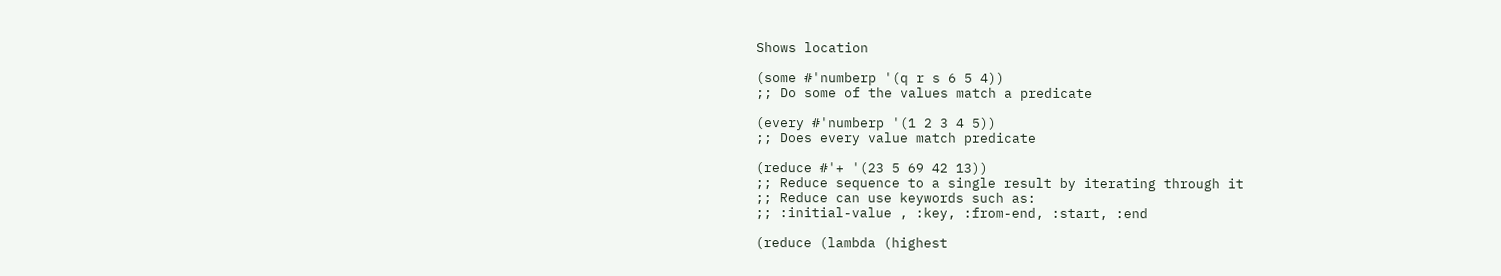Shows location

(some #'numberp '(q r s 6 5 4))
;; Do some of the values match a predicate

(every #'numberp '(1 2 3 4 5))
;; Does every value match predicate

(reduce #'+ '(23 5 69 42 13))
;; Reduce sequence to a single result by iterating through it
;; Reduce can use keywords such as:
;; :initial-value , :key, :from-end, :start, :end

(reduce (lambda (highest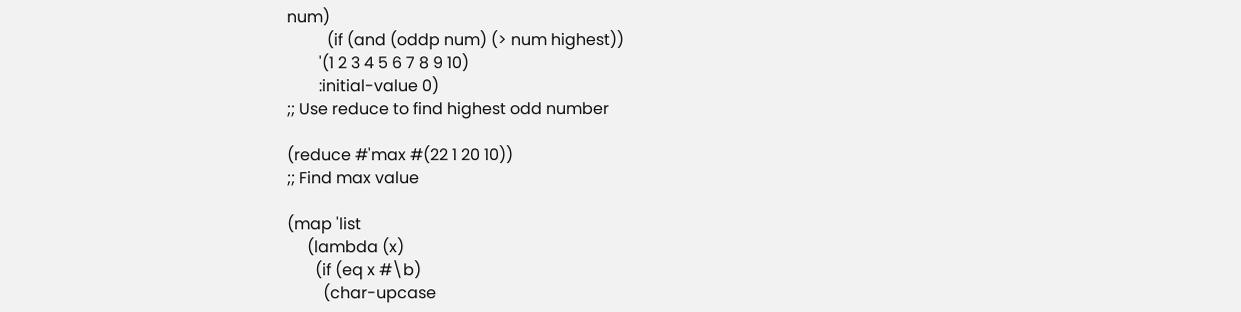num)
          (if (and (oddp num) (> num highest))
        '(1 2 3 4 5 6 7 8 9 10)
        :initial-value 0)
;; Use reduce to find highest odd number

(reduce #'max #(22 1 20 10))
;; Find max value

(map 'list
     (lambda (x)
       (if (eq x #\b)
         (char-upcase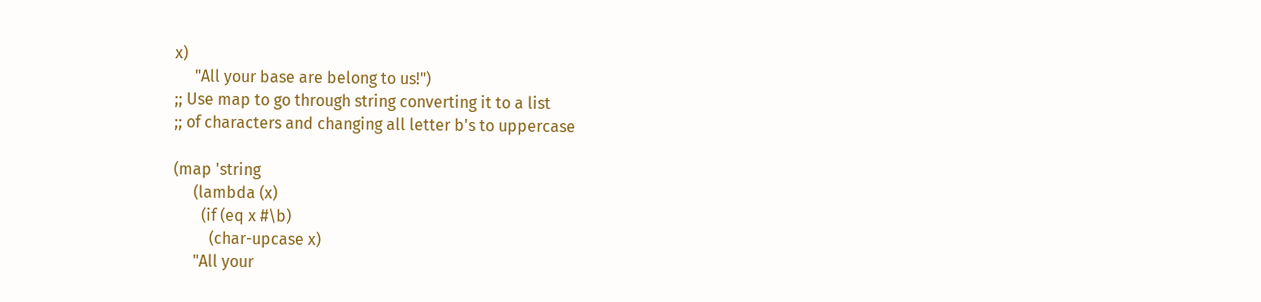x)
     "All your base are belong to us!")
;; Use map to go through string converting it to a list
;; of characters and changing all letter b's to uppercase

(map 'string
     (lambda (x)
       (if (eq x #\b)
         (char-upcase x)
     "All your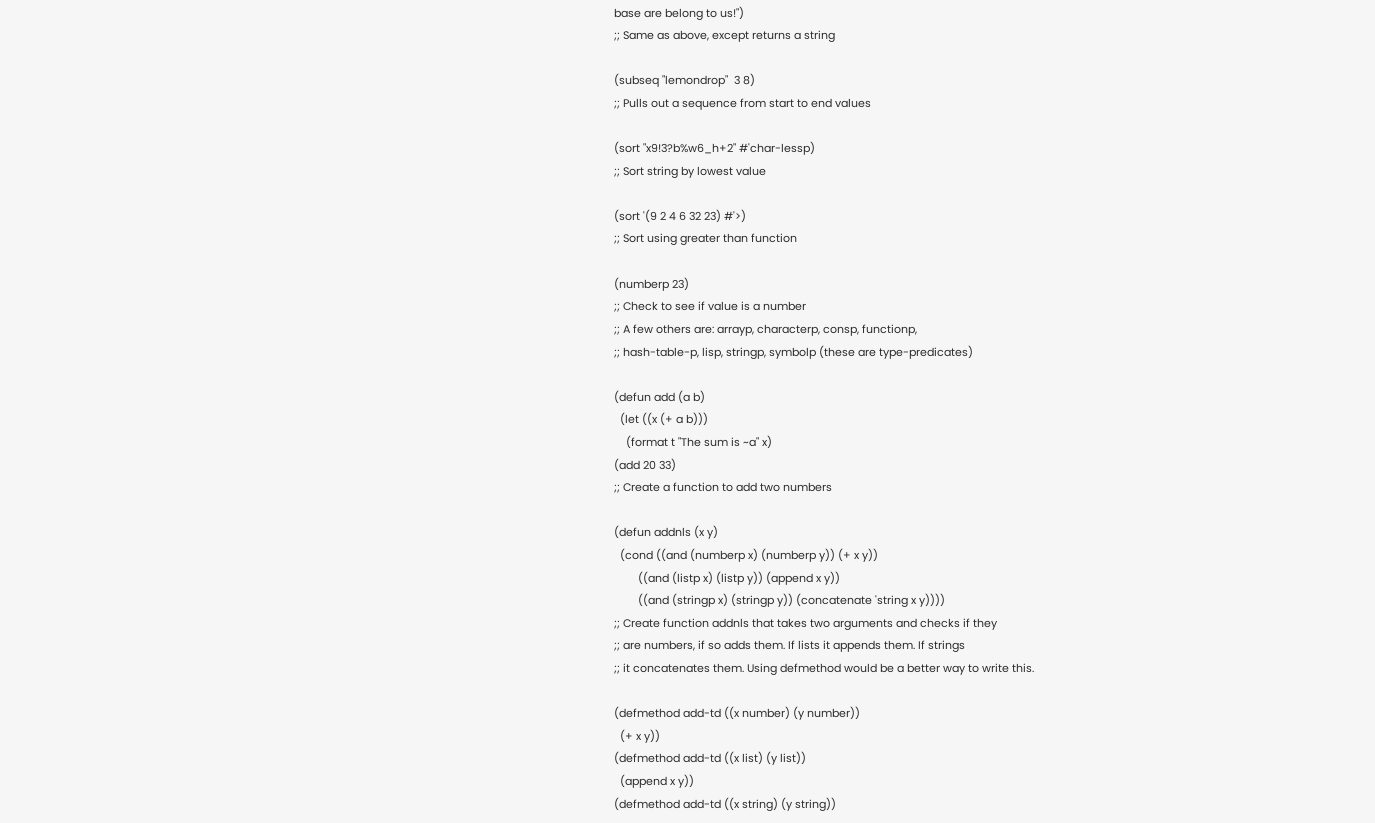base are belong to us!")
;; Same as above, except returns a string

(subseq "lemondrop"  3 8)
;; Pulls out a sequence from start to end values

(sort "x9!3?b%w6_h+2" #'char-lessp)
;; Sort string by lowest value

(sort '(9 2 4 6 32 23) #'>)
;; Sort using greater than function

(numberp 23)
;; Check to see if value is a number
;; A few others are: arrayp, characterp, consp, functionp,
;; hash-table-p, lisp, stringp, symbolp (these are type-predicates)

(defun add (a b)
  (let ((x (+ a b)))
    (format t "The sum is ~a" x)
(add 20 33)
;; Create a function to add two numbers

(defun addnls (x y)
  (cond ((and (numberp x) (numberp y)) (+ x y))
        ((and (listp x) (listp y)) (append x y))
        ((and (stringp x) (stringp y)) (concatenate 'string x y))))
;; Create function addnls that takes two arguments and checks if they
;; are numbers, if so adds them. If lists it appends them. If strings
;; it concatenates them. Using defmethod would be a better way to write this.

(defmethod add-td ((x number) (y number))
  (+ x y))
(defmethod add-td ((x list) (y list))
  (append x y))
(defmethod add-td ((x string) (y string))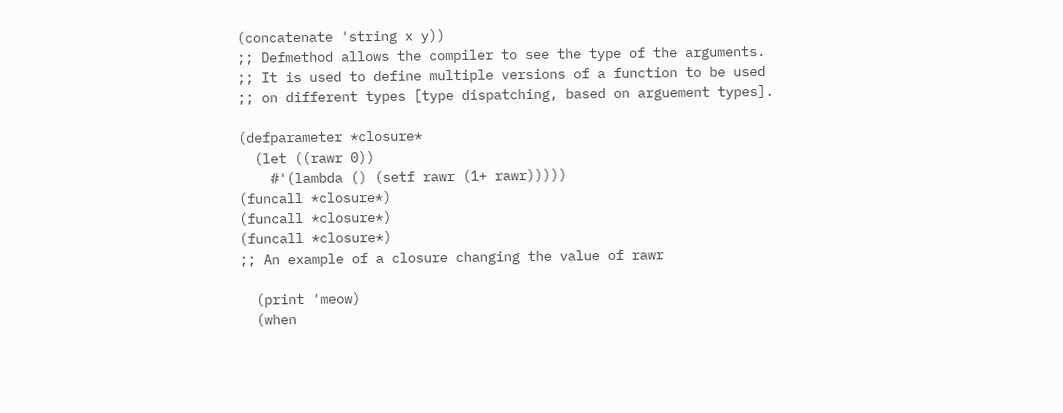(concatenate 'string x y))
;; Defmethod allows the compiler to see the type of the arguments.
;; It is used to define multiple versions of a function to be used
;; on different types [type dispatching, based on arguement types].

(defparameter *closure*
  (let ((rawr 0))
    #'(lambda () (setf rawr (1+ rawr)))))
(funcall *closure*)
(funcall *closure*)
(funcall *closure*)
;; An example of a closure changing the value of rawr

  (print 'meow)
  (when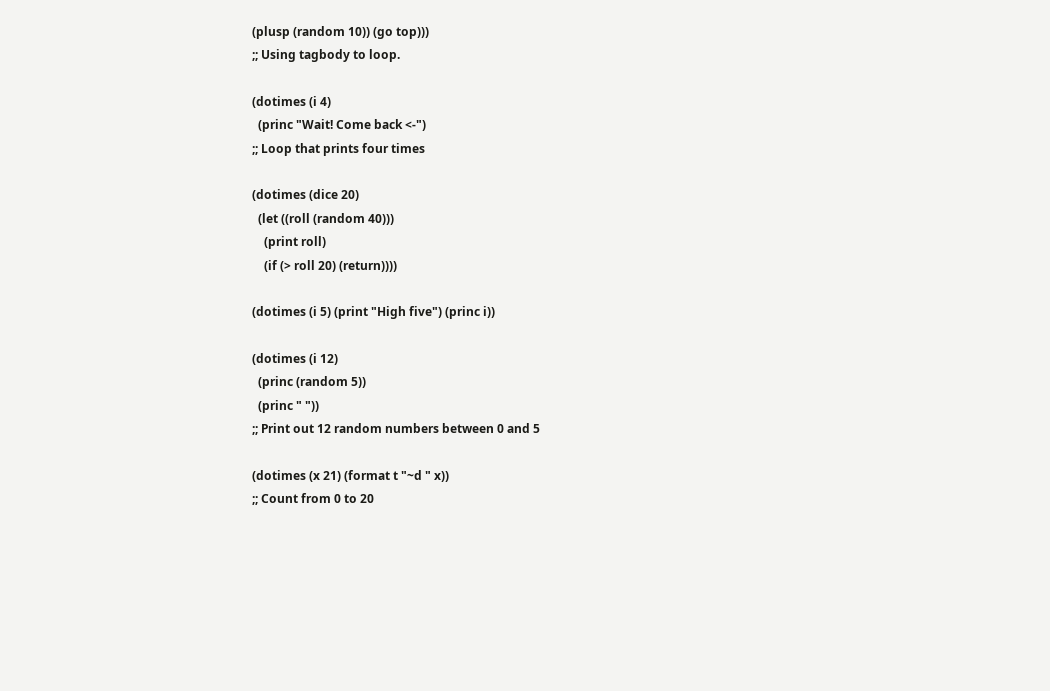(plusp (random 10)) (go top)))
;; Using tagbody to loop.

(dotimes (i 4)
  (princ "Wait! Come back <-")
;; Loop that prints four times

(dotimes (dice 20)
  (let ((roll (random 40)))
    (print roll)
    (if (> roll 20) (return))))

(dotimes (i 5) (print "High five") (princ i))

(dotimes (i 12)
  (princ (random 5))
  (princ " "))
;; Print out 12 random numbers between 0 and 5

(dotimes (x 21) (format t "~d " x))
;; Count from 0 to 20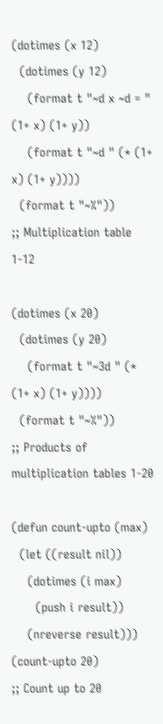(dotimes (x 12)
  (dotimes (y 12)
    (format t "~d x ~d = " (1+ x) (1+ y))
    (format t "~d " (* (1+ x) (1+ y))))
  (format t "~%"))
;; Multiplication table 1-12

(dotimes (x 20)
  (dotimes (y 20)
    (format t "~3d " (* (1+ x) (1+ y))))
  (format t "~%"))
;; Products of multiplication tables 1-20

(defun count-upto (max)
  (let ((result nil))
    (dotimes (i max)
      (push i result))
    (nreverse result)))
(count-upto 20)
;; Count up to 20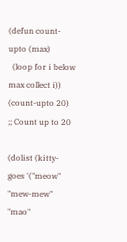(defun count-upto (max)
  (loop for i below max collect i))
(count-upto 20)
;; Count up to 20

(dolist (kitty-goes '("meow" "mew-mew" "mao"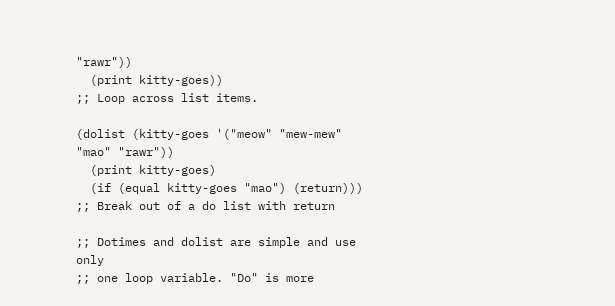"rawr"))
  (print kitty-goes))
;; Loop across list items.

(dolist (kitty-goes '("meow" "mew-mew" "mao" "rawr"))
  (print kitty-goes)
  (if (equal kitty-goes "mao") (return)))
;; Break out of a do list with return

;; Dotimes and dolist are simple and use only
;; one loop variable. "Do" is more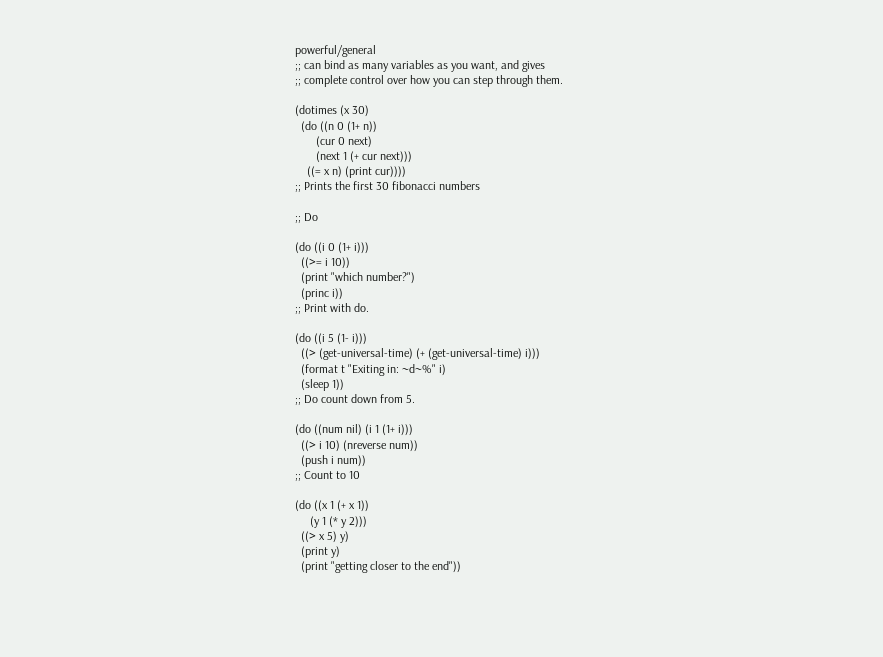powerful/general
;; can bind as many variables as you want, and gives
;; complete control over how you can step through them.

(dotimes (x 30)
  (do ((n 0 (1+ n))
       (cur 0 next)
       (next 1 (+ cur next)))
    ((= x n) (print cur))))
;; Prints the first 30 fibonacci numbers

;; Do

(do ((i 0 (1+ i)))
  ((>= i 10))
  (print "which number?")
  (princ i))
;; Print with do.

(do ((i 5 (1- i)))
  ((> (get-universal-time) (+ (get-universal-time) i)))
  (format t "Exiting in: ~d~%" i)
  (sleep 1))
;; Do count down from 5.

(do ((num nil) (i 1 (1+ i)))
  ((> i 10) (nreverse num))
  (push i num))
;; Count to 10

(do ((x 1 (+ x 1))
     (y 1 (* y 2)))
  ((> x 5) y)
  (print y)
  (print "getting closer to the end"))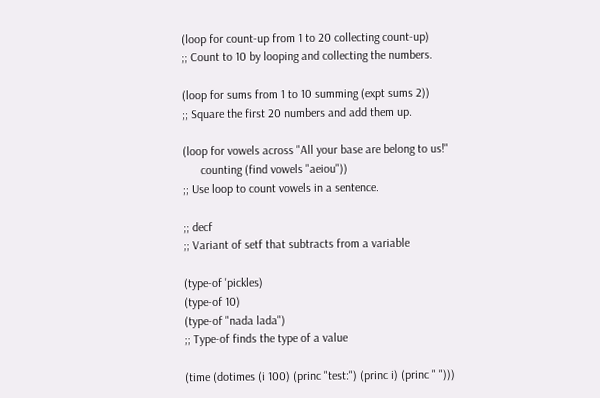(loop for count-up from 1 to 20 collecting count-up)
;; Count to 10 by looping and collecting the numbers.

(loop for sums from 1 to 10 summing (expt sums 2))
;; Square the first 20 numbers and add them up.

(loop for vowels across "All your base are belong to us!"
      counting (find vowels "aeiou"))
;; Use loop to count vowels in a sentence.

;; decf
;; Variant of setf that subtracts from a variable

(type-of 'pickles)
(type-of 10)
(type-of "nada lada")
;; Type-of finds the type of a value

(time (dotimes (i 100) (princ "test:") (princ i) (princ " ")))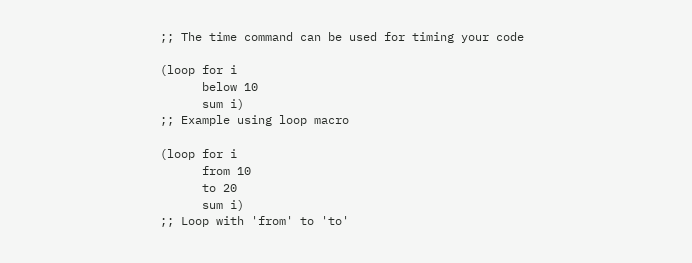;; The time command can be used for timing your code

(loop for i
      below 10
      sum i)
;; Example using loop macro

(loop for i
      from 10
      to 20
      sum i)
;; Loop with 'from' to 'to'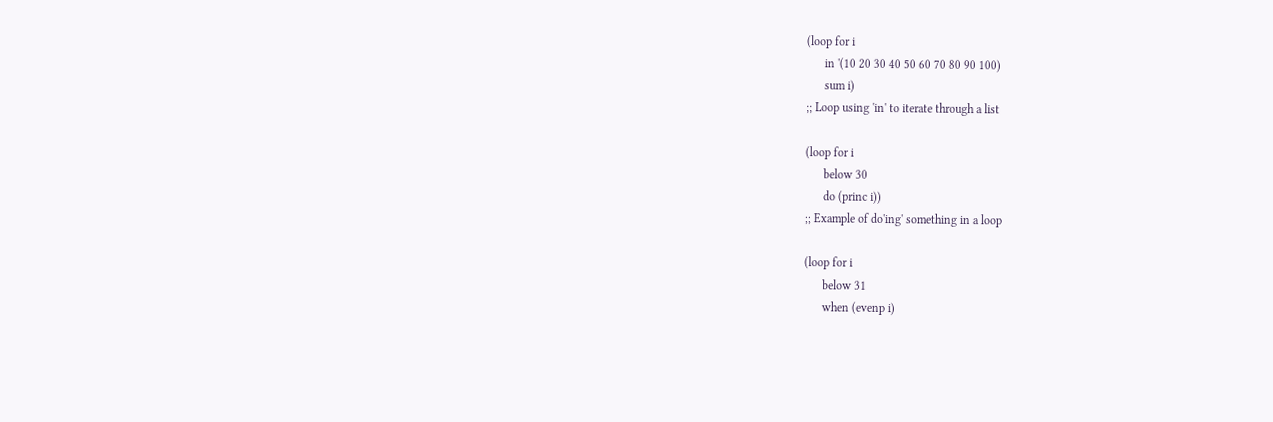(loop for i
      in '(10 20 30 40 50 60 70 80 90 100)
      sum i)
;; Loop using 'in' to iterate through a list

(loop for i
      below 30
      do (princ i))
;; Example of do'ing' something in a loop

(loop for i
      below 31
      when (evenp i)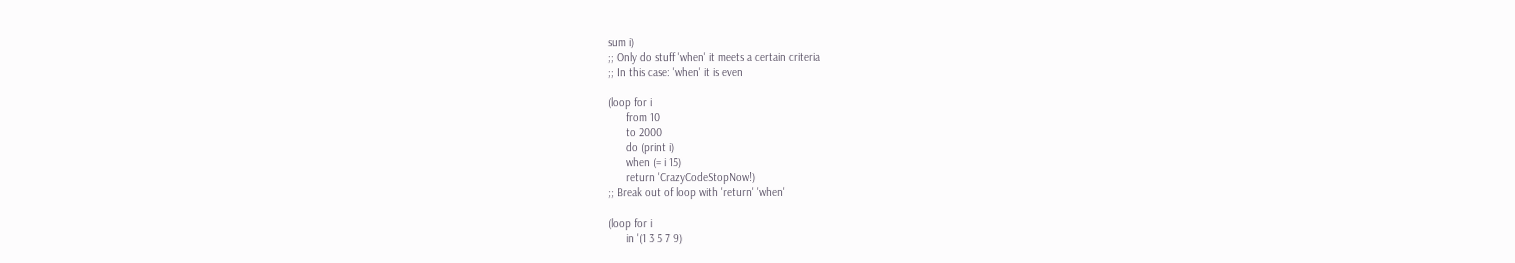sum i)
;; Only do stuff 'when' it meets a certain criteria
;; In this case: 'when' it is even

(loop for i
      from 10
      to 2000
      do (print i)
      when (= i 15)
      return 'CrazyCodeStopNow!)
;; Break out of loop with 'return' 'when'

(loop for i
      in '(1 3 5 7 9)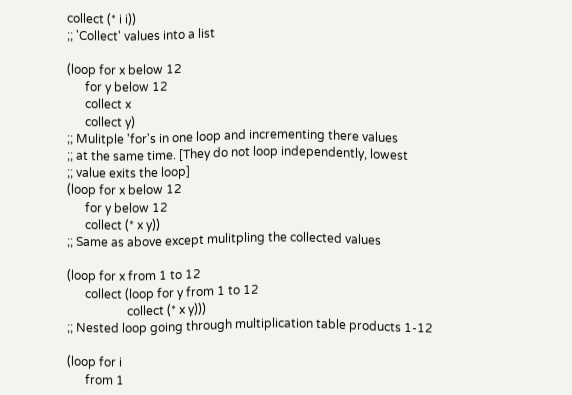collect (* i i))
;; 'Collect' values into a list

(loop for x below 12
      for y below 12
      collect x
      collect y)
;; Mulitple 'for's in one loop and incrementing there values
;; at the same time. [They do not loop independently, lowest
;; value exits the loop]
(loop for x below 12
      for y below 12
      collect (* x y))
;; Same as above except mulitpling the collected values

(loop for x from 1 to 12
      collect (loop for y from 1 to 12
                    collect (* x y)))
;; Nested loop going through multiplication table products 1-12

(loop for i
      from 1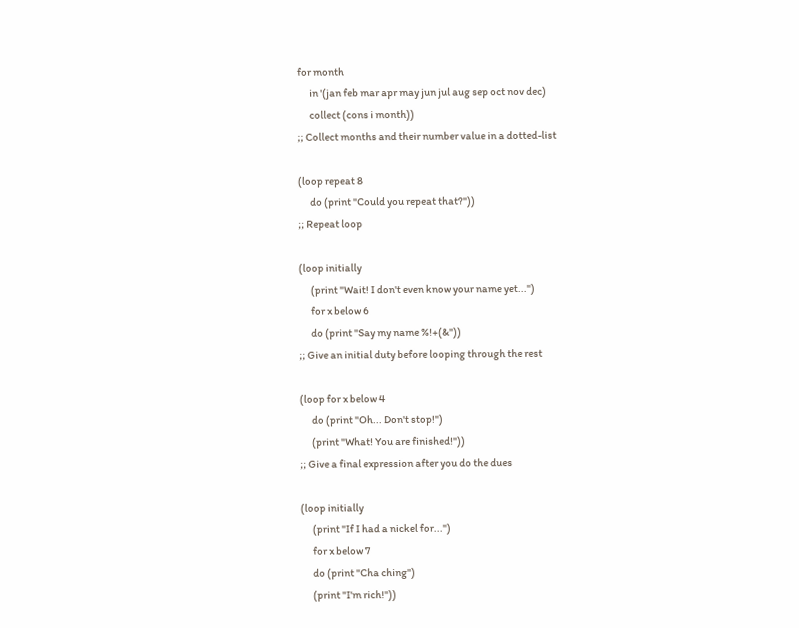for month
      in '(jan feb mar apr may jun jul aug sep oct nov dec)
      collect (cons i month))
;; Collect months and their number value in a dotted-list

(loop repeat 8
      do (print "Could you repeat that?"))
;; Repeat loop

(loop initially
      (print "Wait! I don't even know your name yet...")
      for x below 6
      do (print "Say my name %!+(&"))
;; Give an initial duty before looping through the rest

(loop for x below 4
      do (print "Oh... Don't stop!")
      (print "What! You are finished!"))
;; Give a final expression after you do the dues

(loop initially
      (print "If I had a nickel for...")
      for x below 7
      do (print "Cha ching")
      (print "I'm rich!"))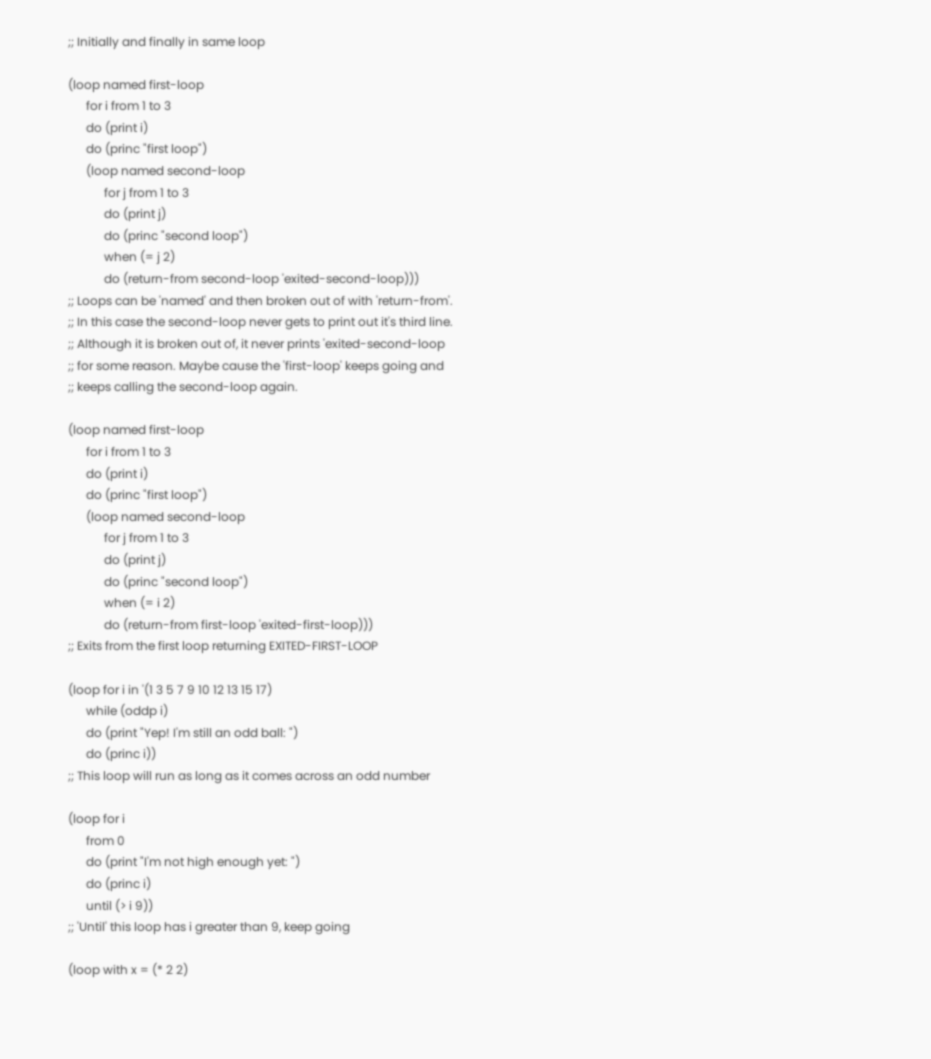;; Initially and finally in same loop

(loop named first-loop
      for i from 1 to 3
      do (print i)
      do (princ "first loop")
      (loop named second-loop
            for j from 1 to 3
            do (print j)
            do (princ "second loop")
            when (= j 2)
            do (return-from second-loop 'exited-second-loop)))
;; Loops can be 'named' and then broken out of with 'return-from'.
;; In this case the second-loop never gets to print out it's third line.
;; Although it is broken out of, it never prints 'exited-second-loop
;; for some reason. Maybe cause the 'first-loop' keeps going and
;; keeps calling the second-loop again.

(loop named first-loop
      for i from 1 to 3
      do (print i)
      do (princ "first loop")
      (loop named second-loop
            for j from 1 to 3
            do (print j)
            do (princ "second loop")
            when (= i 2)
            do (return-from first-loop 'exited-first-loop)))
;; Exits from the first loop returning EXITED-FIRST-LOOP

(loop for i in '(1 3 5 7 9 10 12 13 15 17)
      while (oddp i)
      do (print "Yep! I'm still an odd ball: ")
      do (princ i))
;; This loop will run as long as it comes across an odd number

(loop for i
      from 0
      do (print "I'm not high enough yet: ")
      do (princ i)
      until (> i 9))
;; 'Until' this loop has i greater than 9, keep going

(loop with x = (* 2 2)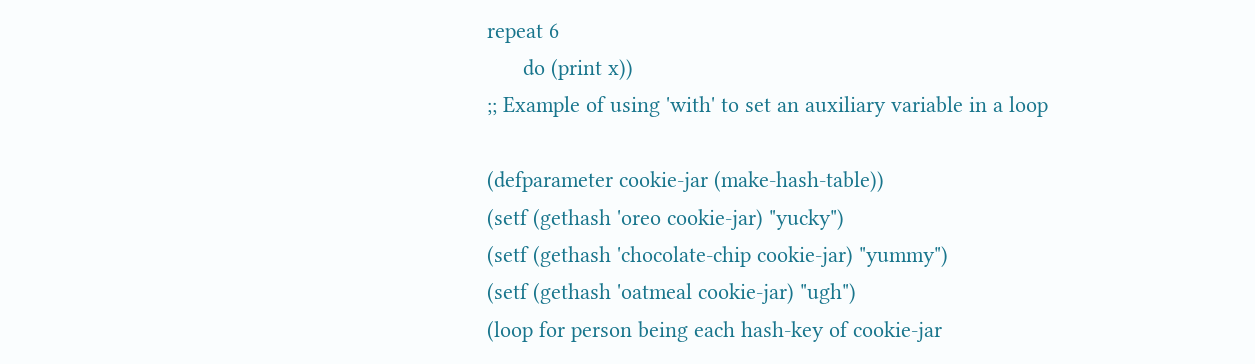repeat 6
      do (print x))
;; Example of using 'with' to set an auxiliary variable in a loop

(defparameter cookie-jar (make-hash-table))
(setf (gethash 'oreo cookie-jar) "yucky")
(setf (gethash 'chocolate-chip cookie-jar) "yummy")
(setf (gethash 'oatmeal cookie-jar) "ugh")
(loop for person being each hash-key of cookie-jar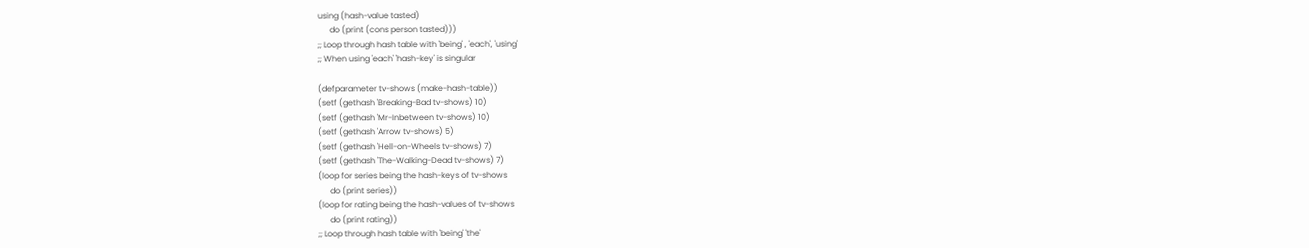using (hash-value tasted)
      do (print (cons person tasted)))
;; Loop through hash table with 'being' , 'each', 'using'
;; When using 'each' 'hash-key' is singular

(defparameter tv-shows (make-hash-table))
(setf (gethash 'Breaking-Bad tv-shows) 10)
(setf (gethash 'Mr-Inbetween tv-shows) 10)
(setf (gethash 'Arrow tv-shows) 5)
(setf (gethash 'Hell-on-Wheels tv-shows) 7)
(setf (gethash 'The-Walking-Dead tv-shows) 7)
(loop for series being the hash-keys of tv-shows
      do (print series))
(loop for rating being the hash-values of tv-shows
      do (print rating))
;; Loop through hash table with 'being' 'the'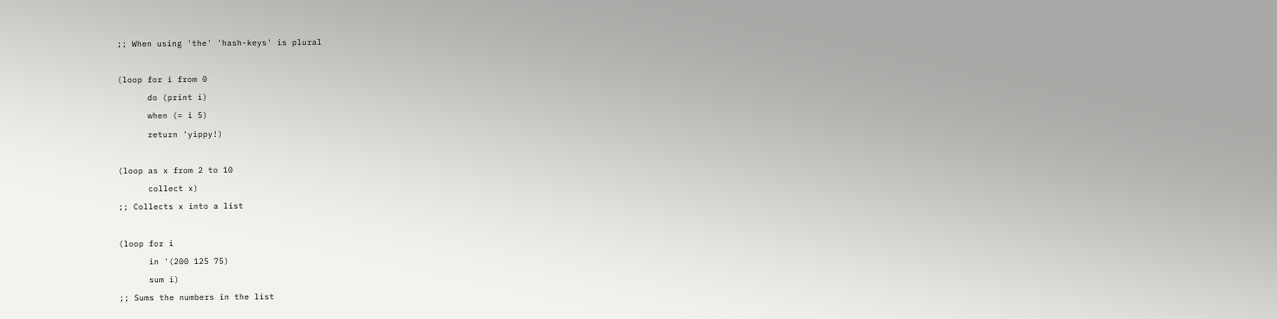;; When using 'the' 'hash-keys' is plural

(loop for i from 0
      do (print i)
      when (= i 5)
      return 'yippy!)

(loop as x from 2 to 10
      collect x)
;; Collects x into a list

(loop for i
      in '(200 125 75)
      sum i)
;; Sums the numbers in the list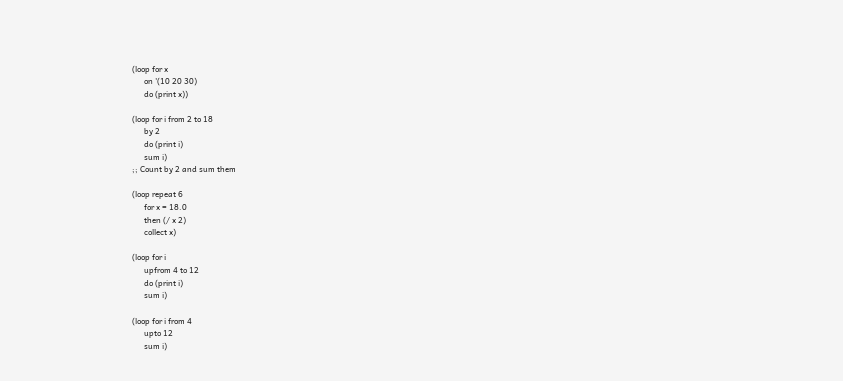(loop for x
      on '(10 20 30)
      do (print x))

(loop for i from 2 to 18
      by 2
      do (print i)
      sum i)
;; Count by 2 and sum them

(loop repeat 6
      for x = 18.0
      then (/ x 2)
      collect x)

(loop for i
      upfrom 4 to 12
      do (print i)
      sum i)

(loop for i from 4
      upto 12
      sum i)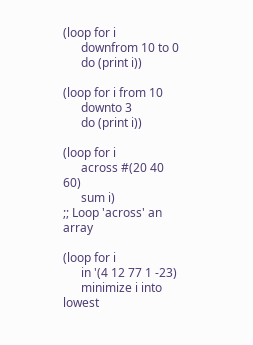(loop for i
      downfrom 10 to 0
      do (print i))

(loop for i from 10
      downto 3
      do (print i))

(loop for i
      across #(20 40 60)
      sum i)
;; Loop 'across' an array

(loop for i
      in '(4 12 77 1 -23)
      minimize i into lowest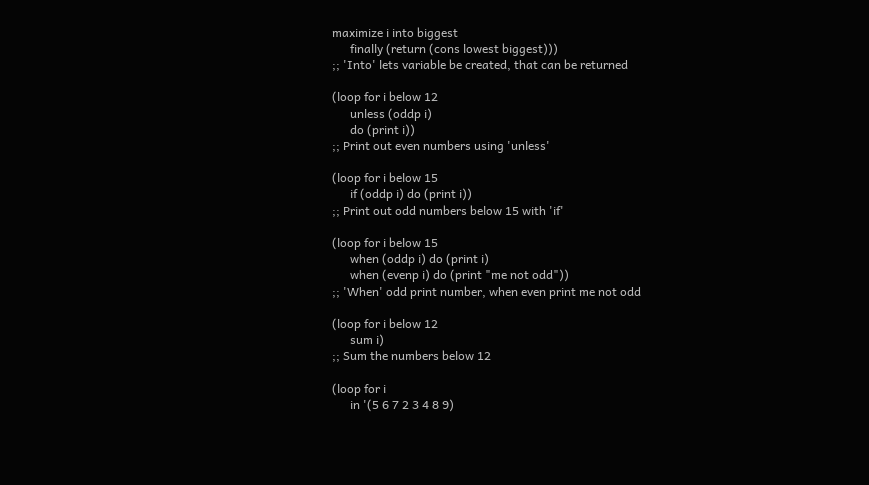maximize i into biggest
      finally (return (cons lowest biggest)))
;; 'Into' lets variable be created, that can be returned

(loop for i below 12
      unless (oddp i)
      do (print i))
;; Print out even numbers using 'unless'

(loop for i below 15
      if (oddp i) do (print i))
;; Print out odd numbers below 15 with 'if'

(loop for i below 15
      when (oddp i) do (print i)
      when (evenp i) do (print "me not odd"))
;; 'When' odd print number, when even print me not odd

(loop for i below 12
      sum i)
;; Sum the numbers below 12

(loop for i
      in '(5 6 7 2 3 4 8 9)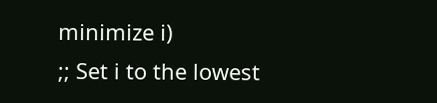minimize i)
;; Set i to the lowest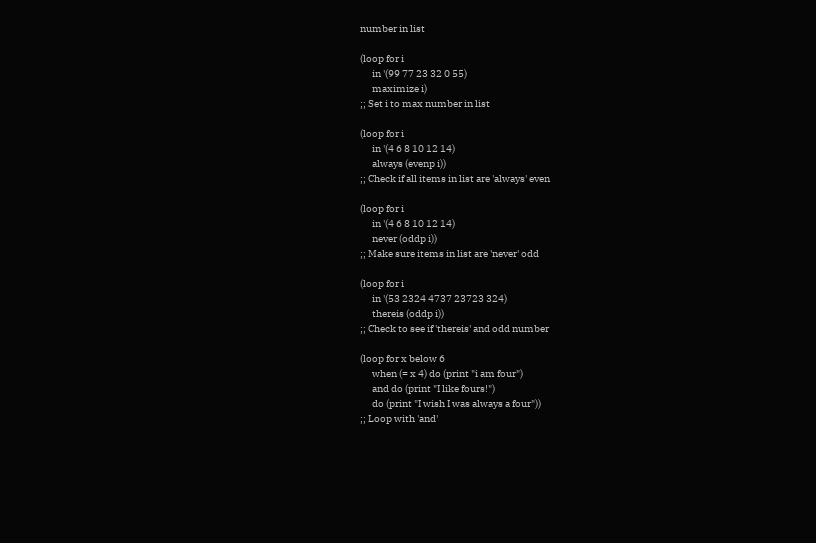number in list

(loop for i
      in '(99 77 23 32 0 55)
      maximize i)
;; Set i to max number in list

(loop for i
      in '(4 6 8 10 12 14)
      always (evenp i))
;; Check if all items in list are 'always' even

(loop for i
      in '(4 6 8 10 12 14)
      never (oddp i))
;; Make sure items in list are 'never' odd

(loop for i
      in '(53 2324 4737 23723 324)
      thereis (oddp i))
;; Check to see if 'thereis' and odd number

(loop for x below 6
      when (= x 4) do (print "i am four")
      and do (print "I like fours!")
      do (print "I wish I was always a four"))
;; Loop with 'and'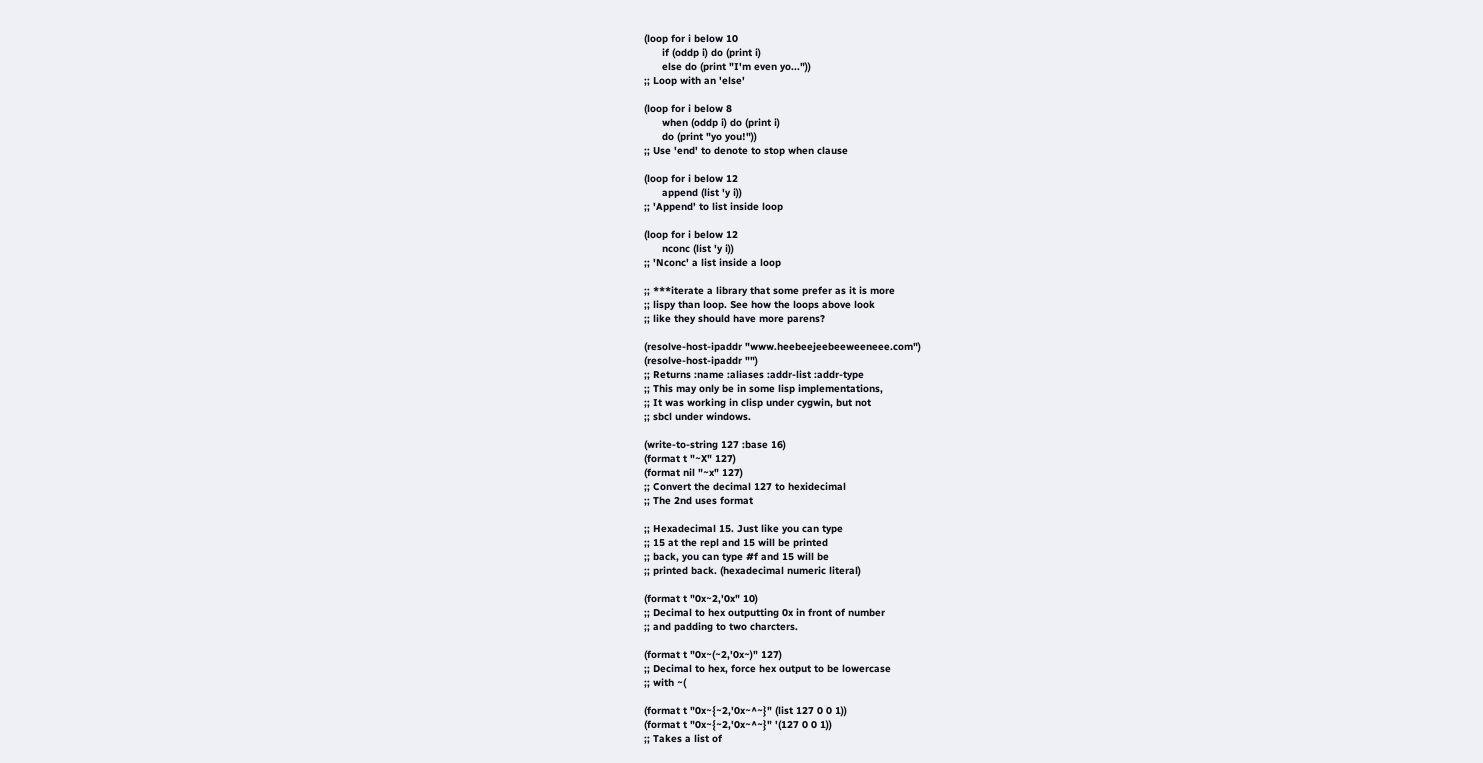(loop for i below 10
      if (oddp i) do (print i)
      else do (print "I'm even yo..."))
;; Loop with an 'else'

(loop for i below 8
      when (oddp i) do (print i)
      do (print "yo you!"))
;; Use 'end' to denote to stop when clause

(loop for i below 12
      append (list 'y i))
;; 'Append' to list inside loop

(loop for i below 12
      nconc (list 'y i))
;; 'Nconc' a list inside a loop

;; ***iterate a library that some prefer as it is more
;; lispy than loop. See how the loops above look
;; like they should have more parens?

(resolve-host-ipaddr "www.heebeejeebeeweeneee.com")
(resolve-host-ipaddr "")
;; Returns :name :aliases :addr-list :addr-type
;; This may only be in some lisp implementations,
;; It was working in clisp under cygwin, but not
;; sbcl under windows.

(write-to-string 127 :base 16)
(format t "~X" 127)
(format nil "~x" 127)
;; Convert the decimal 127 to hexidecimal
;; The 2nd uses format

;; Hexadecimal 15. Just like you can type
;; 15 at the repl and 15 will be printed
;; back, you can type #f and 15 will be
;; printed back. (hexadecimal numeric literal)

(format t "0x~2,'0x" 10)
;; Decimal to hex outputting 0x in front of number
;; and padding to two charcters.

(format t "0x~(~2,'0x~)" 127)
;; Decimal to hex, force hex output to be lowercase
;; with ~(

(format t "0x~{~2,'0x~^~}" (list 127 0 0 1))
(format t "0x~{~2,'0x~^~}" '(127 0 0 1))
;; Takes a list of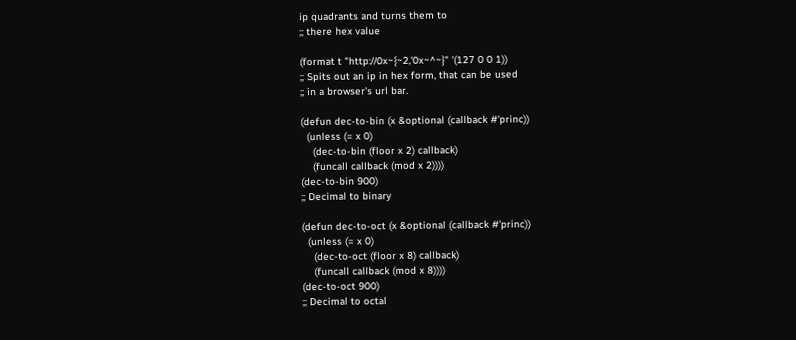ip quadrants and turns them to
;; there hex value

(format t "http://0x~{~2,'0x~^~}" '(127 0 0 1))
;; Spits out an ip in hex form, that can be used
;; in a browser's url bar.

(defun dec-to-bin (x &optional (callback #'princ))
  (unless (= x 0)
    (dec-to-bin (floor x 2) callback)
    (funcall callback (mod x 2))))
(dec-to-bin 900)
;; Decimal to binary

(defun dec-to-oct (x &optional (callback #'princ))
  (unless (= x 0)
    (dec-to-oct (floor x 8) callback)
    (funcall callback (mod x 8))))
(dec-to-oct 900)
;; Decimal to octal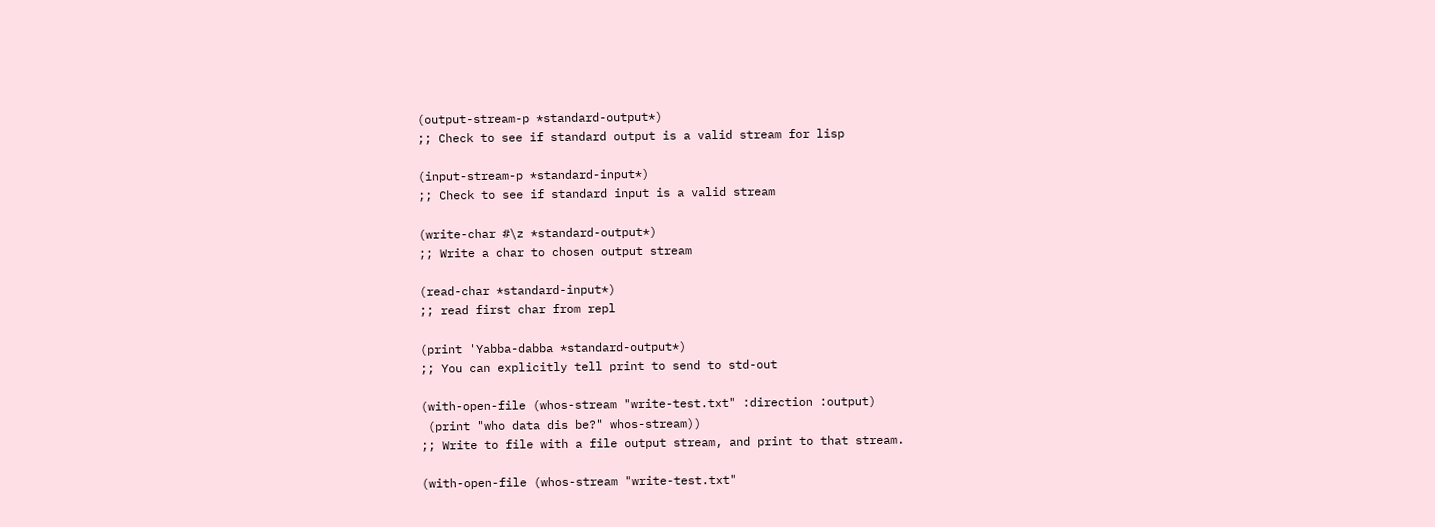(output-stream-p *standard-output*)
;; Check to see if standard output is a valid stream for lisp

(input-stream-p *standard-input*)
;; Check to see if standard input is a valid stream

(write-char #\z *standard-output*)
;; Write a char to chosen output stream

(read-char *standard-input*)
;; read first char from repl

(print 'Yabba-dabba *standard-output*)
;; You can explicitly tell print to send to std-out

(with-open-file (whos-stream "write-test.txt" :direction :output)
 (print "who data dis be?" whos-stream))
;; Write to file with a file output stream, and print to that stream.

(with-open-file (whos-stream "write-test.txt"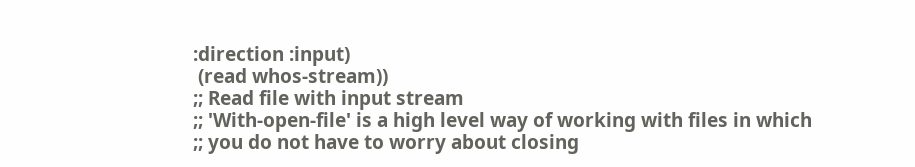:direction :input)
 (read whos-stream))
;; Read file with input stream
;; 'With-open-file' is a high level way of working with files in which
;; you do not have to worry about closing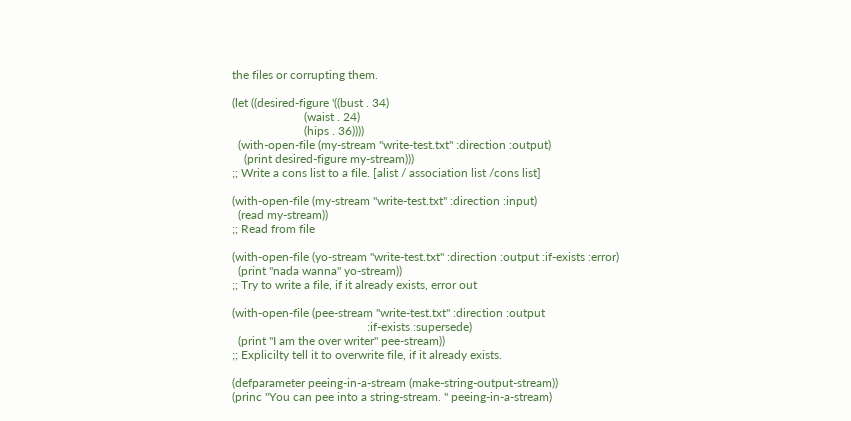the files or corrupting them.

(let ((desired-figure '((bust . 34)
                        (waist . 24)
                        (hips . 36))))
  (with-open-file (my-stream "write-test.txt" :direction :output)
    (print desired-figure my-stream)))
;; Write a cons list to a file. [alist / association list /cons list]

(with-open-file (my-stream "write-test.txt" :direction :input)
  (read my-stream))
;; Read from file

(with-open-file (yo-stream "write-test.txt" :direction :output :if-exists :error)
  (print "nada wanna" yo-stream))
;; Try to write a file, if it already exists, error out

(with-open-file (pee-stream "write-test.txt" :direction :output
                                             :if-exists :supersede)
  (print "I am the over writer" pee-stream))
;; Explicilty tell it to overwrite file, if it already exists.

(defparameter peeing-in-a-stream (make-string-output-stream))
(princ "You can pee into a string-stream. " peeing-in-a-stream)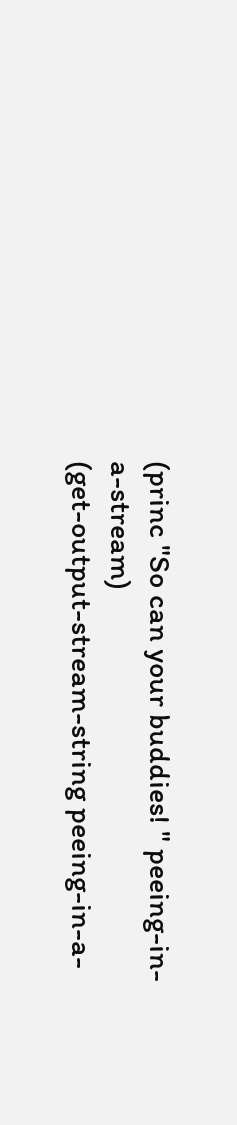(princ "So can your buddies! " peeing-in-a-stream)
(get-output-stream-string peeing-in-a-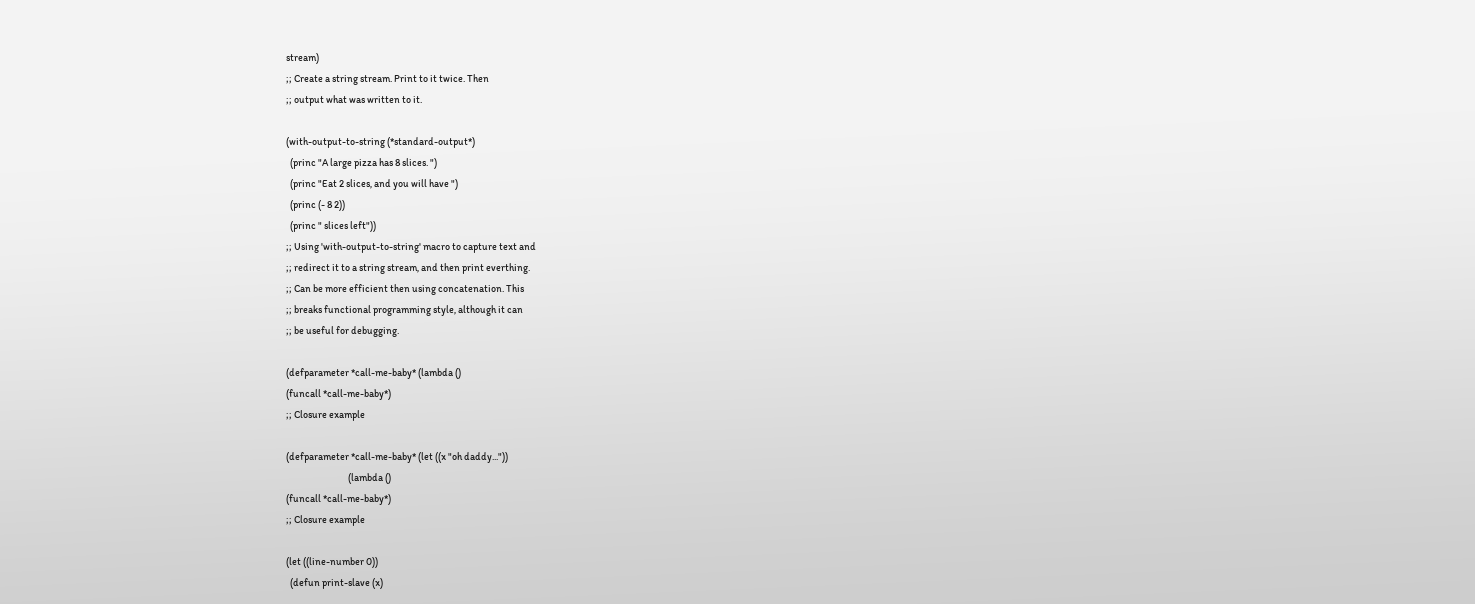stream)
;; Create a string stream. Print to it twice. Then
;; output what was written to it.

(with-output-to-string (*standard-output*)
  (princ "A large pizza has 8 slices. ")
  (princ "Eat 2 slices, and you will have ")
  (princ (- 8 2))
  (princ " slices left"))
;; Using 'with-output-to-string' macro to capture text and
;; redirect it to a string stream, and then print everthing.
;; Can be more efficient then using concatenation. This
;; breaks functional programming style, although it can
;; be useful for debugging.

(defparameter *call-me-baby* (lambda ()
(funcall *call-me-baby*)
;; Closure example

(defparameter *call-me-baby* (let ((x "oh daddy..."))
                               (lambda ()
(funcall *call-me-baby*)
;; Closure example

(let ((line-number 0))
  (defun print-slave (x)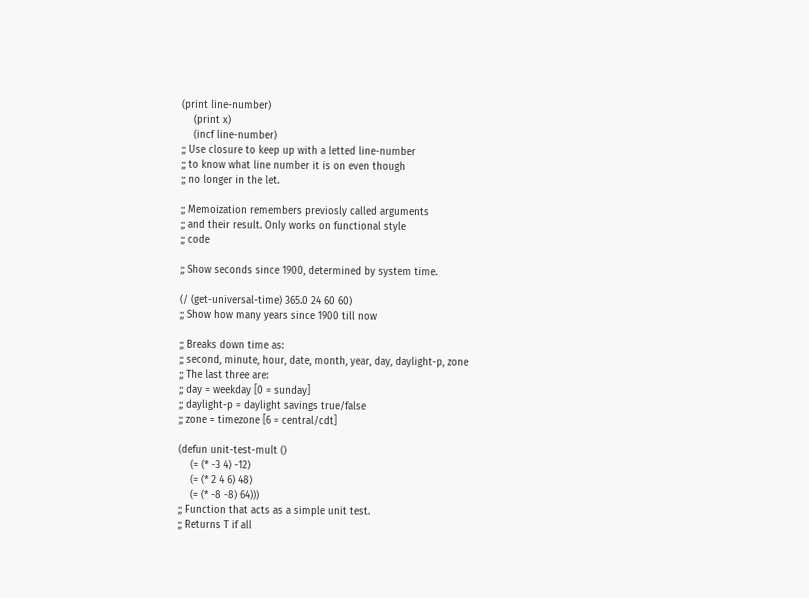(print line-number)
    (print x)
    (incf line-number)
;; Use closure to keep up with a letted line-number
;; to know what line number it is on even though
;; no longer in the let.

;; Memoization remembers previosly called arguments
;; and their result. Only works on functional style
;; code

;; Show seconds since 1900, determined by system time.

(/ (get-universal-time) 365.0 24 60 60)
;; Show how many years since 1900 till now

;; Breaks down time as:
;; second, minute, hour, date, month, year, day, daylight-p, zone
;; The last three are:
;; day = weekday [0 = sunday]
;; daylight-p = daylight savings true/false
;; zone = timezone [6 = central/cdt]

(defun unit-test-mult ()
    (= (* -3 4) -12)
    (= (* 2 4 6) 48)
    (= (* -8 -8) 64)))
;; Function that acts as a simple unit test.
;; Returns T if all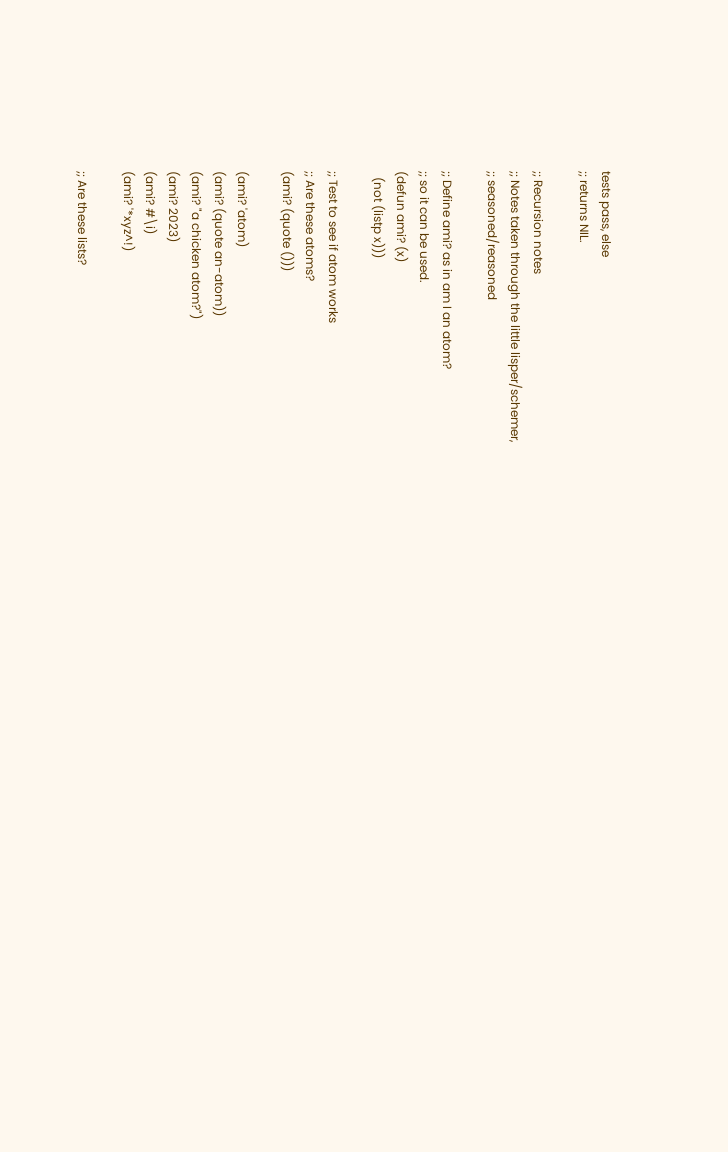tests pass, else
;; returns NIL.

;; Recursion notes
;; Notes taken through the little lisper/schemer,
;; seasoned/reasoned

;; Define ami? as in am I an atom?
;; so it can be used.
(defun ami? (x)
  (not (listp x)))

;; Test to see if atom works
;; Are these atoms?
(ami? (quote ()))

(ami? 'atom)
(ami? (quote an-atom))
(ami? "a chicken atom?")
(ami? 2023)
(ami? #\i)
(ami? '*xyz^!)

;; Are these lists?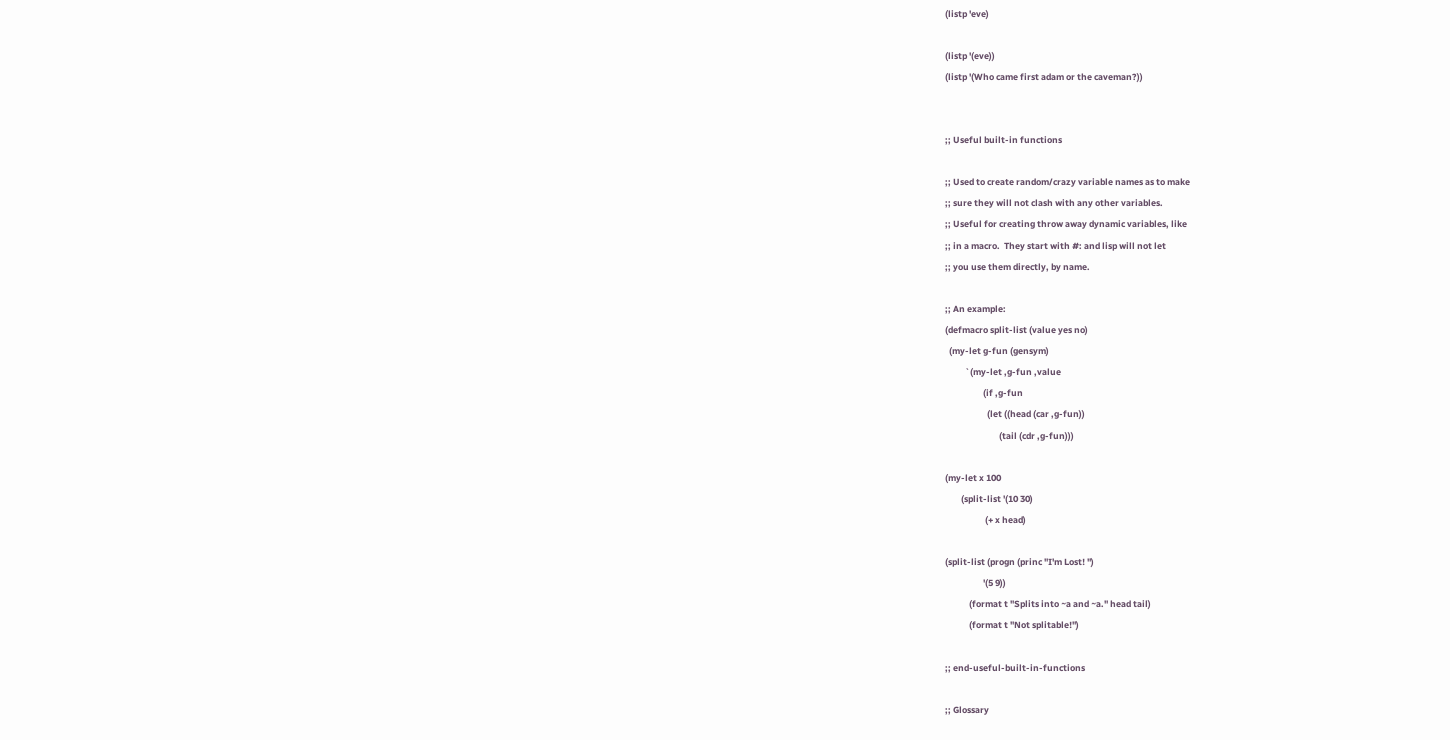(listp 'eve)

(listp '(eve))
(listp '(Who came first adam or the caveman?))


;; Useful built-in functions

;; Used to create random/crazy variable names as to make
;; sure they will not clash with any other variables.
;; Useful for creating throw away dynamic variables, like
;; in a macro.  They start with #: and lisp will not let
;; you use them directly, by name.

;; An example:
(defmacro split-list (value yes no)
  (my-let g-fun (gensym)
          `(my-let ,g-fun ,value
                   (if ,g-fun
                     (let ((head (car ,g-fun))
                           (tail (cdr ,g-fun)))

(my-let x 100
        (split-list '(10 30)
                    (+ x head)

(split-list (progn (princ "I'm Lost! ")
                   '(5 9))
            (format t "Splits into ~a and ~a." head tail)
            (format t "Not splitable!")

;; end-useful-built-in-functions

;; Glossary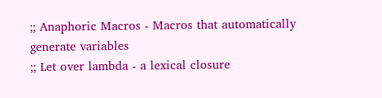;; Anaphoric Macros - Macros that automatically generate variables
;; Let over lambda - a lexical closure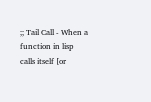;; Tail Call - When a function in lisp calls itself [or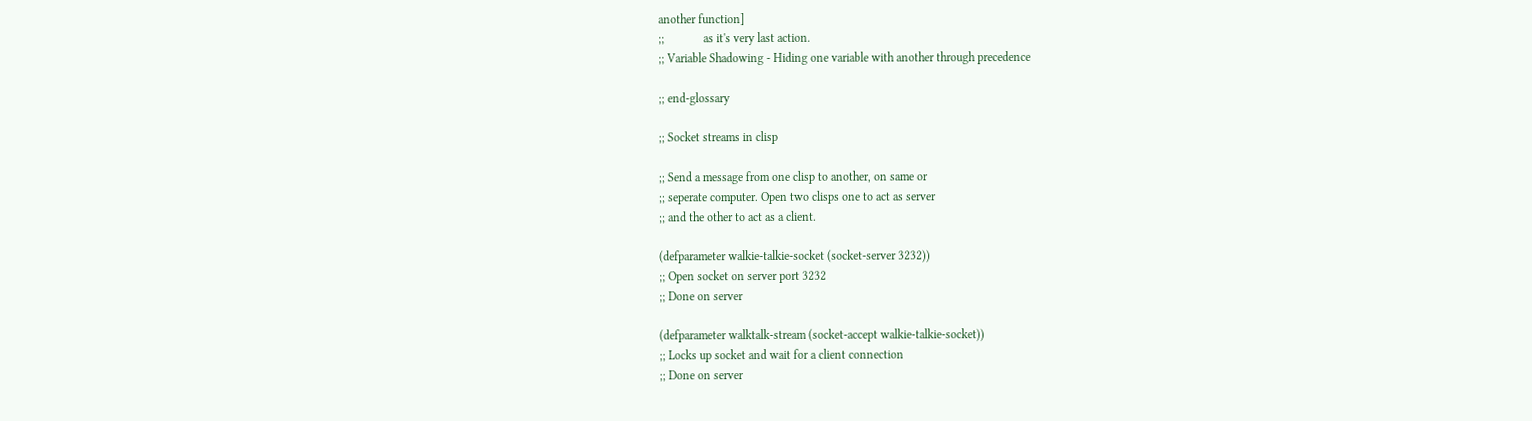another function]
;;             as it's very last action.
;; Variable Shadowing - Hiding one variable with another through precedence

;; end-glossary

;; Socket streams in clisp

;; Send a message from one clisp to another, on same or
;; seperate computer. Open two clisps one to act as server
;; and the other to act as a client.

(defparameter walkie-talkie-socket (socket-server 3232))
;; Open socket on server port 3232
;; Done on server

(defparameter walktalk-stream (socket-accept walkie-talkie-socket))
;; Locks up socket and wait for a client connection
;; Done on server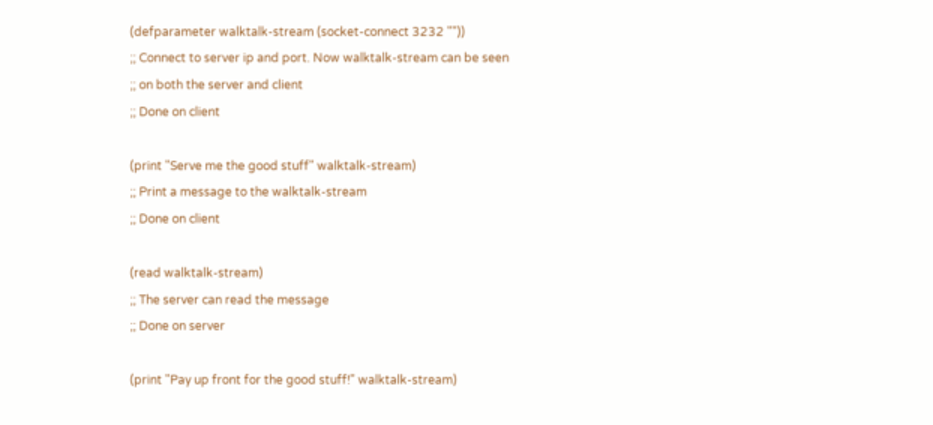(defparameter walktalk-stream (socket-connect 3232 ""))
;; Connect to server ip and port. Now walktalk-stream can be seen
;; on both the server and client
;; Done on client

(print "Serve me the good stuff" walktalk-stream)
;; Print a message to the walktalk-stream
;; Done on client

(read walktalk-stream)
;; The server can read the message
;; Done on server

(print "Pay up front for the good stuff!" walktalk-stream)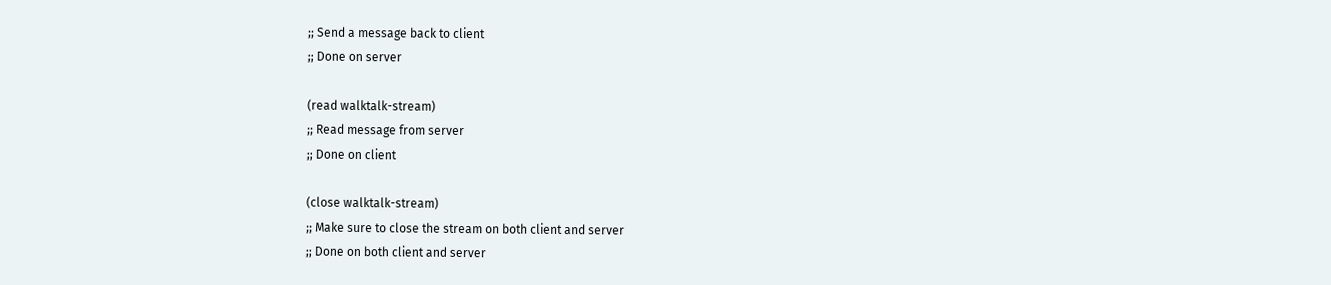;; Send a message back to client
;; Done on server

(read walktalk-stream)
;; Read message from server
;; Done on client

(close walktalk-stream)
;; Make sure to close the stream on both client and server
;; Done on both client and server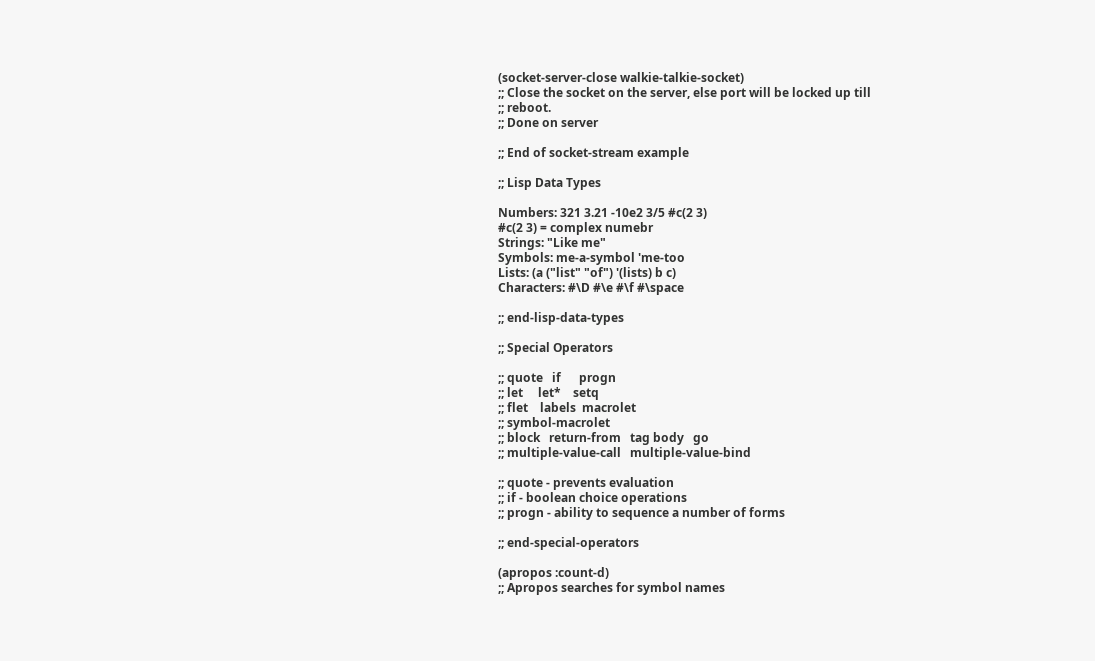(socket-server-close walkie-talkie-socket)
;; Close the socket on the server, else port will be locked up till
;; reboot.
;; Done on server

;; End of socket-stream example

;; Lisp Data Types

Numbers: 321 3.21 -10e2 3/5 #c(2 3)
#c(2 3) = complex numebr
Strings: "Like me"
Symbols: me-a-symbol 'me-too
Lists: (a ("list" "of") '(lists) b c)
Characters: #\D #\e #\f #\space

;; end-lisp-data-types

;; Special Operators

;; quote   if      progn
;; let     let*    setq
;; flet    labels  macrolet
;; symbol-macrolet
;; block   return-from   tag body   go
;; multiple-value-call   multiple-value-bind

;; quote - prevents evaluation
;; if - boolean choice operations
;; progn - ability to sequence a number of forms

;; end-special-operators

(apropos :count-d)
;; Apropos searches for symbol names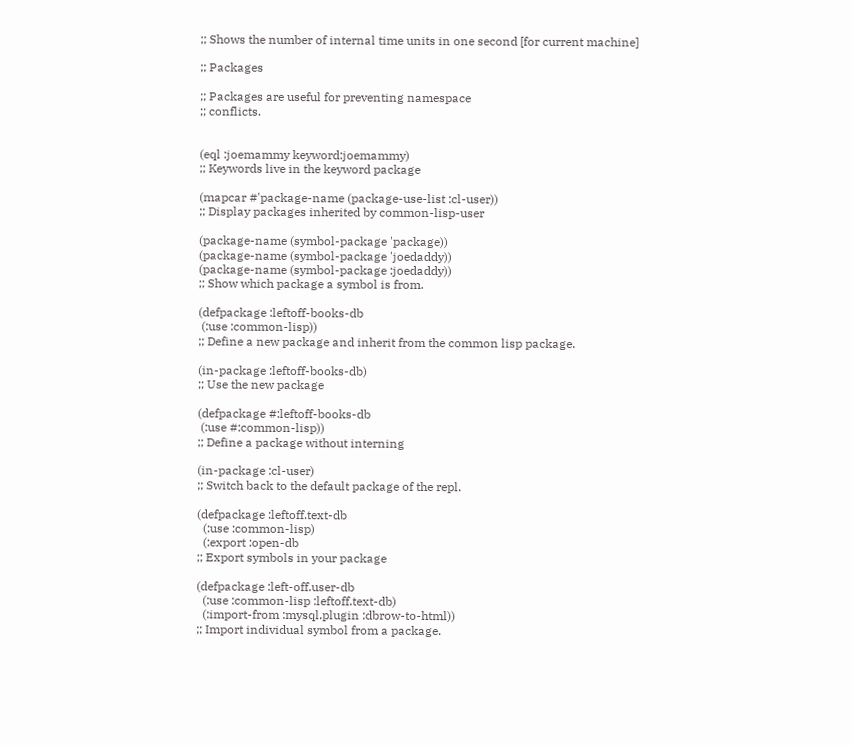;; Shows the number of internal time units in one second [for current machine]

;; Packages

;; Packages are useful for preventing namespace
;; conflicts.


(eql :joemammy keyword:joemammy)
;; Keywords live in the keyword package

(mapcar #'package-name (package-use-list :cl-user))
;; Display packages inherited by common-lisp-user

(package-name (symbol-package 'package))
(package-name (symbol-package 'joedaddy))
(package-name (symbol-package :joedaddy))
;; Show which package a symbol is from.

(defpackage :leftoff-books-db
 (:use :common-lisp))
;; Define a new package and inherit from the common lisp package.

(in-package :leftoff-books-db)
;; Use the new package

(defpackage #:leftoff-books-db
 (:use #:common-lisp))
;; Define a package without interning

(in-package :cl-user)
;; Switch back to the default package of the repl.

(defpackage :leftoff.text-db
  (:use :common-lisp)
  (:export :open-db
;; Export symbols in your package

(defpackage :left-off.user-db
  (:use :common-lisp :leftoff.text-db)
  (:import-from :mysql.plugin :dbrow-to-html))
;; Import individual symbol from a package.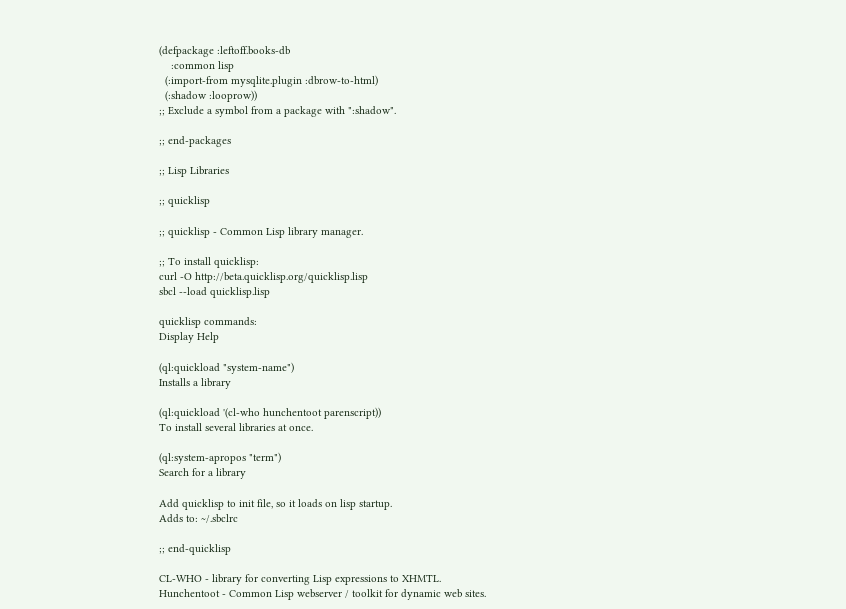(defpackage :leftoff.books-db
    :common lisp
  (:import-from mysqlite.plugin :dbrow-to-html)
  (:shadow :looprow))
;; Exclude a symbol from a package with ":shadow".

;; end-packages

;; Lisp Libraries

;; quicklisp

;; quicklisp - Common Lisp library manager.

;; To install quicklisp:
curl -O http://beta.quicklisp.org/quicklisp.lisp
sbcl --load quicklisp.lisp

quicklisp commands:
Display Help

(ql:quickload "system-name")
Installs a library

(ql:quickload '(cl-who hunchentoot parenscript))
To install several libraries at once.

(ql:system-apropos "term")
Search for a library

Add quicklisp to init file, so it loads on lisp startup.
Adds to: ~/.sbclrc

;; end-quicklisp

CL-WHO - library for converting Lisp expressions to XHMTL.
Hunchentoot - Common Lisp webserver / toolkit for dynamic web sites.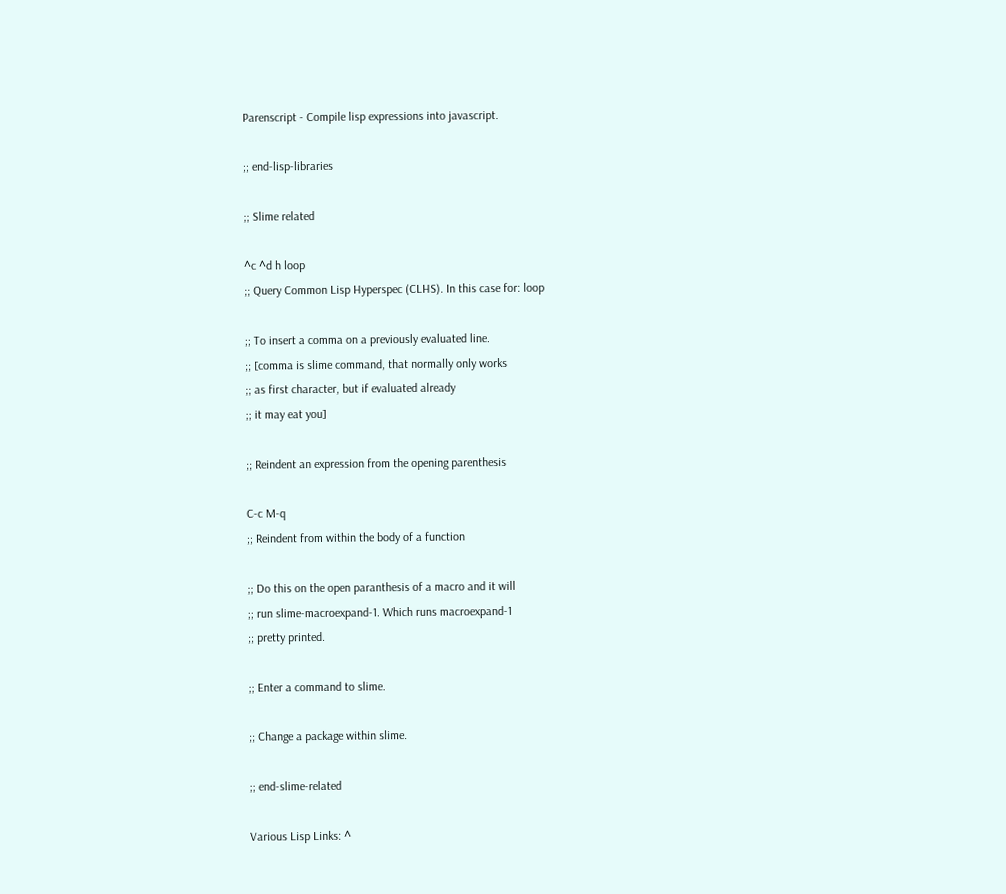Parenscript - Compile lisp expressions into javascript.

;; end-lisp-libraries

;; Slime related

^c ^d h loop
;; Query Common Lisp Hyperspec (CLHS). In this case for: loop

;; To insert a comma on a previously evaluated line.
;; [comma is slime command, that normally only works
;; as first character, but if evaluated already
;; it may eat you]

;; Reindent an expression from the opening parenthesis

C-c M-q
;; Reindent from within the body of a function

;; Do this on the open paranthesis of a macro and it will
;; run slime-macroexpand-1. Which runs macroexpand-1
;; pretty printed.

;; Enter a command to slime.

;; Change a package within slime.

;; end-slime-related

Various Lisp Links: ^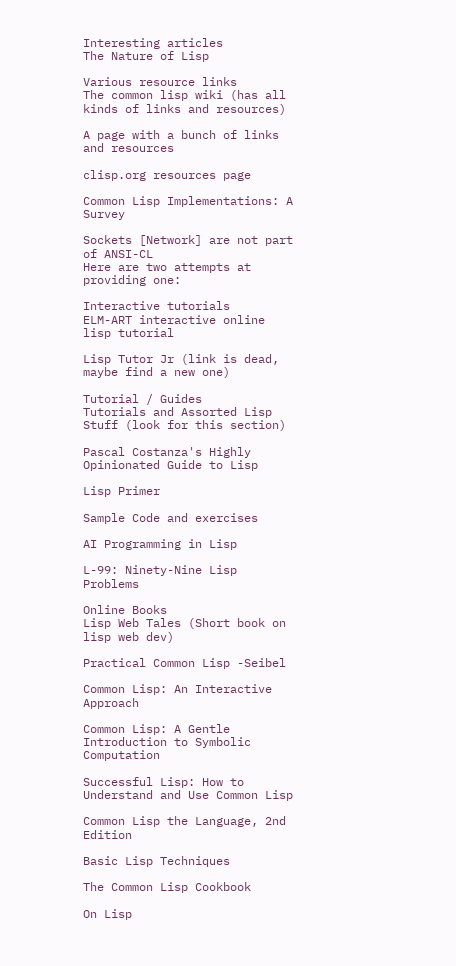Interesting articles
The Nature of Lisp

Various resource links
The common lisp wiki (has all kinds of links and resources)

A page with a bunch of links and resources

clisp.org resources page

Common Lisp Implementations: A Survey

Sockets [Network] are not part of ANSI-CL
Here are two attempts at providing one:

Interactive tutorials
ELM-ART interactive online lisp tutorial

Lisp Tutor Jr (link is dead, maybe find a new one)

Tutorial / Guides
Tutorials and Assorted Lisp Stuff (look for this section)

Pascal Costanza's Highly Opinionated Guide to Lisp

Lisp Primer

Sample Code and exercises

AI Programming in Lisp

L-99: Ninety-Nine Lisp Problems

Online Books
Lisp Web Tales (Short book on lisp web dev)

Practical Common Lisp -Seibel

Common Lisp: An Interactive Approach

Common Lisp: A Gentle Introduction to Symbolic Computation

Successful Lisp: How to Understand and Use Common Lisp

Common Lisp the Language, 2nd Edition

Basic Lisp Techniques

The Common Lisp Cookbook

On Lisp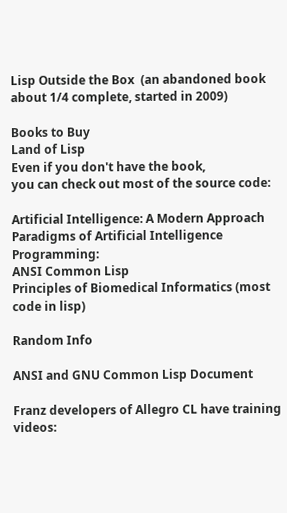Lisp Outside the Box  (an abandoned book about 1/4 complete, started in 2009)

Books to Buy
Land of Lisp
Even if you don't have the book,
you can check out most of the source code:

Artificial Intelligence: A Modern Approach
Paradigms of Artificial Intelligence Programming:
ANSI Common Lisp
Principles of Biomedical Informatics (most code in lisp)

Random Info

ANSI and GNU Common Lisp Document

Franz developers of Allegro CL have training videos: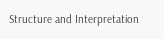Structure and Interpretation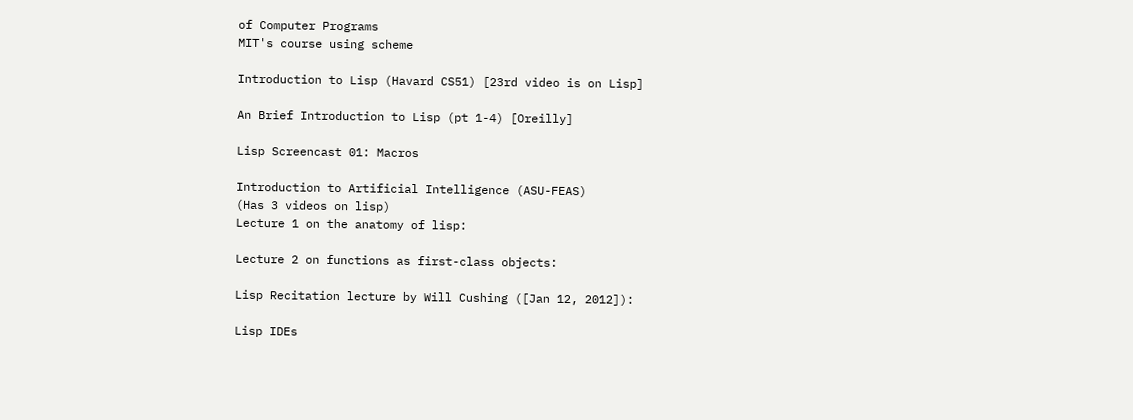of Computer Programs
MIT's course using scheme

Introduction to Lisp (Havard CS51) [23rd video is on Lisp]

An Brief Introduction to Lisp (pt 1-4) [Oreilly]

Lisp Screencast 01: Macros

Introduction to Artificial Intelligence (ASU-FEAS)
(Has 3 videos on lisp)
Lecture 1 on the anatomy of lisp:

Lecture 2 on functions as first-class objects:

Lisp Recitation lecture by Will Cushing ([Jan 12, 2012]):

Lisp IDEs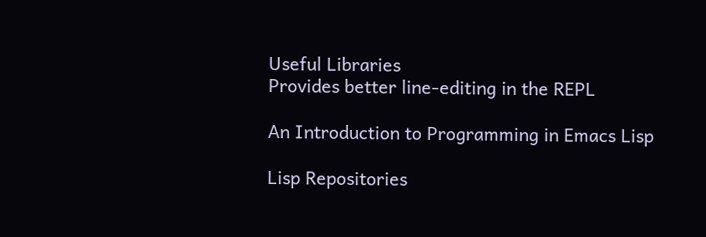Useful Libraries
Provides better line-editing in the REPL

An Introduction to Programming in Emacs Lisp

Lisp Repositories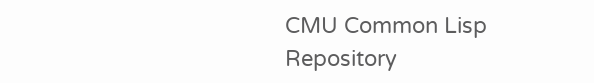CMU Common Lisp Repository